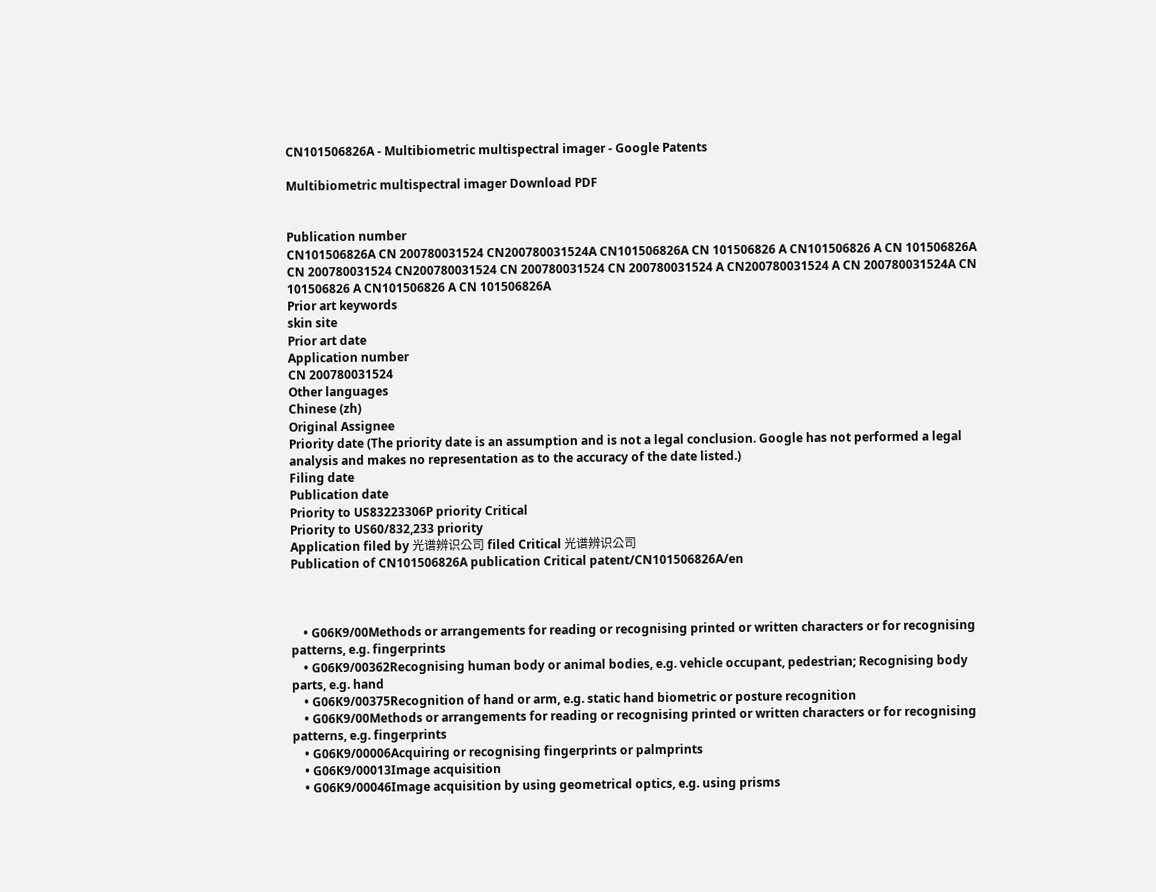CN101506826A - Multibiometric multispectral imager - Google Patents

Multibiometric multispectral imager Download PDF


Publication number
CN101506826A CN 200780031524 CN200780031524A CN101506826A CN 101506826 A CN101506826 A CN 101506826A CN 200780031524 CN200780031524 CN 200780031524 CN 200780031524 A CN200780031524 A CN 200780031524A CN 101506826 A CN101506826 A CN 101506826A
Prior art keywords
skin site
Prior art date
Application number
CN 200780031524
Other languages
Chinese (zh)
Original Assignee
Priority date (The priority date is an assumption and is not a legal conclusion. Google has not performed a legal analysis and makes no representation as to the accuracy of the date listed.)
Filing date
Publication date
Priority to US83223306P priority Critical
Priority to US60/832,233 priority
Application filed by 光谱辨识公司 filed Critical 光谱辨识公司
Publication of CN101506826A publication Critical patent/CN101506826A/en



    • G06K9/00Methods or arrangements for reading or recognising printed or written characters or for recognising patterns, e.g. fingerprints
    • G06K9/00362Recognising human body or animal bodies, e.g. vehicle occupant, pedestrian; Recognising body parts, e.g. hand
    • G06K9/00375Recognition of hand or arm, e.g. static hand biometric or posture recognition
    • G06K9/00Methods or arrangements for reading or recognising printed or written characters or for recognising patterns, e.g. fingerprints
    • G06K9/00006Acquiring or recognising fingerprints or palmprints
    • G06K9/00013Image acquisition
    • G06K9/00046Image acquisition by using geometrical optics, e.g. using prisms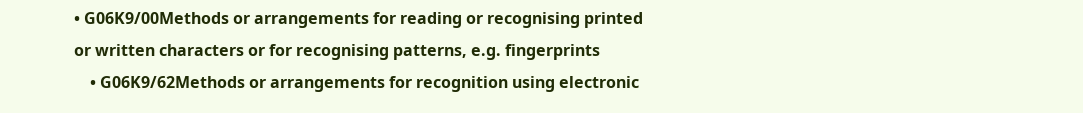• G06K9/00Methods or arrangements for reading or recognising printed or written characters or for recognising patterns, e.g. fingerprints
    • G06K9/62Methods or arrangements for recognition using electronic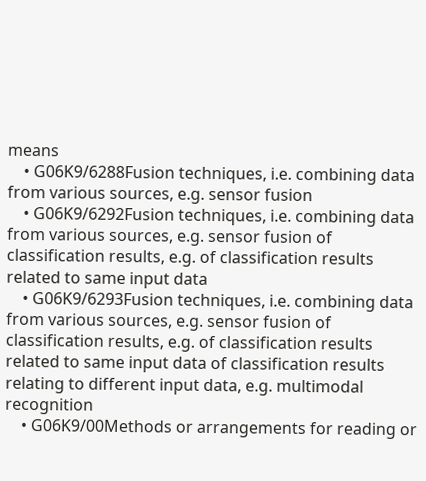means
    • G06K9/6288Fusion techniques, i.e. combining data from various sources, e.g. sensor fusion
    • G06K9/6292Fusion techniques, i.e. combining data from various sources, e.g. sensor fusion of classification results, e.g. of classification results related to same input data
    • G06K9/6293Fusion techniques, i.e. combining data from various sources, e.g. sensor fusion of classification results, e.g. of classification results related to same input data of classification results relating to different input data, e.g. multimodal recognition
    • G06K9/00Methods or arrangements for reading or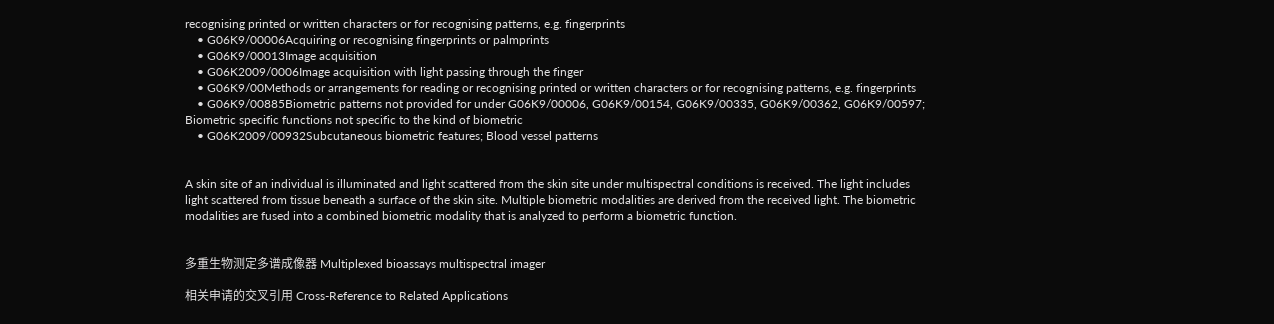recognising printed or written characters or for recognising patterns, e.g. fingerprints
    • G06K9/00006Acquiring or recognising fingerprints or palmprints
    • G06K9/00013Image acquisition
    • G06K2009/0006Image acquisition with light passing through the finger
    • G06K9/00Methods or arrangements for reading or recognising printed or written characters or for recognising patterns, e.g. fingerprints
    • G06K9/00885Biometric patterns not provided for under G06K9/00006, G06K9/00154, G06K9/00335, G06K9/00362, G06K9/00597; Biometric specific functions not specific to the kind of biometric
    • G06K2009/00932Subcutaneous biometric features; Blood vessel patterns


A skin site of an individual is illuminated and light scattered from the skin site under multispectral conditions is received. The light includes light scattered from tissue beneath a surface of the skin site. Multiple biometric modalities are derived from the received light. The biometric modalities are fused into a combined biometric modality that is analyzed to perform a biometric function.


多重生物测定多谱成像器 Multiplexed bioassays multispectral imager

相关申请的交叉引用 Cross-Reference to Related Applications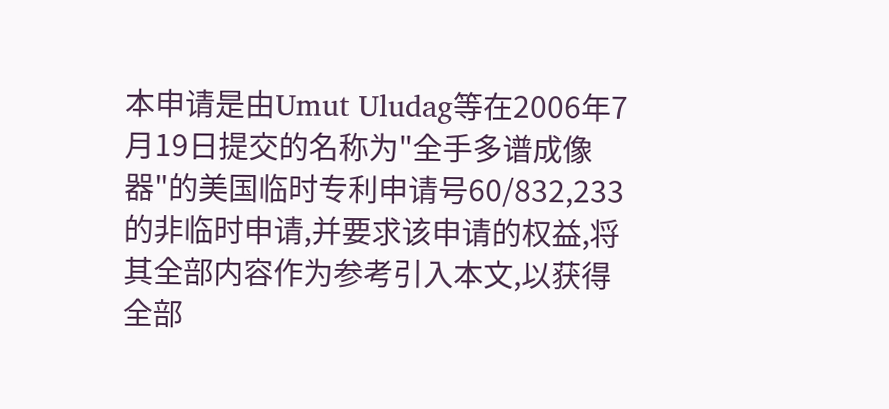本申请是由Umut Uludag等在2006年7月19日提交的名称为"全手多谱成像器"的美国临时专利申请号60/832,233的非临时申请,并要求该申请的权益,将其全部内容作为参考引入本文,以获得全部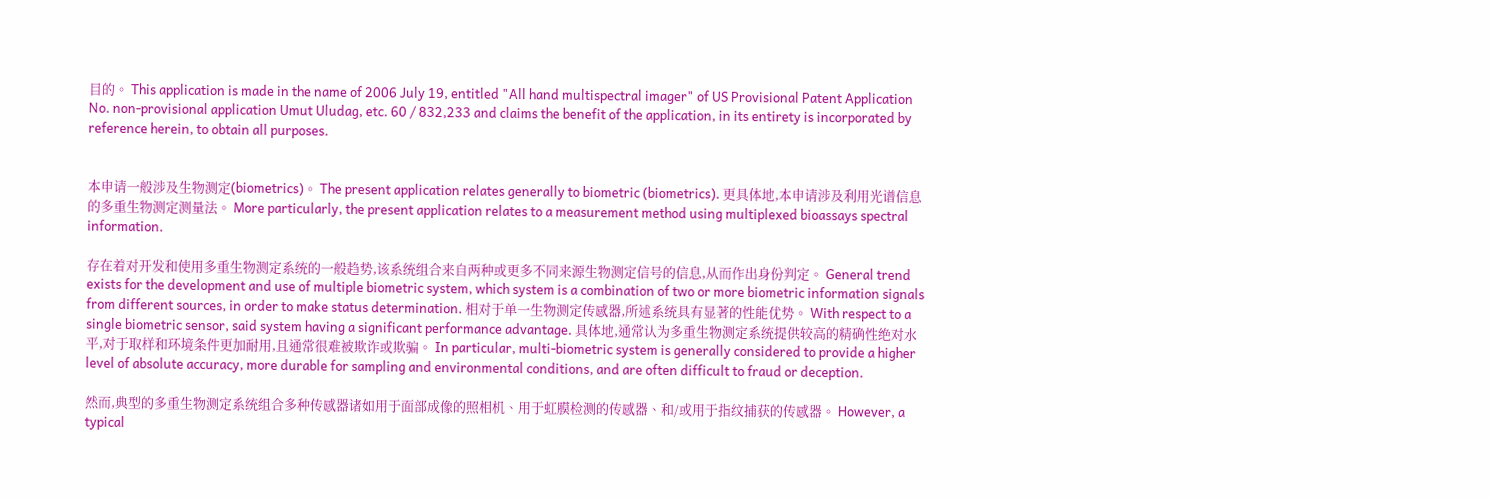目的。 This application is made in the name of 2006 July 19, entitled "All hand multispectral imager" of US Provisional Patent Application No. non-provisional application Umut Uludag, etc. 60 / 832,233 and claims the benefit of the application, in its entirety is incorporated by reference herein, to obtain all purposes.


本申请一般涉及生物测定(biometrics)。 The present application relates generally to biometric (biometrics). 更具体地,本申请涉及利用光谱信息的多重生物测定测量法。 More particularly, the present application relates to a measurement method using multiplexed bioassays spectral information.

存在着对开发和使用多重生物测定系统的一般趋势,该系统组合来自两种或更多不同来源生物测定信号的信息,从而作出身份判定。 General trend exists for the development and use of multiple biometric system, which system is a combination of two or more biometric information signals from different sources, in order to make status determination. 相对于单一生物测定传感器,所述系统具有显著的性能优势。 With respect to a single biometric sensor, said system having a significant performance advantage. 具体地,通常认为多重生物测定系统提供较高的精确性绝对水平,对于取样和环境条件更加耐用,且通常很难被欺诈或欺骗。 In particular, multi-biometric system is generally considered to provide a higher level of absolute accuracy, more durable for sampling and environmental conditions, and are often difficult to fraud or deception.

然而,典型的多重生物测定系统组合多种传感器诸如用于面部成像的照相机、用于虹膜检测的传感器、和/或用于指纹捕获的传感器。 However, a typical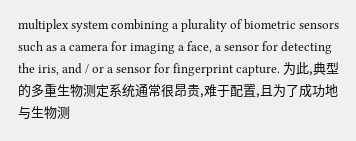multiplex system combining a plurality of biometric sensors such as a camera for imaging a face, a sensor for detecting the iris, and / or a sensor for fingerprint capture. 为此,典型的多重生物测定系统通常很昂贵,难于配置,且为了成功地与生物测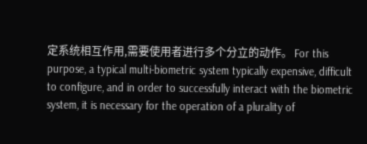定系统相互作用,需要使用者进行多个分立的动作。 For this purpose, a typical multi-biometric system typically expensive, difficult to configure, and in order to successfully interact with the biometric system, it is necessary for the operation of a plurality of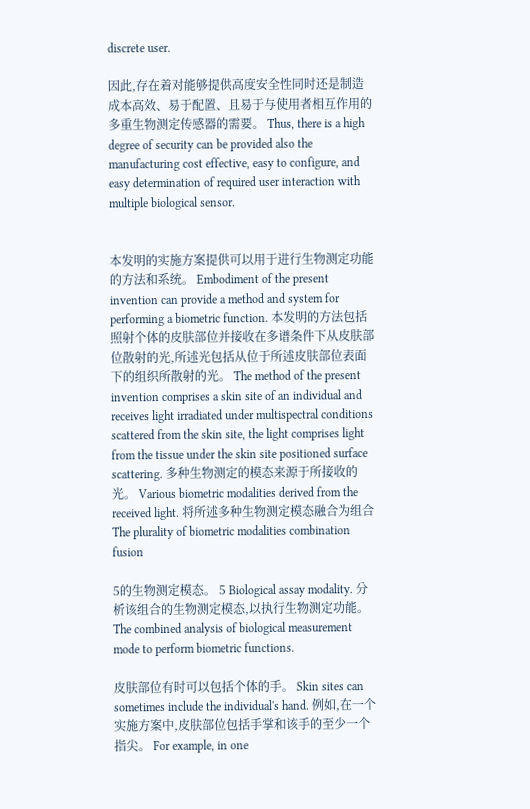discrete user.

因此,存在着对能够提供高度安全性同时还是制造成本高效、易于配置、且易于与使用者相互作用的多重生物测定传感器的需要。 Thus, there is a high degree of security can be provided also the manufacturing cost effective, easy to configure, and easy determination of required user interaction with multiple biological sensor.


本发明的实施方案提供可以用于进行生物测定功能的方法和系统。 Embodiment of the present invention can provide a method and system for performing a biometric function. 本发明的方法包括照射个体的皮肤部位并接收在多谱条件下从皮肤部位散射的光,所述光包括从位于所述皮肤部位表面下的组织所散射的光。 The method of the present invention comprises a skin site of an individual and receives light irradiated under multispectral conditions scattered from the skin site, the light comprises light from the tissue under the skin site positioned surface scattering. 多种生物测定的模态来源于所接收的光。 Various biometric modalities derived from the received light. 将所述多种生物测定模态融合为组合 The plurality of biometric modalities combination fusion

5的生物测定模态。 5 Biological assay modality. 分析该组合的生物测定模态,以执行生物测定功能。 The combined analysis of biological measurement mode to perform biometric functions.

皮肤部位有时可以包括个体的手。 Skin sites can sometimes include the individual's hand. 例如,在一个实施方案中,皮肤部位包括手掌和该手的至少一个指尖。 For example, in one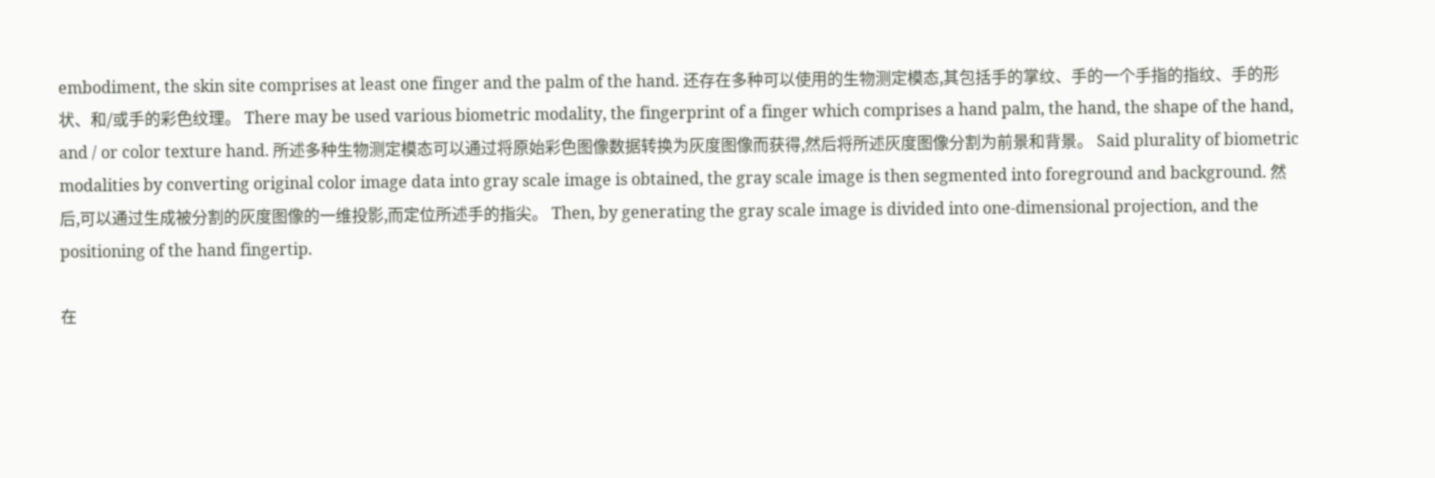embodiment, the skin site comprises at least one finger and the palm of the hand. 还存在多种可以使用的生物测定模态,其包括手的掌纹、手的一个手指的指纹、手的形状、和/或手的彩色纹理。 There may be used various biometric modality, the fingerprint of a finger which comprises a hand palm, the hand, the shape of the hand, and / or color texture hand. 所述多种生物测定模态可以通过将原始彩色图像数据转换为灰度图像而获得,然后将所述灰度图像分割为前景和背景。 Said plurality of biometric modalities by converting original color image data into gray scale image is obtained, the gray scale image is then segmented into foreground and background. 然后,可以通过生成被分割的灰度图像的一维投影,而定位所述手的指尖。 Then, by generating the gray scale image is divided into one-dimensional projection, and the positioning of the hand fingertip.

在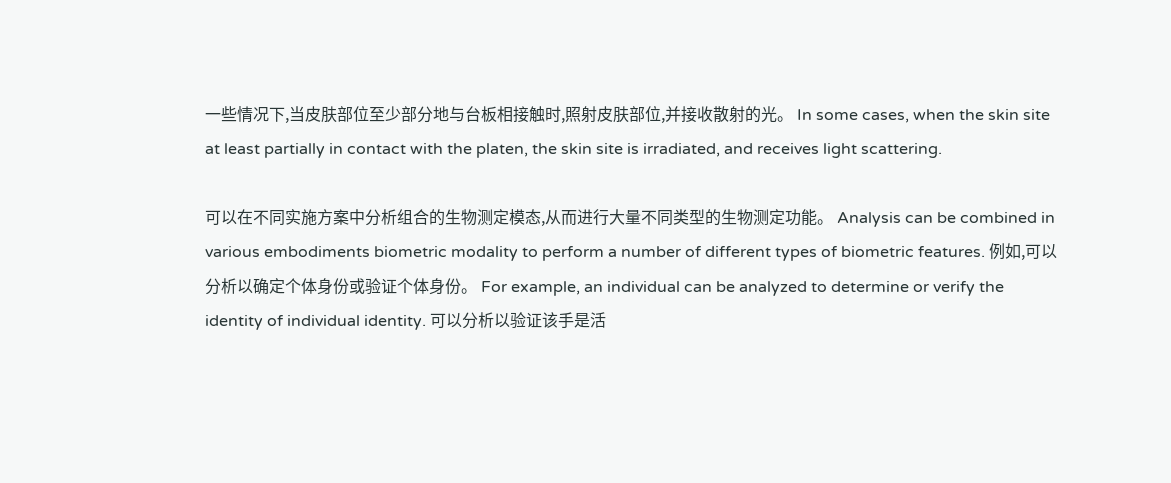一些情况下,当皮肤部位至少部分地与台板相接触时,照射皮肤部位,并接收散射的光。 In some cases, when the skin site at least partially in contact with the platen, the skin site is irradiated, and receives light scattering.

可以在不同实施方案中分析组合的生物测定模态,从而进行大量不同类型的生物测定功能。 Analysis can be combined in various embodiments biometric modality to perform a number of different types of biometric features. 例如,可以分析以确定个体身份或验证个体身份。 For example, an individual can be analyzed to determine or verify the identity of individual identity. 可以分析以验证该手是活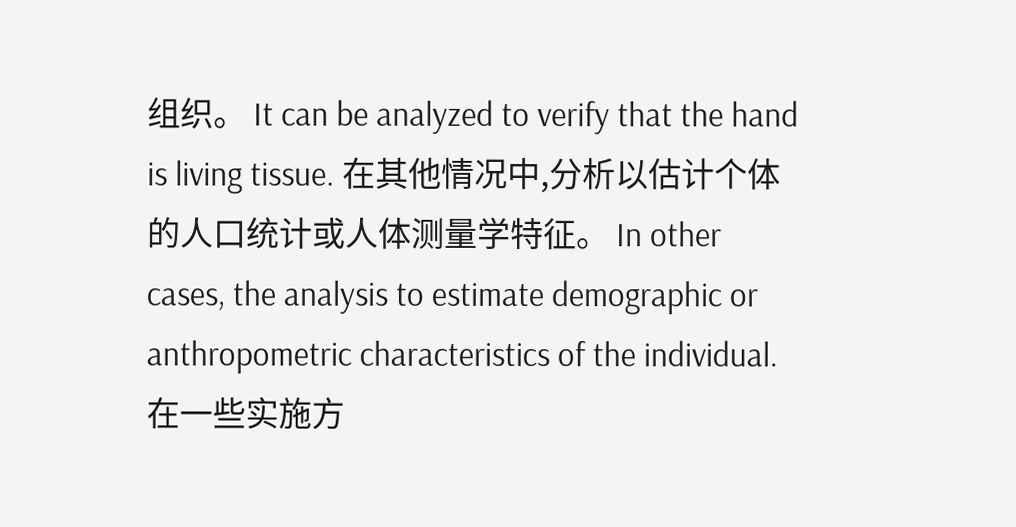组织。 It can be analyzed to verify that the hand is living tissue. 在其他情况中,分析以估计个体的人口统计或人体测量学特征。 In other cases, the analysis to estimate demographic or anthropometric characteristics of the individual. 在一些实施方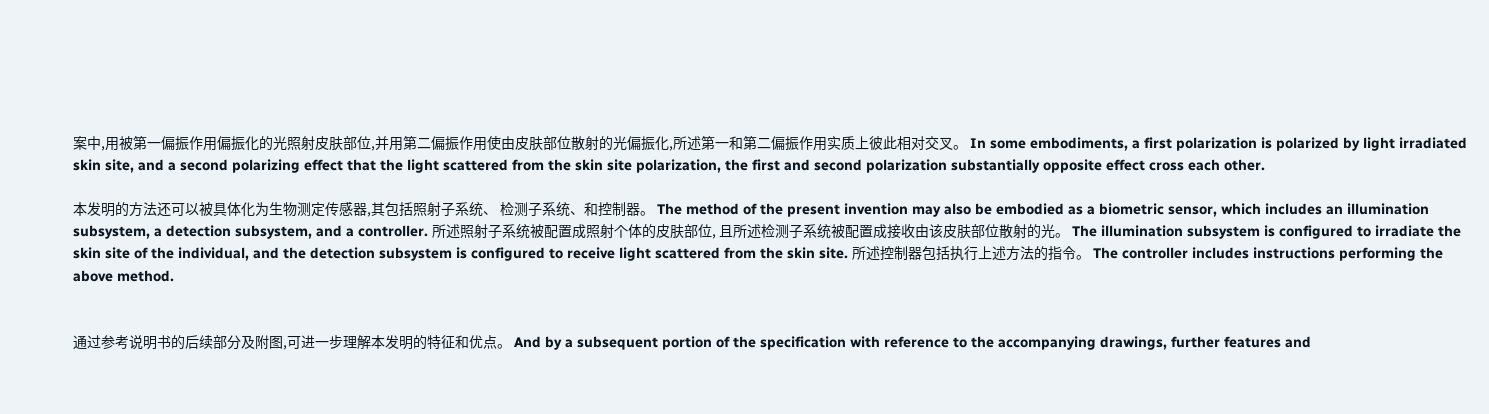案中,用被第一偏振作用偏振化的光照射皮肤部位,并用第二偏振作用使由皮肤部位散射的光偏振化,所述第一和第二偏振作用实质上彼此相对交叉。 In some embodiments, a first polarization is polarized by light irradiated skin site, and a second polarizing effect that the light scattered from the skin site polarization, the first and second polarization substantially opposite effect cross each other.

本发明的方法还可以被具体化为生物测定传感器,其包括照射子系统、 检测子系统、和控制器。 The method of the present invention may also be embodied as a biometric sensor, which includes an illumination subsystem, a detection subsystem, and a controller. 所述照射子系统被配置成照射个体的皮肤部位, 且所述检测子系统被配置成接收由该皮肤部位散射的光。 The illumination subsystem is configured to irradiate the skin site of the individual, and the detection subsystem is configured to receive light scattered from the skin site. 所述控制器包括执行上述方法的指令。 The controller includes instructions performing the above method.


通过参考说明书的后续部分及附图,可进一步理解本发明的特征和优点。 And by a subsequent portion of the specification with reference to the accompanying drawings, further features and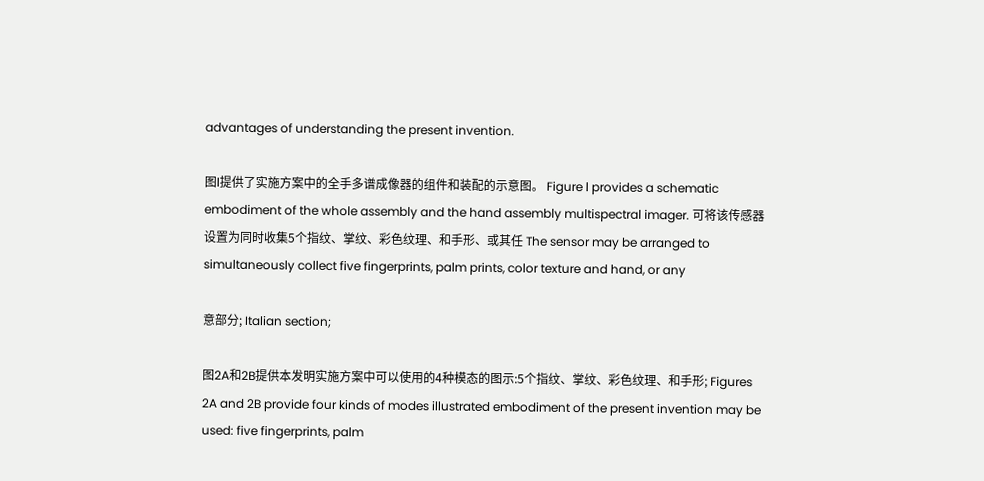advantages of understanding the present invention.

图l提供了实施方案中的全手多谱成像器的组件和装配的示意图。 Figure l provides a schematic embodiment of the whole assembly and the hand assembly multispectral imager. 可将该传感器设置为同时收集5个指纹、掌纹、彩色纹理、和手形、或其任 The sensor may be arranged to simultaneously collect five fingerprints, palm prints, color texture and hand, or any

意部分; Italian section;

图2A和2B提供本发明实施方案中可以使用的4种模态的图示:5个指纹、掌纹、彩色纹理、和手形; Figures 2A and 2B provide four kinds of modes illustrated embodiment of the present invention may be used: five fingerprints, palm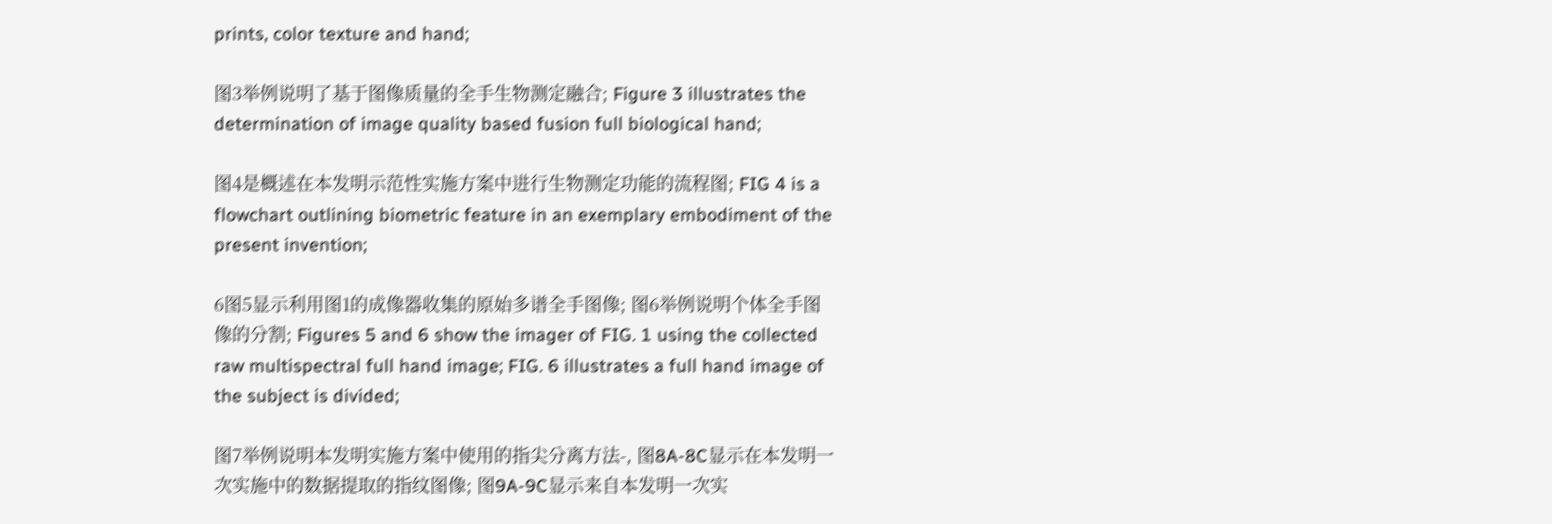prints, color texture and hand;

图3举例说明了基于图像质量的全手生物测定融合; Figure 3 illustrates the determination of image quality based fusion full biological hand;

图4是概述在本发明示范性实施方案中进行生物测定功能的流程图; FIG 4 is a flowchart outlining biometric feature in an exemplary embodiment of the present invention;

6图5显示利用图1的成像器收集的原始多谱全手图像; 图6举例说明个体全手图像的分割; Figures 5 and 6 show the imager of FIG. 1 using the collected raw multispectral full hand image; FIG. 6 illustrates a full hand image of the subject is divided;

图7举例说明本发明实施方案中使用的指尖分离方法-, 图8A-8C显示在本发明一次实施中的数据提取的指纹图像; 图9A-9C显示来自本发明一次实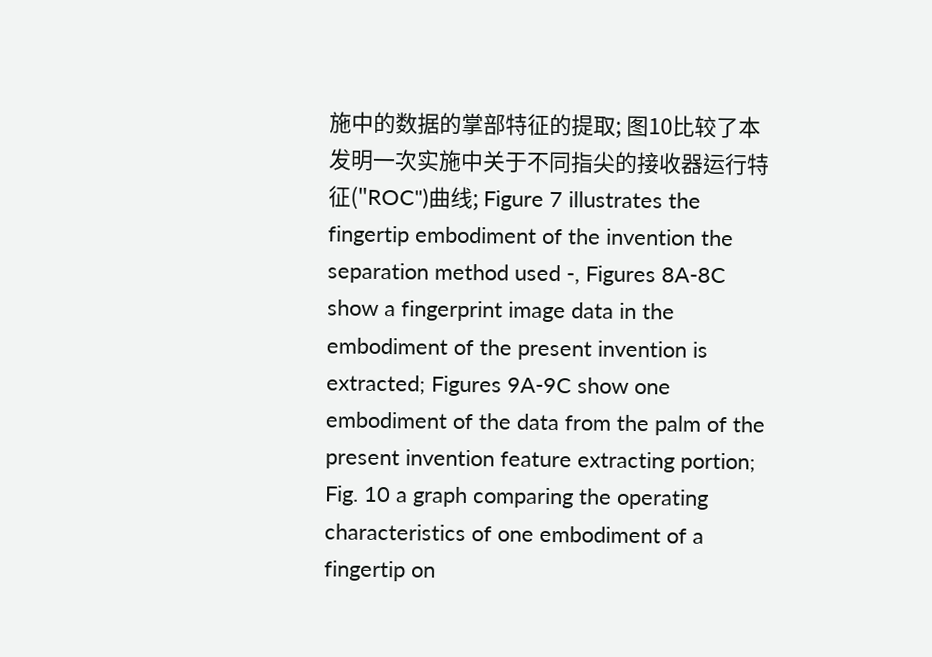施中的数据的掌部特征的提取; 图10比较了本发明一次实施中关于不同指尖的接收器运行特征("ROC")曲线; Figure 7 illustrates the fingertip embodiment of the invention the separation method used -, Figures 8A-8C show a fingerprint image data in the embodiment of the present invention is extracted; Figures 9A-9C show one embodiment of the data from the palm of the present invention feature extracting portion; Fig. 10 a graph comparing the operating characteristics of one embodiment of a fingertip on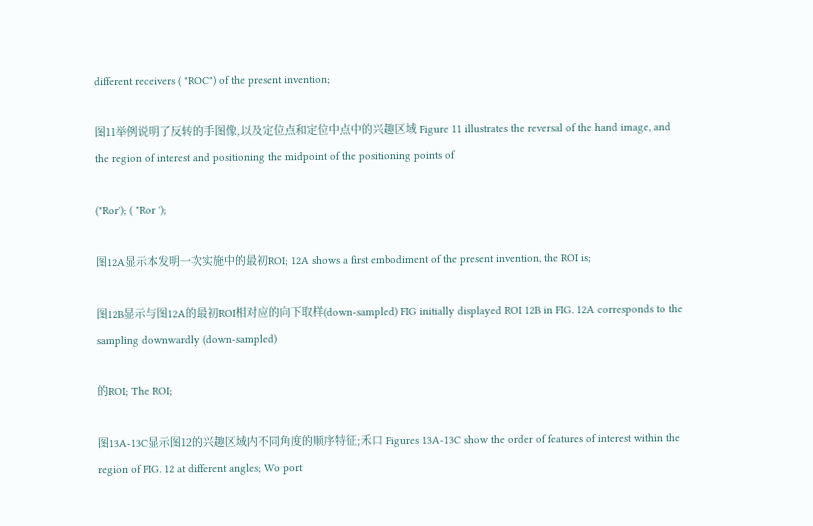different receivers ( "ROC") of the present invention;

图11举例说明了反转的手图像,以及定位点和定位中点中的兴趣区域 Figure 11 illustrates the reversal of the hand image, and the region of interest and positioning the midpoint of the positioning points of

("Ror'); ( "Ror ');

图12A显示本发明一次实施中的最初ROI; 12A shows a first embodiment of the present invention, the ROI is;

图12B显示与图12A的最初ROI相对应的向下取样(down-sampled) FIG initially displayed ROI 12B in FIG. 12A corresponds to the sampling downwardly (down-sampled)

的ROI; The ROI;

图13A-13C显示图12的兴趣区域内不同角度的顺序特征;禾口 Figures 13A-13C show the order of features of interest within the region of FIG. 12 at different angles; Wo port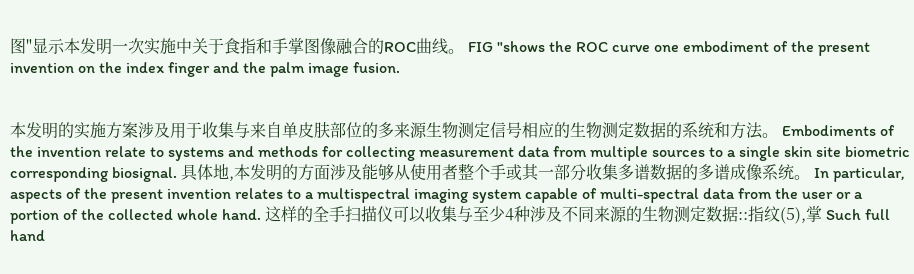图"显示本发明一次实施中关于食指和手掌图像融合的ROC曲线。 FIG "shows the ROC curve one embodiment of the present invention on the index finger and the palm image fusion.


本发明的实施方案涉及用于收集与来自单皮肤部位的多来源生物测定信号相应的生物测定数据的系统和方法。 Embodiments of the invention relate to systems and methods for collecting measurement data from multiple sources to a single skin site biometric corresponding biosignal. 具体地,本发明的方面涉及能够从使用者整个手或其一部分收集多谱数据的多谱成像系统。 In particular, aspects of the present invention relates to a multispectral imaging system capable of multi-spectral data from the user or a portion of the collected whole hand. 这样的全手扫描仪可以收集与至少4种涉及不同来源的生物测定数据::指纹(5),掌 Such full hand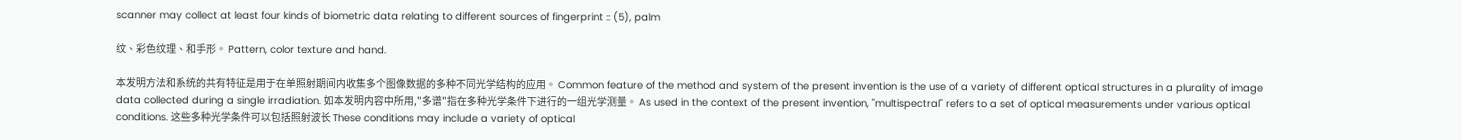scanner may collect at least four kinds of biometric data relating to different sources of fingerprint :: (5), palm

纹、彩色纹理、和手形。 Pattern, color texture and hand.

本发明方法和系统的共有特征是用于在单照射期间内收集多个图像数据的多种不同光学结构的应用。 Common feature of the method and system of the present invention is the use of a variety of different optical structures in a plurality of image data collected during a single irradiation. 如本发明内容中所用,"多谱"指在多种光学条件下进行的一组光学测量。 As used in the context of the present invention, "multispectral" refers to a set of optical measurements under various optical conditions. 这些多种光学条件可以包括照射波长 These conditions may include a variety of optical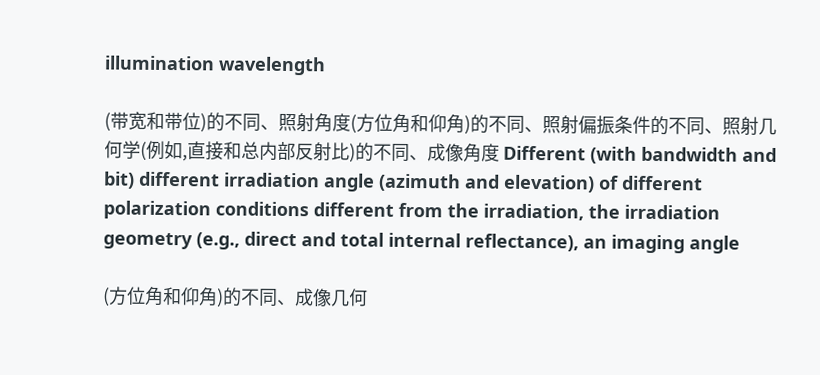illumination wavelength

(带宽和带位)的不同、照射角度(方位角和仰角)的不同、照射偏振条件的不同、照射几何学(例如,直接和总内部反射比)的不同、成像角度 Different (with bandwidth and bit) different irradiation angle (azimuth and elevation) of different polarization conditions different from the irradiation, the irradiation geometry (e.g., direct and total internal reflectance), an imaging angle

(方位角和仰角)的不同、成像几何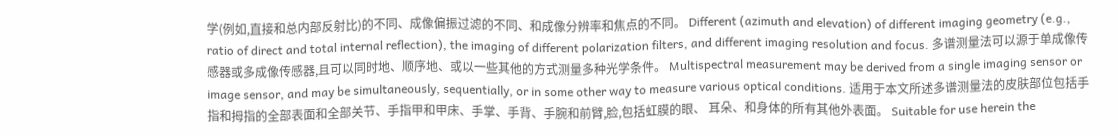学(例如,直接和总内部反射比)的不同、成像偏振过滤的不同、和成像分辨率和焦点的不同。 Different (azimuth and elevation) of different imaging geometry (e.g., ratio of direct and total internal reflection), the imaging of different polarization filters, and different imaging resolution and focus. 多谱测量法可以源于单成像传感器或多成像传感器,且可以同时地、顺序地、或以一些其他的方式测量多种光学条件。 Multispectral measurement may be derived from a single imaging sensor or image sensor, and may be simultaneously, sequentially, or in some other way to measure various optical conditions. 适用于本文所述多谱测量法的皮肤部位包括手指和拇指的全部表面和全部关节、手指甲和甲床、手掌、手背、手腕和前臂,脸,包括虹膜的眼、 耳朵、和身体的所有其他外表面。 Suitable for use herein the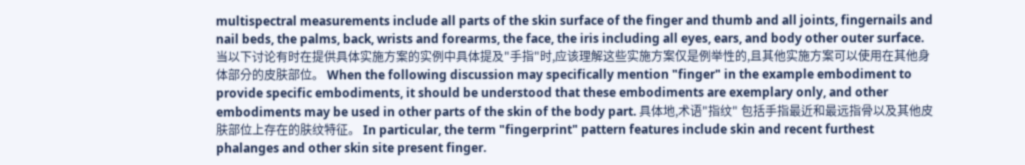multispectral measurements include all parts of the skin surface of the finger and thumb and all joints, fingernails and nail beds, the palms, back, wrists and forearms, the face, the iris including all eyes, ears, and body other outer surface. 当以下讨论有时在提供具体实施方案的实例中具体提及"手指"时,应该理解这些实施方案仅是例举性的,且其他实施方案可以使用在其他身体部分的皮肤部位。 When the following discussion may specifically mention "finger" in the example embodiment to provide specific embodiments, it should be understood that these embodiments are exemplary only, and other embodiments may be used in other parts of the skin of the body part. 具体地,术语"指纹" 包括手指最近和最远指骨以及其他皮肤部位上存在的肤纹特征。 In particular, the term "fingerprint" pattern features include skin and recent furthest phalanges and other skin site present finger.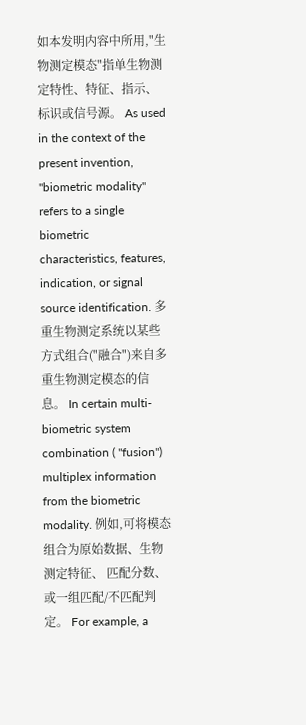如本发明内容中所用,"生物测定模态"指单生物测定特性、特征、指示、标识或信号源。 As used in the context of the present invention, "biometric modality" refers to a single biometric characteristics, features, indication, or signal source identification. 多重生物测定系统以某些方式组合("融合")来自多重生物测定模态的信息。 In certain multi-biometric system combination ( "fusion") multiplex information from the biometric modality. 例如,可将模态组合为原始数据、生物测定特征、 匹配分数、或一组匹配/不匹配判定。 For example, a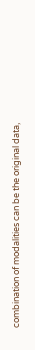combination of modalities can be the original data,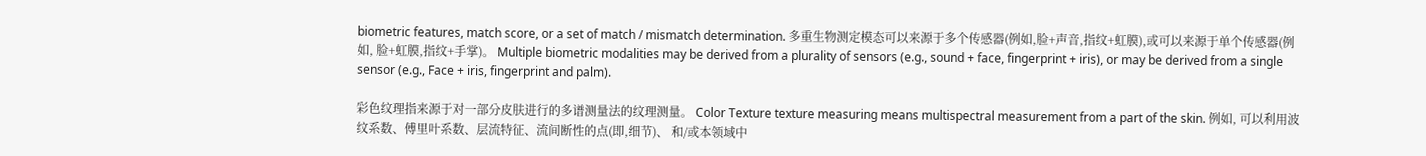biometric features, match score, or a set of match / mismatch determination. 多重生物测定模态可以来源于多个传感器(例如,脸+声音,指纹+虹膜),或可以来源于单个传感器(例如, 脸+虹膜,指纹+手掌)。 Multiple biometric modalities may be derived from a plurality of sensors (e.g., sound + face, fingerprint + iris), or may be derived from a single sensor (e.g., Face + iris, fingerprint and palm).

彩色纹理指来源于对一部分皮肤进行的多谱测量法的纹理测量。 Color Texture texture measuring means multispectral measurement from a part of the skin. 例如, 可以利用波纹系数、傅里叶系数、层流特征、流间断性的点(即,细节)、 和/或本领域中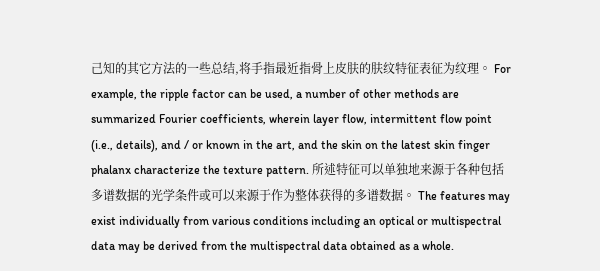己知的其它方法的一些总结,将手指最近指骨上皮肤的肤纹特征表征为纹理。 For example, the ripple factor can be used, a number of other methods are summarized Fourier coefficients, wherein layer flow, intermittent flow point (i.e., details), and / or known in the art, and the skin on the latest skin finger phalanx characterize the texture pattern. 所述特征可以单独地来源于各种包括多谱数据的光学条件或可以来源于作为整体获得的多谱数据。 The features may exist individually from various conditions including an optical or multispectral data may be derived from the multispectral data obtained as a whole.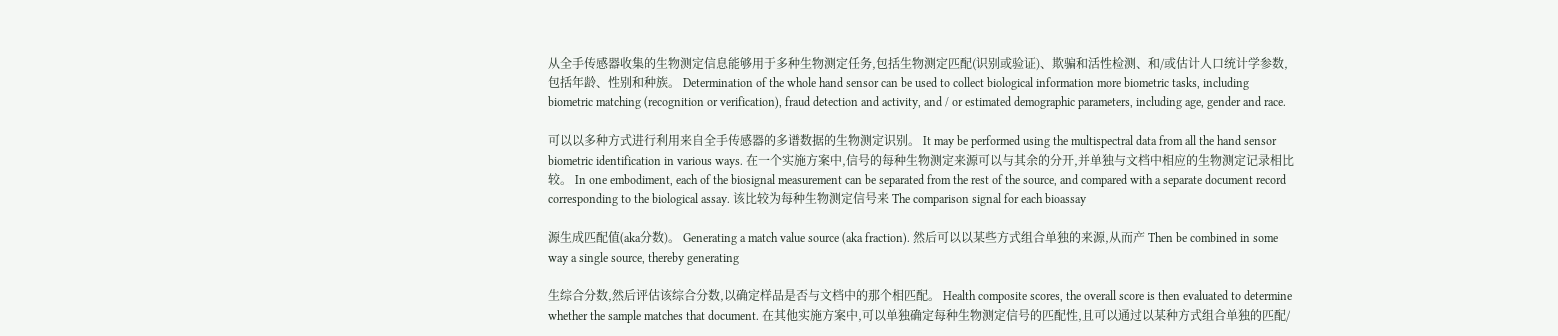从全手传感器收集的生物测定信息能够用于多种生物测定任务,包括生物测定匹配(识别或验证)、欺骗和活性检测、和/或估计人口统计学参数, 包括年龄、性别和种族。 Determination of the whole hand sensor can be used to collect biological information more biometric tasks, including biometric matching (recognition or verification), fraud detection and activity, and / or estimated demographic parameters, including age, gender and race.

可以以多种方式进行利用来自全手传感器的多谱数据的生物测定识别。 It may be performed using the multispectral data from all the hand sensor biometric identification in various ways. 在一个实施方案中,信号的每种生物测定来源可以与其余的分开,并单独与文档中相应的生物测定记录相比较。 In one embodiment, each of the biosignal measurement can be separated from the rest of the source, and compared with a separate document record corresponding to the biological assay. 该比较为每种生物测定信号来 The comparison signal for each bioassay

源生成匹配值(aka分数)。 Generating a match value source (aka fraction). 然后可以以某些方式组合单独的来源,从而产 Then be combined in some way a single source, thereby generating

生综合分数,然后评估该综合分数,以确定样品是否与文档中的那个相匹配。 Health composite scores, the overall score is then evaluated to determine whether the sample matches that document. 在其他实施方案中,可以单独确定每种生物测定信号的匹配性,且可以通过以某种方式组合单独的匹配/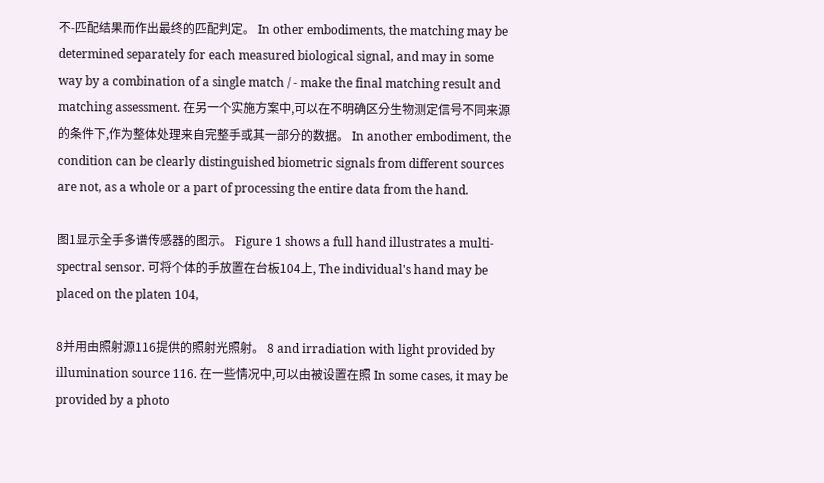不-匹配结果而作出最终的匹配判定。 In other embodiments, the matching may be determined separately for each measured biological signal, and may in some way by a combination of a single match / - make the final matching result and matching assessment. 在另一个实施方案中,可以在不明确区分生物测定信号不同来源的条件下,作为整体处理来自完整手或其一部分的数据。 In another embodiment, the condition can be clearly distinguished biometric signals from different sources are not, as a whole or a part of processing the entire data from the hand.

图1显示全手多谱传感器的图示。 Figure 1 shows a full hand illustrates a multi-spectral sensor. 可将个体的手放置在台板104上, The individual's hand may be placed on the platen 104,

8并用由照射源116提供的照射光照射。 8 and irradiation with light provided by illumination source 116. 在一些情况中,可以由被设置在照 In some cases, it may be provided by a photo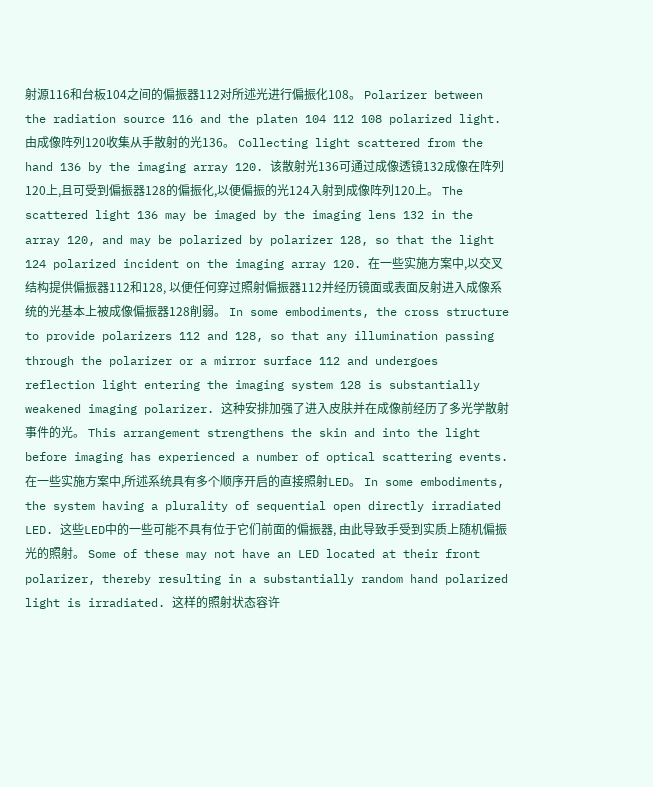射源116和台板104之间的偏振器112对所述光进行偏振化108。 Polarizer between the radiation source 116 and the platen 104 112 108 polarized light. 由成像阵列120收集从手散射的光136。 Collecting light scattered from the hand 136 by the imaging array 120. 该散射光136可通过成像透镜132成像在阵列120上,且可受到偏振器128的偏振化,以便偏振的光124入射到成像阵列120上。 The scattered light 136 may be imaged by the imaging lens 132 in the array 120, and may be polarized by polarizer 128, so that the light 124 polarized incident on the imaging array 120. 在一些实施方案中,以交叉结构提供偏振器112和128, 以便任何穿过照射偏振器112并经历镜面或表面反射进入成像系统的光基本上被成像偏振器128削弱。 In some embodiments, the cross structure to provide polarizers 112 and 128, so that any illumination passing through the polarizer or a mirror surface 112 and undergoes reflection light entering the imaging system 128 is substantially weakened imaging polarizer. 这种安排加强了进入皮肤并在成像前经历了多光学散射事件的光。 This arrangement strengthens the skin and into the light before imaging has experienced a number of optical scattering events. 在一些实施方案中,所述系统具有多个顺序开启的直接照射LED。 In some embodiments, the system having a plurality of sequential open directly irradiated LED. 这些LED中的一些可能不具有位于它们前面的偏振器, 由此导致手受到实质上随机偏振光的照射。 Some of these may not have an LED located at their front polarizer, thereby resulting in a substantially random hand polarized light is irradiated. 这样的照射状态容许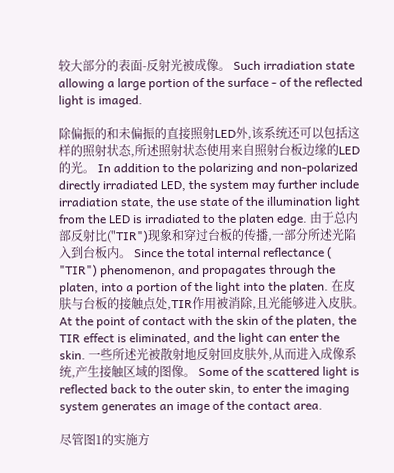较大部分的表面-反射光被成像。 Such irradiation state allowing a large portion of the surface - of the reflected light is imaged.

除偏振的和未偏振的直接照射LED外,该系统还可以包括这样的照射状态,所述照射状态使用来自照射台板边缘的LED的光。 In addition to the polarizing and non-polarized directly irradiated LED, the system may further include irradiation state, the use state of the illumination light from the LED is irradiated to the platen edge. 由于总内部反射比("TIR")现象和穿过台板的传播,一部分所述光陷入到台板内。 Since the total internal reflectance ( "TIR") phenomenon, and propagates through the platen, into a portion of the light into the platen. 在皮肤与台板的接触点处,TIR作用被消除,且光能够进入皮肤。 At the point of contact with the skin of the platen, the TIR effect is eliminated, and the light can enter the skin. 一些所述光被散射地反射回皮肤外,从而进入成像系统,产生接触区域的图像。 Some of the scattered light is reflected back to the outer skin, to enter the imaging system generates an image of the contact area.

尽管图1的实施方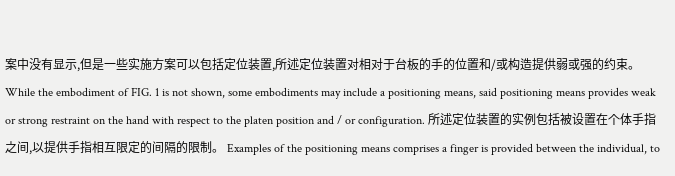案中没有显示,但是一些实施方案可以包括定位装置,所述定位装置对相对于台板的手的位置和/或构造提供弱或强的约束。 While the embodiment of FIG. 1 is not shown, some embodiments may include a positioning means, said positioning means provides weak or strong restraint on the hand with respect to the platen position and / or configuration. 所述定位装置的实例包括被设置在个体手指之间,以提供手指相互限定的间隔的限制。 Examples of the positioning means comprises a finger is provided between the individual, to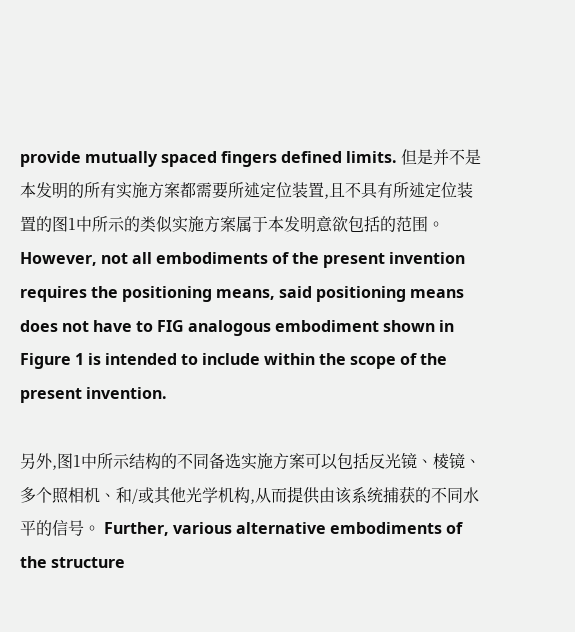provide mutually spaced fingers defined limits. 但是并不是本发明的所有实施方案都需要所述定位装置,且不具有所述定位装置的图1中所示的类似实施方案属于本发明意欲包括的范围。 However, not all embodiments of the present invention requires the positioning means, said positioning means does not have to FIG analogous embodiment shown in Figure 1 is intended to include within the scope of the present invention.

另外,图1中所示结构的不同备选实施方案可以包括反光镜、棱镜、 多个照相机、和/或其他光学机构,从而提供由该系统捕获的不同水平的信号。 Further, various alternative embodiments of the structure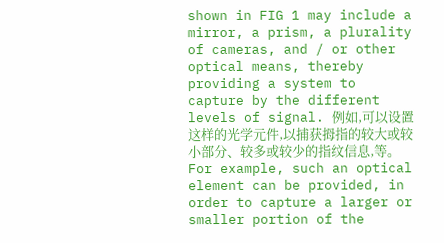shown in FIG 1 may include a mirror, a prism, a plurality of cameras, and / or other optical means, thereby providing a system to capture by the different levels of signal. 例如,可以设置这样的光学元件,以捕获拇指的较大或较小部分、较多或较少的指纹信息,等。 For example, such an optical element can be provided, in order to capture a larger or smaller portion of the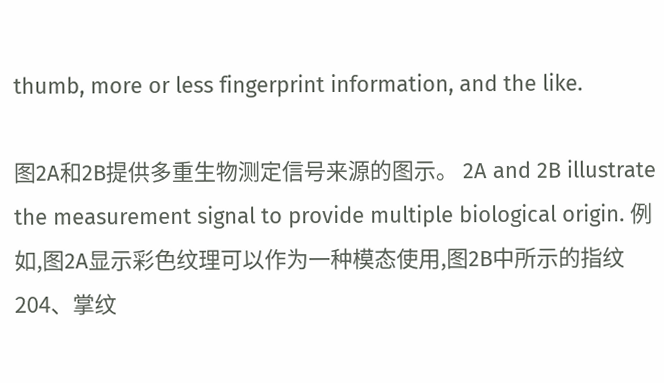thumb, more or less fingerprint information, and the like.

图2A和2B提供多重生物测定信号来源的图示。 2A and 2B illustrate the measurement signal to provide multiple biological origin. 例如,图2A显示彩色纹理可以作为一种模态使用,图2B中所示的指纹204、掌纹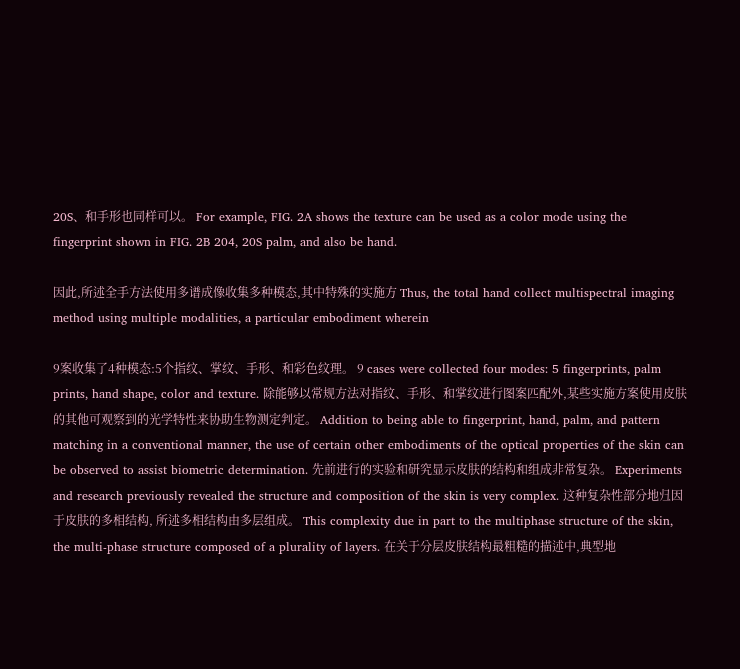20S、和手形也同样可以。 For example, FIG. 2A shows the texture can be used as a color mode using the fingerprint shown in FIG. 2B 204, 20S palm, and also be hand.

因此,所述全手方法使用多谱成像收集多种模态,其中特殊的实施方 Thus, the total hand collect multispectral imaging method using multiple modalities, a particular embodiment wherein

9案收集了4种模态:5个指纹、掌纹、手形、和彩色纹理。 9 cases were collected four modes: 5 fingerprints, palm prints, hand shape, color and texture. 除能够以常规方法对指纹、手形、和掌纹进行图案匹配外,某些实施方案使用皮肤的其他可观察到的光学特性来协助生物测定判定。 Addition to being able to fingerprint, hand, palm, and pattern matching in a conventional manner, the use of certain other embodiments of the optical properties of the skin can be observed to assist biometric determination. 先前进行的实验和研究显示皮肤的结构和组成非常复杂。 Experiments and research previously revealed the structure and composition of the skin is very complex. 这种复杂性部分地归因于皮肤的多相结构, 所述多相结构由多层组成。 This complexity due in part to the multiphase structure of the skin, the multi-phase structure composed of a plurality of layers. 在关于分层皮肤结构最粗糙的描述中,典型地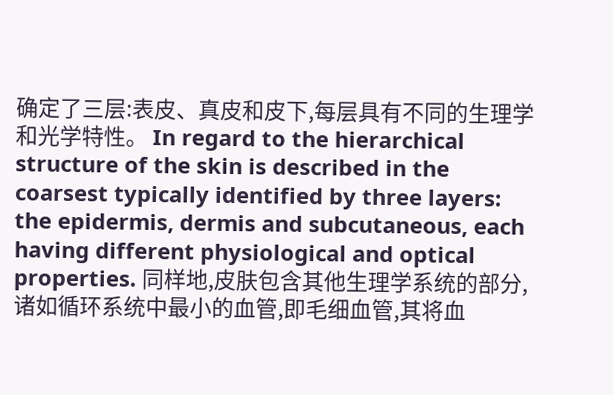确定了三层:表皮、真皮和皮下,每层具有不同的生理学和光学特性。 In regard to the hierarchical structure of the skin is described in the coarsest typically identified by three layers: the epidermis, dermis and subcutaneous, each having different physiological and optical properties. 同样地,皮肤包含其他生理学系统的部分,诸如循环系统中最小的血管,即毛细血管,其将血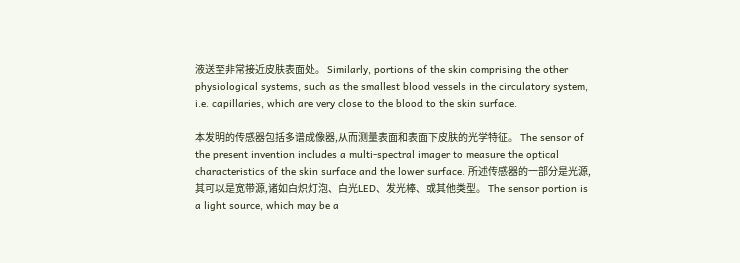液送至非常接近皮肤表面处。 Similarly, portions of the skin comprising the other physiological systems, such as the smallest blood vessels in the circulatory system, i.e. capillaries, which are very close to the blood to the skin surface.

本发明的传感器包括多谱成像器,从而测量表面和表面下皮肤的光学特征。 The sensor of the present invention includes a multi-spectral imager to measure the optical characteristics of the skin surface and the lower surface. 所述传感器的一部分是光源,其可以是宽带源,诸如白炽灯泡、白光LED、发光棒、或其他类型。 The sensor portion is a light source, which may be a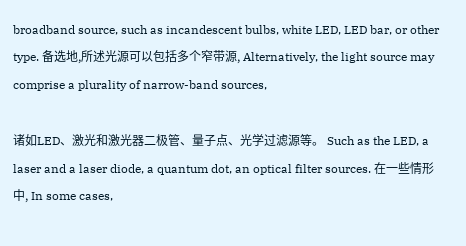broadband source, such as incandescent bulbs, white LED, LED bar, or other type. 备选地,所述光源可以包括多个窄带源, Alternatively, the light source may comprise a plurality of narrow-band sources,

诸如LED、激光和激光器二极管、量子点、光学过滤源等。 Such as the LED, a laser and a laser diode, a quantum dot, an optical filter sources. 在一些情形中, In some cases,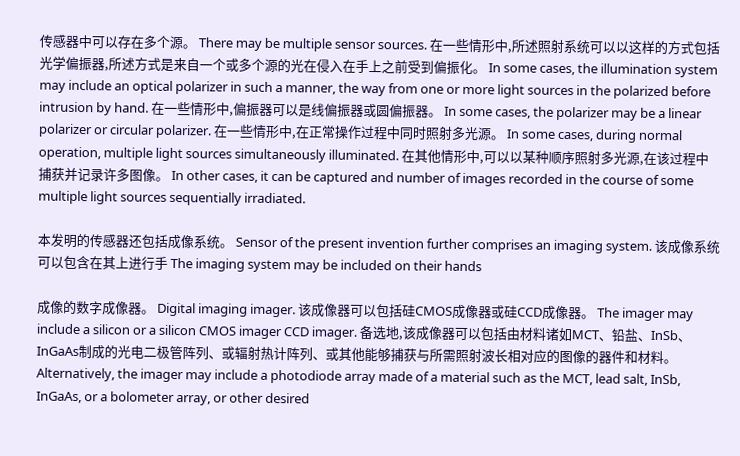传感器中可以存在多个源。 There may be multiple sensor sources. 在一些情形中,所述照射系统可以以这样的方式包括光学偏振器,所述方式是来自一个或多个源的光在侵入在手上之前受到偏振化。 In some cases, the illumination system may include an optical polarizer in such a manner, the way from one or more light sources in the polarized before intrusion by hand. 在一些情形中,偏振器可以是线偏振器或圆偏振器。 In some cases, the polarizer may be a linear polarizer or circular polarizer. 在一些情形中,在正常操作过程中同时照射多光源。 In some cases, during normal operation, multiple light sources simultaneously illuminated. 在其他情形中,可以以某种顺序照射多光源,在该过程中捕获并记录许多图像。 In other cases, it can be captured and number of images recorded in the course of some multiple light sources sequentially irradiated.

本发明的传感器还包括成像系统。 Sensor of the present invention further comprises an imaging system. 该成像系统可以包含在其上进行手 The imaging system may be included on their hands

成像的数字成像器。 Digital imaging imager. 该成像器可以包括硅CMOS成像器或硅CCD成像器。 The imager may include a silicon or a silicon CMOS imager CCD imager. 备选地,该成像器可以包括由材料诸如MCT、铅盐、InSb、 InGaAs制成的光电二极管阵列、或辐射热计阵列、或其他能够捕获与所需照射波长相对应的图像的器件和材料。 Alternatively, the imager may include a photodiode array made of a material such as the MCT, lead salt, InSb, InGaAs, or a bolometer array, or other desired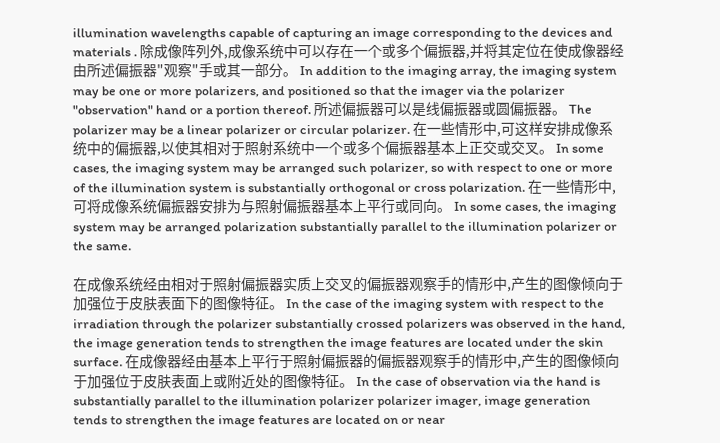illumination wavelengths capable of capturing an image corresponding to the devices and materials . 除成像阵列外,成像系统中可以存在一个或多个偏振器,并将其定位在使成像器经由所述偏振器"观察"手或其一部分。 In addition to the imaging array, the imaging system may be one or more polarizers, and positioned so that the imager via the polarizer "observation" hand or a portion thereof. 所述偏振器可以是线偏振器或圆偏振器。 The polarizer may be a linear polarizer or circular polarizer. 在一些情形中,可这样安排成像系统中的偏振器,以使其相对于照射系统中一个或多个偏振器基本上正交或交叉。 In some cases, the imaging system may be arranged such polarizer, so with respect to one or more of the illumination system is substantially orthogonal or cross polarization. 在一些情形中,可将成像系统偏振器安排为与照射偏振器基本上平行或同向。 In some cases, the imaging system may be arranged polarization substantially parallel to the illumination polarizer or the same.

在成像系统经由相对于照射偏振器实质上交叉的偏振器观察手的情形中,产生的图像倾向于加强位于皮肤表面下的图像特征。 In the case of the imaging system with respect to the irradiation through the polarizer substantially crossed polarizers was observed in the hand, the image generation tends to strengthen the image features are located under the skin surface. 在成像器经由基本上平行于照射偏振器的偏振器观察手的情形中,产生的图像倾向于加强位于皮肤表面上或附近处的图像特征。 In the case of observation via the hand is substantially parallel to the illumination polarizer polarizer imager, image generation tends to strengthen the image features are located on or near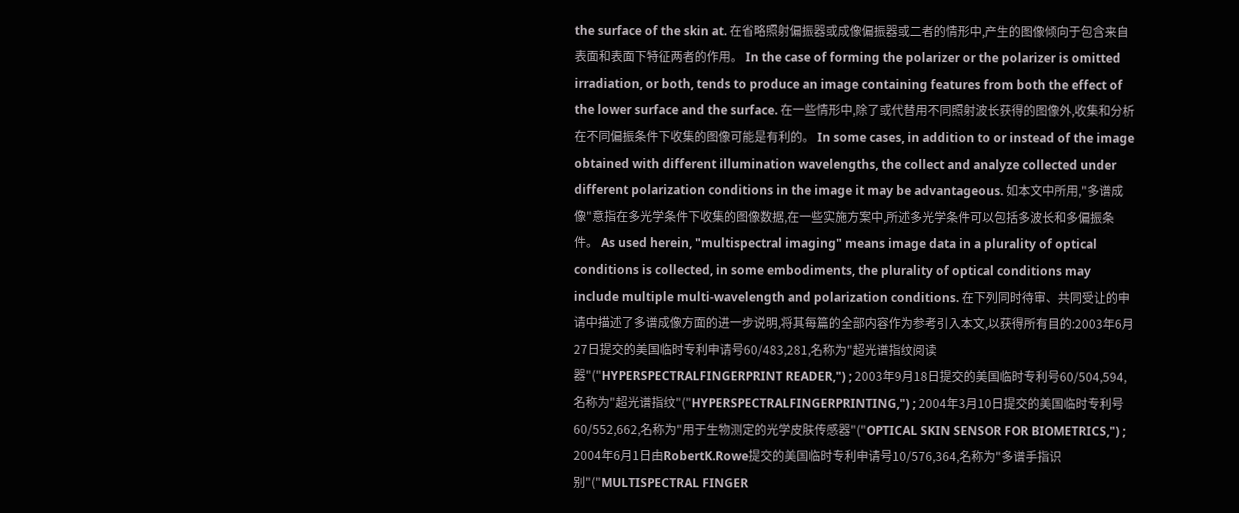the surface of the skin at. 在省略照射偏振器或成像偏振器或二者的情形中,产生的图像倾向于包含来自表面和表面下特征两者的作用。 In the case of forming the polarizer or the polarizer is omitted irradiation, or both, tends to produce an image containing features from both the effect of the lower surface and the surface. 在一些情形中,除了或代替用不同照射波长获得的图像外,收集和分析在不同偏振条件下收集的图像可能是有利的。 In some cases, in addition to or instead of the image obtained with different illumination wavelengths, the collect and analyze collected under different polarization conditions in the image it may be advantageous. 如本文中所用,"多谱成像"意指在多光学条件下收集的图像数据,在一些实施方案中,所述多光学条件可以包括多波长和多偏振条件。 As used herein, "multispectral imaging" means image data in a plurality of optical conditions is collected, in some embodiments, the plurality of optical conditions may include multiple multi-wavelength and polarization conditions. 在下列同时待审、共同受让的申请中描述了多谱成像方面的进一步说明,将其每篇的全部内容作为参考引入本文,以获得所有目的:2003年6月27日提交的美国临时专利申请号60/483,281,名称为"超光谱指纹阅读器"("HYPERSPECTRALFINGERPRINT READER,") ; 2003年9月18日提交的美国临时专利号60/504,594,名称为"超光谱指纹"("HYPERSPECTRALFINGERPRINTING,") ; 2004年3月10日提交的美国临时专利号60/552,662,名称为"用于生物测定的光学皮肤传感器"("OPTICAL SKIN SENSOR FOR BIOMETRICS,") ; 2004年6月1日由RobertK.Rowe提交的美国临时专利申请号10/576,364,名称为"多谱手指识别"("MULTISPECTRAL FINGER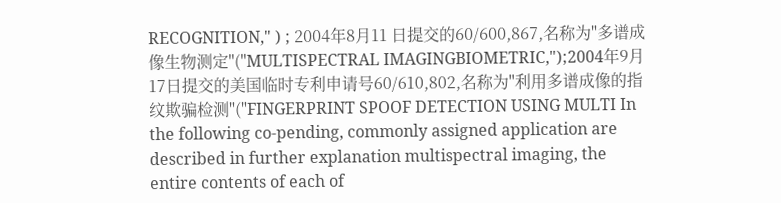RECOGNITION," ) ; 2004年8月11 日提交的60/600,867,名称为"多谱成像生物测定"("MULTISPECTRAL IMAGINGBIOMETRIC,");2004年9月17日提交的美国临时专利申请号60/610,802,名称为"利用多谱成像的指纹欺骗检测"("FINGERPRINT SPOOF DETECTION USING MULTI In the following co-pending, commonly assigned application are described in further explanation multispectral imaging, the entire contents of each of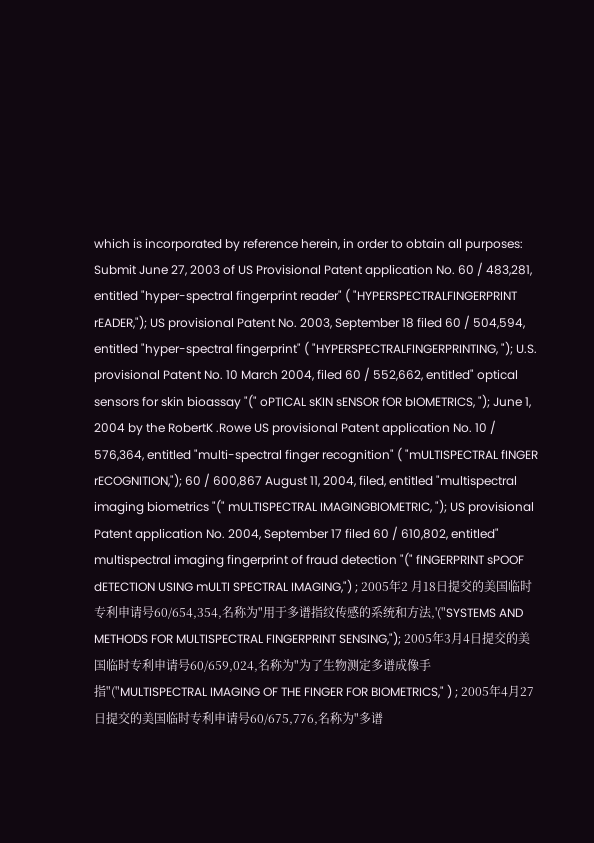which is incorporated by reference herein, in order to obtain all purposes: Submit June 27, 2003 of US Provisional Patent application No. 60 / 483,281, entitled "hyper-spectral fingerprint reader" ( "HYPERSPECTRALFINGERPRINT rEADER,"); US provisional Patent No. 2003, September 18 filed 60 / 504,594, entitled "hyper-spectral fingerprint" ( "HYPERSPECTRALFINGERPRINTING, "); U.S. provisional Patent No. 10 March 2004, filed 60 / 552,662, entitled" optical sensors for skin bioassay "(" oPTICAL sKIN sENSOR fOR bIOMETRICS, "); June 1, 2004 by the RobertK .Rowe US provisional Patent application No. 10 / 576,364, entitled "multi-spectral finger recognition" ( "mULTISPECTRAL fINGER rECOGNITION,"); 60 / 600,867 August 11, 2004, filed, entitled "multispectral imaging biometrics "(" mULTISPECTRAL IMAGINGBIOMETRIC, "); US provisional Patent application No. 2004, September 17 filed 60 / 610,802, entitled" multispectral imaging fingerprint of fraud detection "(" fINGERPRINT sPOOF dETECTION USING mULTI SPECTRAL IMAGING,") ; 2005年2 月18日提交的美国临时专利申请号60/654,354,名称为"用于多谱指纹传感的系统和方法,'("SYSTEMS AND METHODS FOR MULTISPECTRAL FINGERPRINT SENSING,"); 2005年3月4日提交的美国临时专利申请号60/659,024,名称为"为了生物测定多谱成像手指"("MULTISPECTRAL IMAGING OF THE FINGER FOR BIOMETRICS," ) ; 2005年4月27日提交的美国临时专利申请号60/675,776,名称为"多谱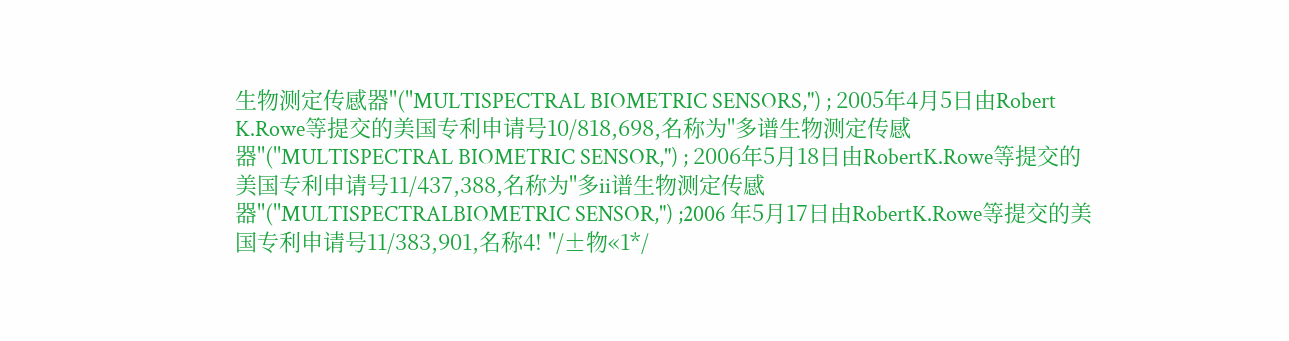生物测定传感器"("MULTISPECTRAL BIOMETRIC SENSORS,") ; 2005年4月5日由Robert K.Rowe等提交的美国专利申请号10/818,698,名称为"多谱生物测定传感器"("MULTISPECTRAL BIOMETRIC SENSOR,") ; 2006年5月18日由RobertK.Rowe等提交的美国专利申请号11/437,388,名称为"多ii谱生物测定传感器"("MULTISPECTRALBIOMETRIC SENSOR,") ;2006 年5月17日由RobertK.Rowe等提交的美国专利申请号11/383,901,名称4! "/±物«1*/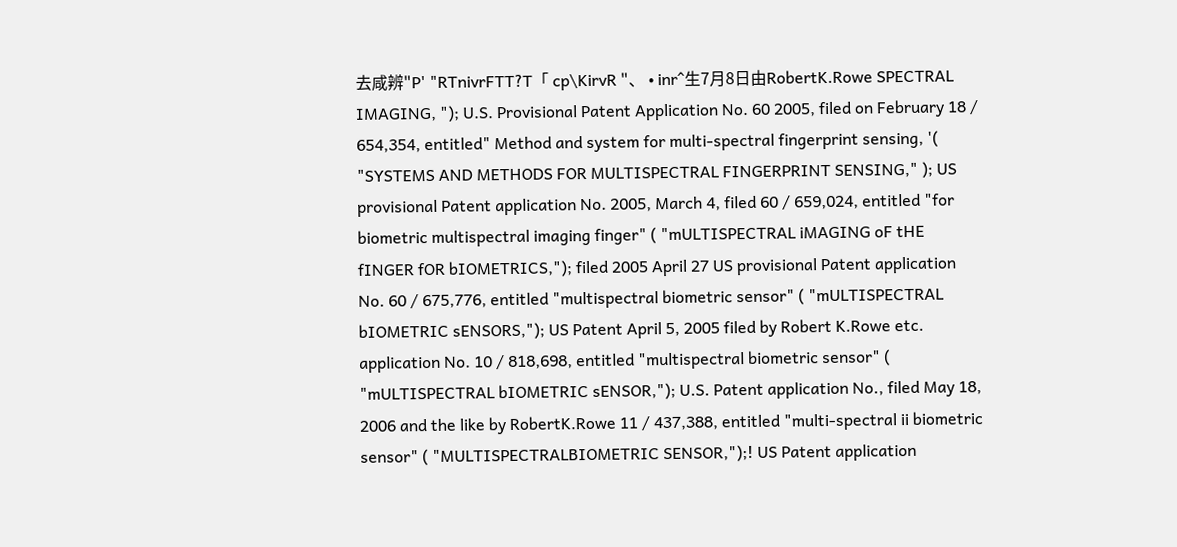去咸辨"P' "RTnivrFTT?T「 cp\KirvR "、 • inr^生7月8日由RobertK.Rowe SPECTRAL IMAGING, "); U.S. Provisional Patent Application No. 60 2005, filed on February 18 / 654,354, entitled" Method and system for multi-spectral fingerprint sensing, '( "SYSTEMS AND METHODS FOR MULTISPECTRAL FINGERPRINT SENSING," ); US provisional Patent application No. 2005, March 4, filed 60 / 659,024, entitled "for biometric multispectral imaging finger" ( "mULTISPECTRAL iMAGING oF tHE fINGER fOR bIOMETRICS,"); filed 2005 April 27 US provisional Patent application No. 60 / 675,776, entitled "multispectral biometric sensor" ( "mULTISPECTRAL bIOMETRIC sENSORS,"); US Patent April 5, 2005 filed by Robert K.Rowe etc. application No. 10 / 818,698, entitled "multispectral biometric sensor" ( "mULTISPECTRAL bIOMETRIC sENSOR,"); U.S. Patent application No., filed May 18, 2006 and the like by RobertK.Rowe 11 / 437,388, entitled "multi-spectral ii biometric sensor" ( "MULTISPECTRALBIOMETRIC SENSOR,");! US Patent application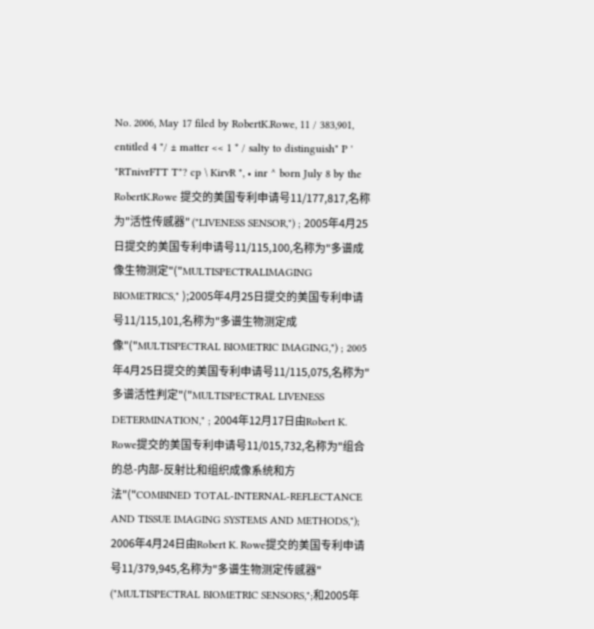No. 2006, May 17 filed by RobertK.Rowe, 11 / 383,901, entitled 4 "/ ± matter << 1 * / salty to distinguish" P ' "RTnivrFTT T"? cp \ KirvR ", • inr ^ born July 8 by the RobertK.Rowe 提交的美国专利申请号11/177,817,名称为"活性传感器" ("LIVENESS SENSOR,") ; 2005年4月25日提交的美国专利申请号11/115,100,名称为"多谱成像生物测定"("MULTISPECTRALIMAGING BIOMETRICS," );2005年4月25日提交的美国专利申请号11/115,101,名称为"多谱生物测定成像"("MULTISPECTRAL BIOMETRIC IMAGING,") ; 2005年4月25日提交的美国专利申请号11/115,075,名称为"多谱活性判定"("MULTISPECTRAL LIVENESS DETERMINATION," ; 2004年12月17日由Robert K. Rowe提交的美国专利申请号11/015,732,名称为"组合的总-内部-反射比和组织成像系统和方法"("COMBINED TOTAL-INTERNAL-REFLECTANCE AND TISSUE IMAGING SYSTEMS AND METHODS,"); 2006年4月24日由Robert K. Rowe提交的美国专利申请号11/379,945,名称为"多谱生物测定传感器" ("MULTISPECTRAL BIOMETRIC SENSORS,";和2005年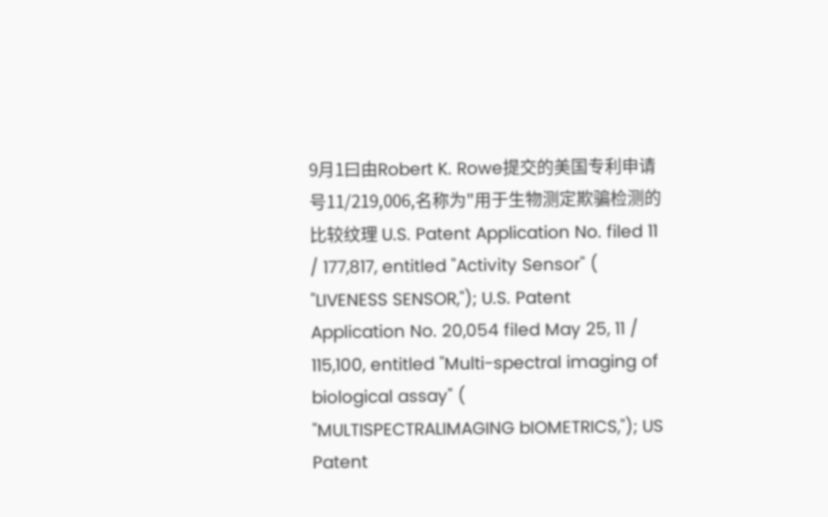9月1曰由Robert K. Rowe提交的美国专利申请号11/219,006,名称为"用于生物测定欺骗检测的比较纹理 U.S. Patent Application No. filed 11 / 177,817, entitled "Activity Sensor" ( "LIVENESS SENSOR,"); U.S. Patent Application No. 20,054 filed May 25, 11 / 115,100, entitled "Multi-spectral imaging of biological assay" ( "MULTISPECTRALIMAGING bIOMETRICS,"); US Patent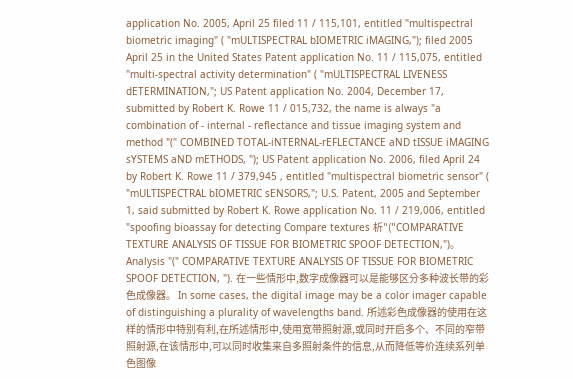application No. 2005, April 25 filed 11 / 115,101, entitled "multispectral biometric imaging" ( "mULTISPECTRAL bIOMETRIC iMAGING,"); filed 2005 April 25 in the United States Patent application No. 11 / 115,075, entitled "multi-spectral activity determination" ( "mULTISPECTRAL LIVENESS dETERMINATION,"; US Patent application No. 2004, December 17, submitted by Robert K. Rowe 11 / 015,732, the name is always "a combination of - internal - reflectance and tissue imaging system and method "(" COMBINED TOTAL-iNTERNAL-rEFLECTANCE aND tISSUE iMAGING sYSTEMS aND mETHODS, "); US Patent application No. 2006, filed April 24 by Robert K. Rowe 11 / 379,945 , entitled "multispectral biometric sensor" ( "mULTISPECTRAL bIOMETRIC sENSORS,"; U.S. Patent, 2005 and September 1, said submitted by Robert K. Rowe application No. 11 / 219,006, entitled "spoofing bioassay for detecting Compare textures 析"("COMPARATIVE TEXTURE ANALYSIS OF TISSUE FOR BIOMETRIC SPOOF DETECTION,")。 Analysis "(" COMPARATIVE TEXTURE ANALYSIS OF TISSUE FOR BIOMETRIC SPOOF DETECTION, "). 在一些情形中,数字成像器可以是能够区分多种波长带的彩色成像器。 In some cases, the digital image may be a color imager capable of distinguishing a plurality of wavelengths band. 所述彩色成像器的使用在这样的情形中特别有利,在所述情形中,使用宽带照射源,或同时开启多个、不同的窄带照射源,在该情形中,可以同时收集来自多照射条件的信息,从而降低等价连续系列单色图像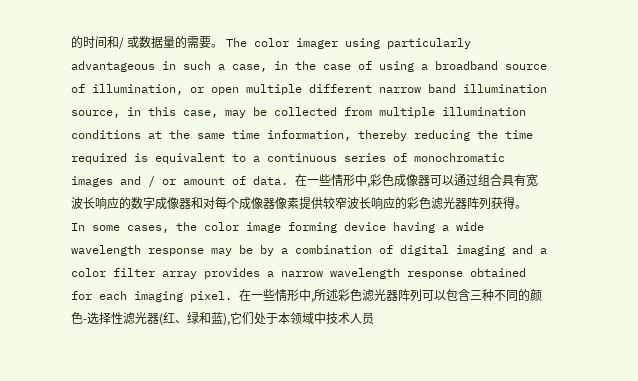的时间和/ 或数据量的需要。 The color imager using particularly advantageous in such a case, in the case of using a broadband source of illumination, or open multiple different narrow band illumination source, in this case, may be collected from multiple illumination conditions at the same time information, thereby reducing the time required is equivalent to a continuous series of monochromatic images and / or amount of data. 在一些情形中,彩色成像器可以通过组合具有宽波长响应的数字成像器和对每个成像器像素提供较窄波长响应的彩色滤光器阵列获得。 In some cases, the color image forming device having a wide wavelength response may be by a combination of digital imaging and a color filter array provides a narrow wavelength response obtained for each imaging pixel. 在一些情形中,所述彩色滤光器阵列可以包含三种不同的颜色-选择性滤光器(红、绿和蓝),它们处于本领域中技术人员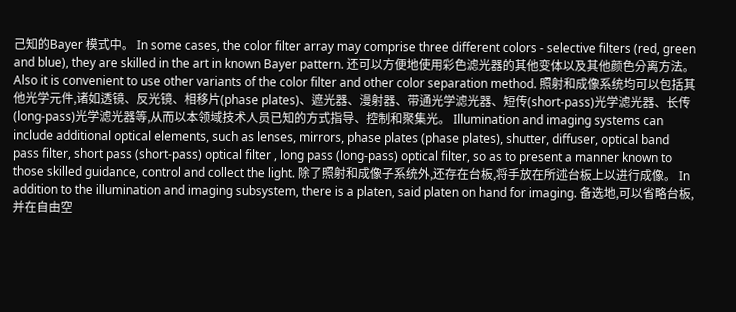己知的Bayer 模式中。 In some cases, the color filter array may comprise three different colors - selective filters (red, green and blue), they are skilled in the art in known Bayer pattern. 还可以方便地使用彩色滤光器的其他变体以及其他颜色分离方法。 Also it is convenient to use other variants of the color filter and other color separation method. 照射和成像系统均可以包括其他光学元件,诸如透镜、反光镜、相移片(phase plates)、遮光器、漫射器、带通光学滤光器、短传(short-pass)光学滤光器、长传(long-pass)光学滤光器等,从而以本领域技术人员已知的方式指导、控制和聚集光。 Illumination and imaging systems can include additional optical elements, such as lenses, mirrors, phase plates (phase plates), shutter, diffuser, optical band pass filter, short pass (short-pass) optical filter , long pass (long-pass) optical filter, so as to present a manner known to those skilled guidance, control and collect the light. 除了照射和成像子系统外,还存在台板,将手放在所述台板上以进行成像。 In addition to the illumination and imaging subsystem, there is a platen, said platen on hand for imaging. 备选地,可以省略台板,并在自由空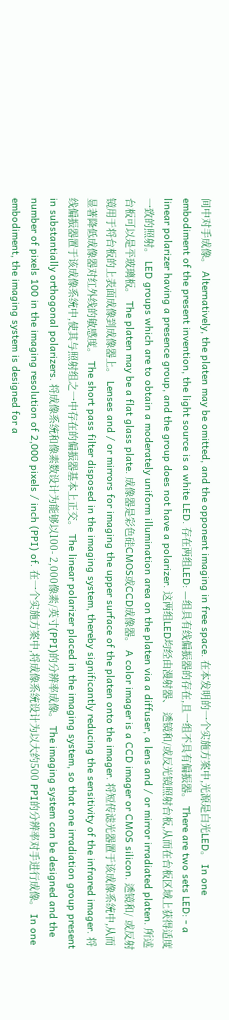间中对手成像。 Alternatively, the platen may be omitted, and the opponent imaging in free space. 在本发明的一个实施方案中,光源是白光LED。 In one embodiment of the present invention, the light source is a white LED. 存在两组LED: —组具有线偏振器的存在,且一组不具有偏振器。 There are two sets LED: - a linear polarizer having a presence group, and the group does not have a polarizer. 这两组LED均经由漫射器、 透镜和/或反光镜照射台板,从而在台板区域上获得适度一致的照射。 LED groups which are to obtain a moderately uniform illumination area on the platen via a diffuser, a lens and / or mirror irradiated platen. 所述台板可以是平玻璃板。 The platen may be a flat glass plate. 成像器是彩色硅CMOS或CCD成像器。 A color imager is a CCD imager or CMOS silicon. 透镜和/ 或反射镜用于将台板的上表面成像到成像器上。 Lenses and / or mirrors for imaging the upper surface of the platen onto the imager. 将短传滤光器置于该成像系统中,从而显著降低成像器对红外线的敏感度。 The short pass filter disposed in the imaging system, thereby significantly reducing the sensitivity of the infrared imager. 将线偏振器置于该成像系统中,使其与照射组之一中存在的偏振器基本上正交。 The linear polarizer placed in the imaging system, so that one irradiation group present in substantially orthogonal polarizers. 将成像系统和像素数设计为能够以100- 2,000像素/英寸(PPI)的分辨率成像。 The imaging system can be designed and the number of pixels 100 in the imaging resolution of 2,000 pixels / inch (PPI) of. 在一个实施方案中,将成像系统设计为以大约500 PPI的分辨率对手进行成像。 In one embodiment, the imaging system is designed for a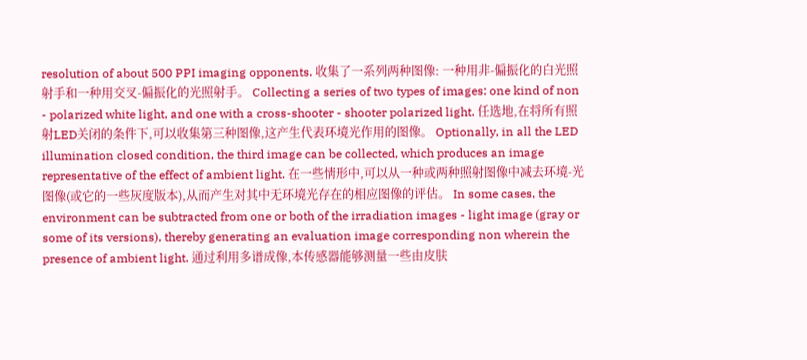resolution of about 500 PPI imaging opponents. 收集了一系列两种图像: 一种用非-偏振化的白光照射手和一种用交叉-偏振化的光照射手。 Collecting a series of two types of images: one kind of non - polarized white light, and one with a cross-shooter - shooter polarized light. 任选地,在将所有照射LED关闭的条件下,可以收集第三种图像,这产生代表环境光作用的图像。 Optionally, in all the LED illumination closed condition, the third image can be collected, which produces an image representative of the effect of ambient light. 在一些情形中,可以从一种或两种照射图像中减去环境-光图像(或它的一些灰度版本),从而产生对其中无环境光存在的相应图像的评估。 In some cases, the environment can be subtracted from one or both of the irradiation images - light image (gray or some of its versions), thereby generating an evaluation image corresponding non wherein the presence of ambient light. 通过利用多谱成像,本传感器能够测量一些由皮肤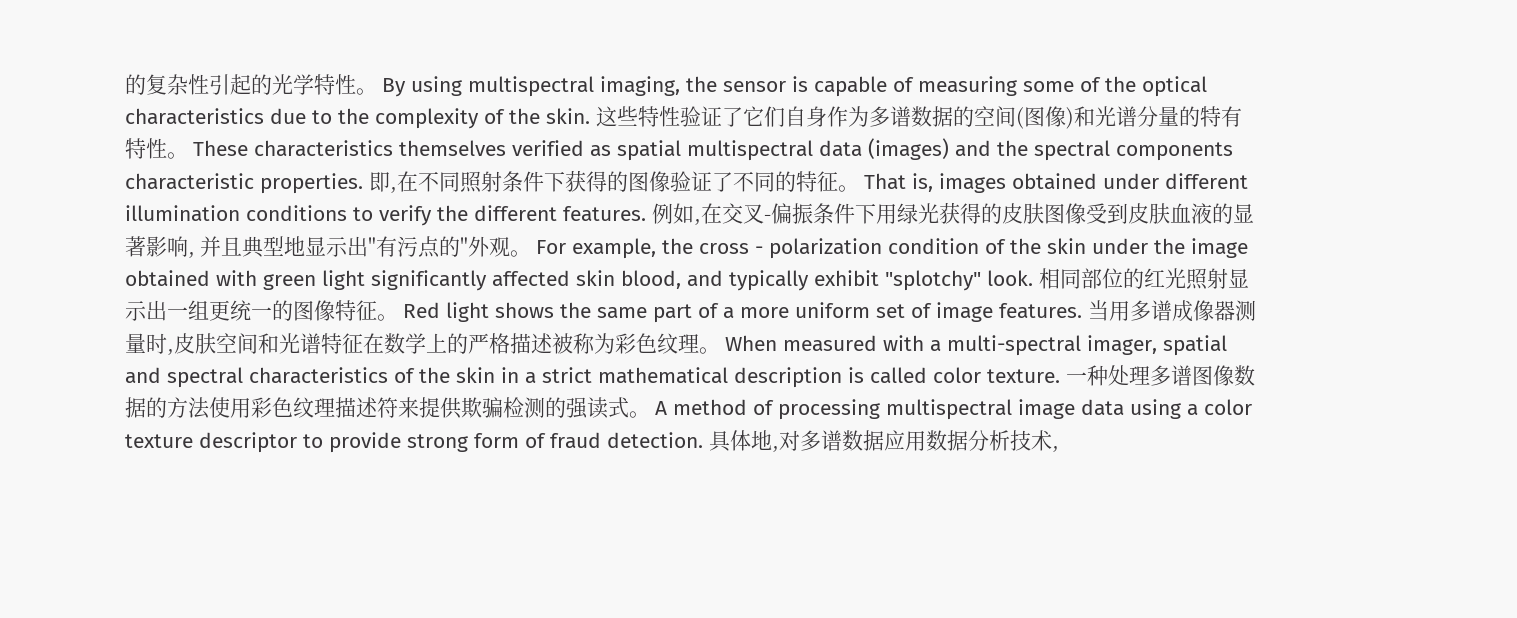的复杂性引起的光学特性。 By using multispectral imaging, the sensor is capable of measuring some of the optical characteristics due to the complexity of the skin. 这些特性验证了它们自身作为多谱数据的空间(图像)和光谱分量的特有特性。 These characteristics themselves verified as spatial multispectral data (images) and the spectral components characteristic properties. 即,在不同照射条件下获得的图像验证了不同的特征。 That is, images obtained under different illumination conditions to verify the different features. 例如,在交叉-偏振条件下用绿光获得的皮肤图像受到皮肤血液的显著影响, 并且典型地显示出"有污点的"外观。 For example, the cross - polarization condition of the skin under the image obtained with green light significantly affected skin blood, and typically exhibit "splotchy" look. 相同部位的红光照射显示出一组更统一的图像特征。 Red light shows the same part of a more uniform set of image features. 当用多谱成像器测量时,皮肤空间和光谱特征在数学上的严格描述被称为彩色纹理。 When measured with a multi-spectral imager, spatial and spectral characteristics of the skin in a strict mathematical description is called color texture. 一种处理多谱图像数据的方法使用彩色纹理描述符来提供欺骗检测的强读式。 A method of processing multispectral image data using a color texture descriptor to provide strong form of fraud detection. 具体地,对多谱数据应用数据分析技术,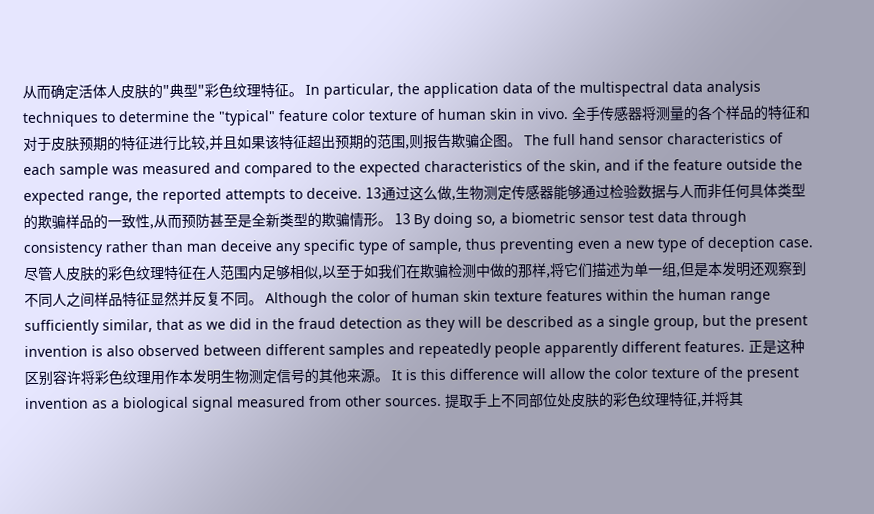从而确定活体人皮肤的"典型"彩色纹理特征。 In particular, the application data of the multispectral data analysis techniques to determine the "typical" feature color texture of human skin in vivo. 全手传感器将测量的各个样品的特征和对于皮肤预期的特征进行比较,并且如果该特征超出预期的范围,则报告欺骗企图。 The full hand sensor characteristics of each sample was measured and compared to the expected characteristics of the skin, and if the feature outside the expected range, the reported attempts to deceive. 13通过这么做,生物测定传感器能够通过检验数据与人而非任何具体类型的欺骗样品的一致性,从而预防甚至是全新类型的欺骗情形。 13 By doing so, a biometric sensor test data through consistency rather than man deceive any specific type of sample, thus preventing even a new type of deception case. 尽管人皮肤的彩色纹理特征在人范围内足够相似,以至于如我们在欺骗检测中做的那样,将它们描述为单一组,但是本发明还观察到不同人之间样品特征显然并反复不同。 Although the color of human skin texture features within the human range sufficiently similar, that as we did in the fraud detection as they will be described as a single group, but the present invention is also observed between different samples and repeatedly people apparently different features. 正是这种区别容许将彩色纹理用作本发明生物测定信号的其他来源。 It is this difference will allow the color texture of the present invention as a biological signal measured from other sources. 提取手上不同部位处皮肤的彩色纹理特征,并将其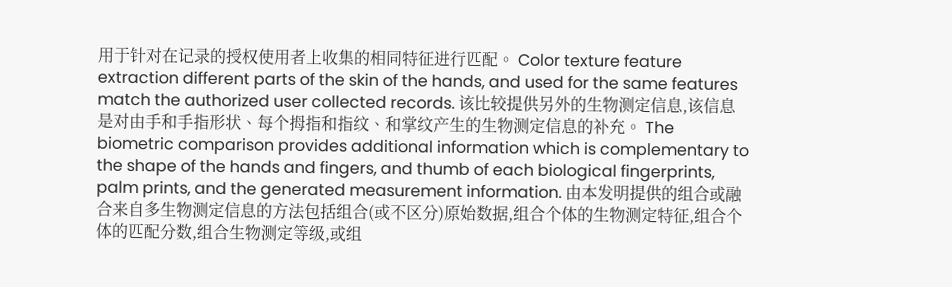用于针对在记录的授权使用者上收集的相同特征进行匹配。 Color texture feature extraction different parts of the skin of the hands, and used for the same features match the authorized user collected records. 该比较提供另外的生物测定信息,该信息是对由手和手指形状、每个拇指和指纹、和掌纹产生的生物测定信息的补充。 The biometric comparison provides additional information which is complementary to the shape of the hands and fingers, and thumb of each biological fingerprints, palm prints, and the generated measurement information. 由本发明提供的组合或融合来自多生物测定信息的方法包括组合(或不区分)原始数据,组合个体的生物测定特征,组合个体的匹配分数,组合生物测定等级,或组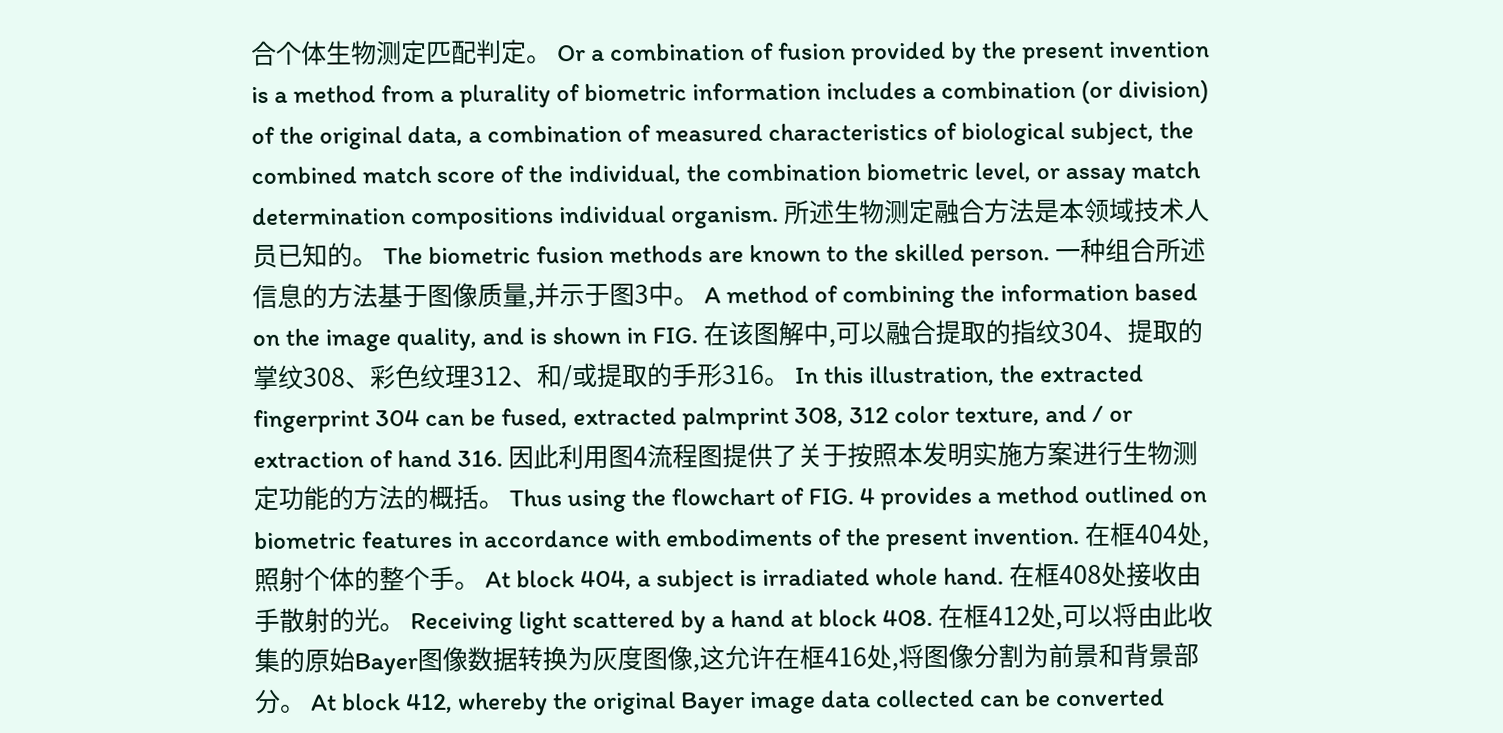合个体生物测定匹配判定。 Or a combination of fusion provided by the present invention is a method from a plurality of biometric information includes a combination (or division) of the original data, a combination of measured characteristics of biological subject, the combined match score of the individual, the combination biometric level, or assay match determination compositions individual organism. 所述生物测定融合方法是本领域技术人员已知的。 The biometric fusion methods are known to the skilled person. 一种组合所述信息的方法基于图像质量,并示于图3中。 A method of combining the information based on the image quality, and is shown in FIG. 在该图解中,可以融合提取的指纹304、提取的掌纹308、彩色纹理312、和/或提取的手形316。 In this illustration, the extracted fingerprint 304 can be fused, extracted palmprint 308, 312 color texture, and / or extraction of hand 316. 因此利用图4流程图提供了关于按照本发明实施方案进行生物测定功能的方法的概括。 Thus using the flowchart of FIG. 4 provides a method outlined on biometric features in accordance with embodiments of the present invention. 在框404处,照射个体的整个手。 At block 404, a subject is irradiated whole hand. 在框408处接收由手散射的光。 Receiving light scattered by a hand at block 408. 在框412处,可以将由此收集的原始Bayer图像数据转换为灰度图像,这允许在框416处,将图像分割为前景和背景部分。 At block 412, whereby the original Bayer image data collected can be converted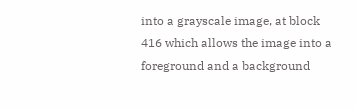into a grayscale image, at block 416 which allows the image into a foreground and a background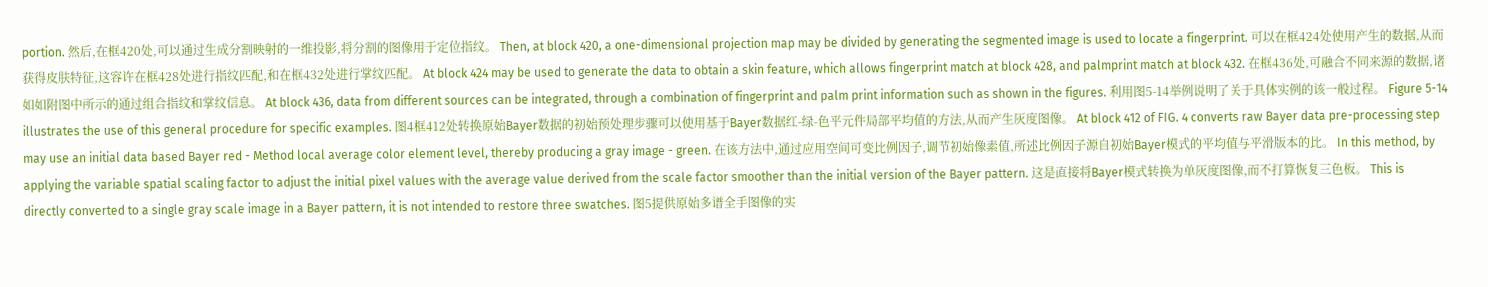portion. 然后,在框420处,可以通过生成分割映射的一维投影,将分割的图像用于定位指纹。 Then, at block 420, a one-dimensional projection map may be divided by generating the segmented image is used to locate a fingerprint. 可以在框424处使用产生的数据,从而获得皮肤特征,这容许在框428处进行指纹匹配,和在框432处进行掌纹匹配。 At block 424 may be used to generate the data to obtain a skin feature, which allows fingerprint match at block 428, and palmprint match at block 432. 在框436处,可融合不同来源的数据,诸如如附图中所示的通过组合指纹和掌纹信息。 At block 436, data from different sources can be integrated, through a combination of fingerprint and palm print information such as shown in the figures. 利用图5-14举例说明了关于具体实例的该一般过程。 Figure 5-14 illustrates the use of this general procedure for specific examples. 图4框412处转换原始Bayer数据的初始预处理步骤可以使用基于Bayer数据红-绿-色平元件局部平均值的方法,从而产生灰度图像。 At block 412 of FIG. 4 converts raw Bayer data pre-processing step may use an initial data based Bayer red - Method local average color element level, thereby producing a gray image - green. 在该方法中,通过应用空间可变比例因子,调节初始像素值,所述比例因子源自初始Bayer模式的平均值与平滑版本的比。 In this method, by applying the variable spatial scaling factor to adjust the initial pixel values with the average value derived from the scale factor smoother than the initial version of the Bayer pattern. 这是直接将Bayer模式转换为单灰度图像,而不打算恢复三色板。 This is directly converted to a single gray scale image in a Bayer pattern, it is not intended to restore three swatches. 图5提供原始多谱全手图像的实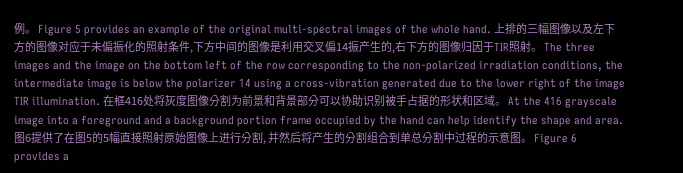例。 Figure 5 provides an example of the original multi-spectral images of the whole hand. 上排的三幅图像以及左下方的图像对应于未偏振化的照射条件,下方中间的图像是利用交叉偏14振产生的,右下方的图像归因于TIR照射。 The three images and the image on the bottom left of the row corresponding to the non-polarized irradiation conditions, the intermediate image is below the polarizer 14 using a cross-vibration generated due to the lower right of the image TIR illumination. 在框416处将灰度图像分割为前景和背景部分可以协助识别被手占据的形状和区域。 At the 416 grayscale image into a foreground and a background portion frame occupied by the hand can help identify the shape and area. 图6提供了在图5的5幅直接照射原始图像上进行分割, 并然后将产生的分割组合到单总分割中过程的示意图。 Figure 6 provides a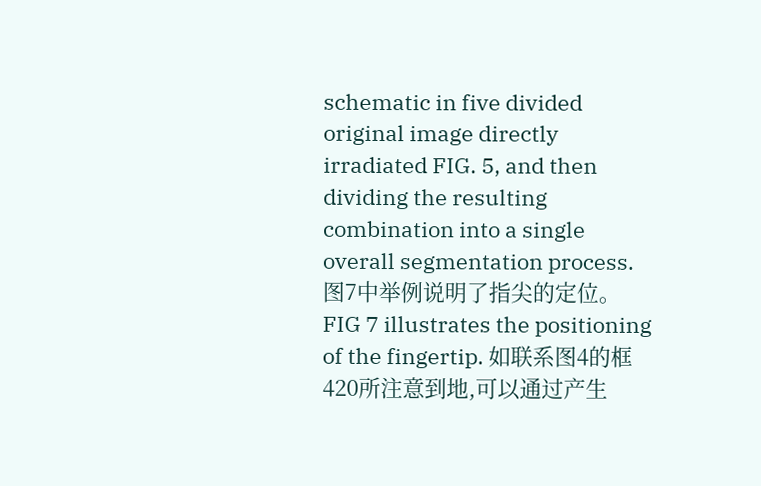schematic in five divided original image directly irradiated FIG. 5, and then dividing the resulting combination into a single overall segmentation process. 图7中举例说明了指尖的定位。 FIG 7 illustrates the positioning of the fingertip. 如联系图4的框420所注意到地,可以通过产生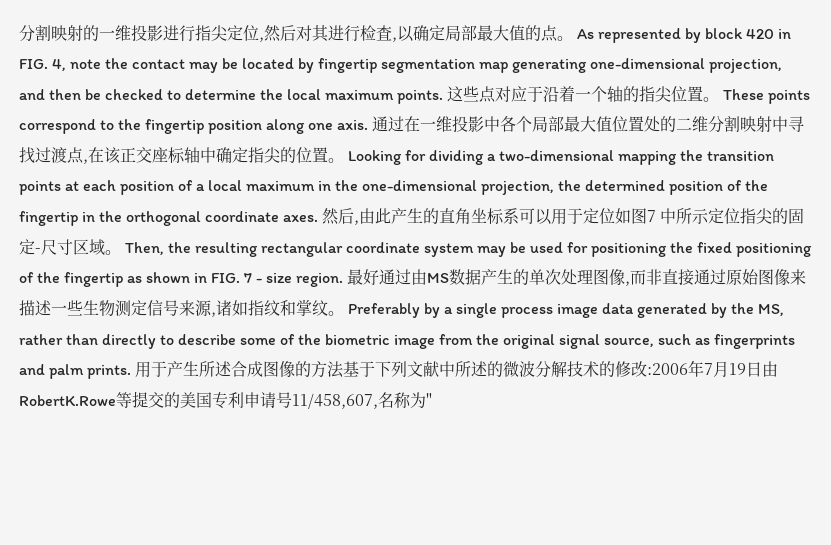分割映射的一维投影进行指尖定位,然后对其进行检査,以确定局部最大值的点。 As represented by block 420 in FIG. 4, note the contact may be located by fingertip segmentation map generating one-dimensional projection, and then be checked to determine the local maximum points. 这些点对应于沿着一个轴的指尖位置。 These points correspond to the fingertip position along one axis. 通过在一维投影中各个局部最大值位置处的二维分割映射中寻找过渡点,在该正交座标轴中确定指尖的位置。 Looking for dividing a two-dimensional mapping the transition points at each position of a local maximum in the one-dimensional projection, the determined position of the fingertip in the orthogonal coordinate axes. 然后,由此产生的直角坐标系可以用于定位如图7 中所示定位指尖的固定-尺寸区域。 Then, the resulting rectangular coordinate system may be used for positioning the fixed positioning of the fingertip as shown in FIG. 7 - size region. 最好通过由MS数据产生的单次处理图像,而非直接通过原始图像来描述一些生物测定信号来源,诸如指纹和掌纹。 Preferably by a single process image data generated by the MS, rather than directly to describe some of the biometric image from the original signal source, such as fingerprints and palm prints. 用于产生所述合成图像的方法基于下列文献中所述的微波分解技术的修改:2006年7月19日由RobertK.Rowe等提交的美国专利申请号11/458,607,名称为"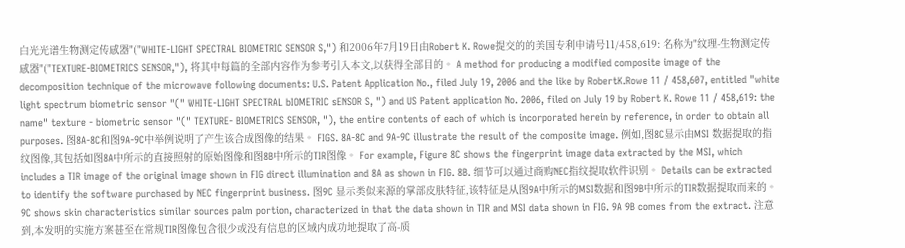白光光谱生物测定传感器"("WHITE-LIGHT SPECTRAL BIOMETRIC SENSOR S,") 和2006年7月19日由Robert K. Rowe提交的的美国专利申请号11/458,619: 名称为"纹理-生物测定传感器"("TEXTURE-BIOMETRICS SENSOR,"), 将其中每篇的全部内容作为参考引入本文,以获得全部目的。 A method for producing a modified composite image of the decomposition technique of the microwave following documents: U.S. Patent Application No., filed July 19, 2006 and the like by RobertK.Rowe 11 / 458,607, entitled "white light spectrum biometric sensor "(" WHITE-LIGHT SPECTRAL bIOMETRIC sENSOR S, ") and US Patent application No. 2006, filed on July 19 by Robert K. Rowe 11 / 458,619: the name" texture - biometric sensor "(" TEXTURE- BIOMETRICS SENSOR, "), the entire contents of each of which is incorporated herein by reference, in order to obtain all purposes. 图8A-8C和图9A-9C中举例说明了产生该合成图像的结果。 FIGS. 8A-8C and 9A-9C illustrate the result of the composite image. 例如,图8C显示由MSI 数据提取的指纹图像,其包括如图8A中所示的直接照射的原始图像和图8B中所示的TIR图像。 For example, Figure 8C shows the fingerprint image data extracted by the MSI, which includes a TIR image of the original image shown in FIG direct illumination and 8A as shown in FIG. 8B. 细节可以通过商购NEC指纹提取软件识别。 Details can be extracted to identify the software purchased by NEC fingerprint business. 图9C 显示类似来源的掌部皮肤特征,该特征是从图9A中所示的MSI数据和图9B中所示的TIR数据提取而来的。 9C shows skin characteristics similar sources palm portion, characterized in that the data shown in TIR and MSI data shown in FIG. 9A 9B comes from the extract. 注意到,本发明的实施方案甚至在常规TIR图像包含很少或没有信息的区域内成功地提取了高-质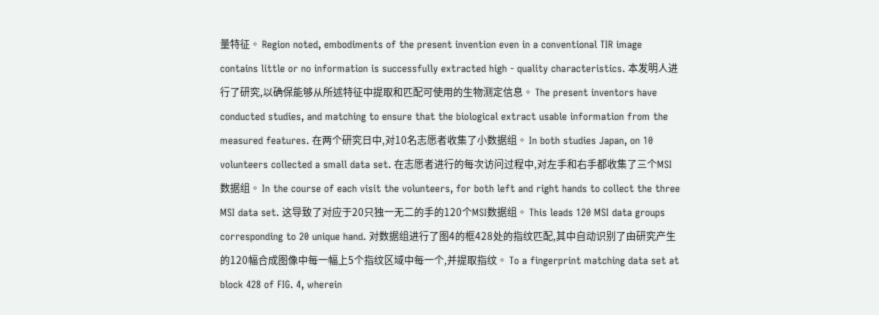量特征。 Region noted, embodiments of the present invention even in a conventional TIR image contains little or no information is successfully extracted high - quality characteristics. 本发明人进行了研究,以确保能够从所述特征中提取和匹配可使用的生物测定信息。 The present inventors have conducted studies, and matching to ensure that the biological extract usable information from the measured features. 在两个研究日中,对10名志愿者收集了小数据组。 In both studies Japan, on 10 volunteers collected a small data set. 在志愿者进行的每次访问过程中,对左手和右手都收集了三个MSI数据组。 In the course of each visit the volunteers, for both left and right hands to collect the three MSI data set. 这导致了对应于20只独一无二的手的120个MSI数据组。 This leads 120 MSI data groups corresponding to 20 unique hand. 对数据组进行了图4的框428处的指纹匹配,其中自动识别了由研究产生的120幅合成图像中每一幅上5个指纹区域中每一个,并提取指纹。 To a fingerprint matching data set at block 428 of FIG. 4, wherein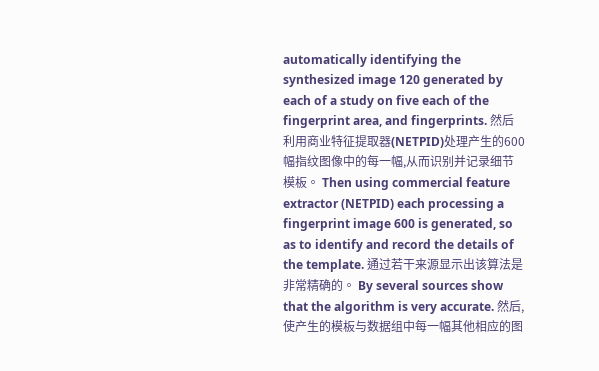automatically identifying the synthesized image 120 generated by each of a study on five each of the fingerprint area, and fingerprints. 然后利用商业特征提取器(NETPID)处理产生的600幅指纹图像中的每一幅,从而识别并记录细节模板。 Then using commercial feature extractor (NETPID) each processing a fingerprint image 600 is generated, so as to identify and record the details of the template. 通过若干来源显示出该算法是非常精确的。 By several sources show that the algorithm is very accurate. 然后,使产生的模板与数据组中每一幅其他相应的图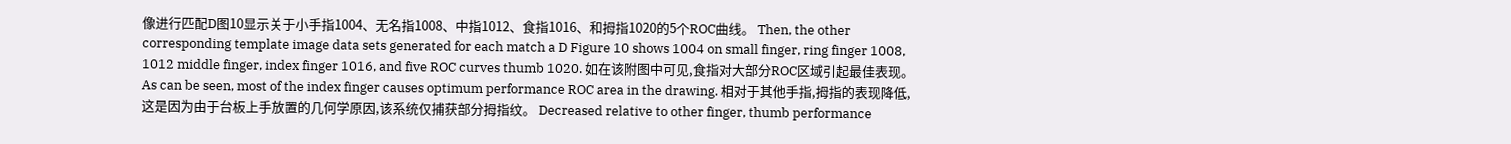像进行匹配D图10显示关于小手指1004、无名指1008、中指1012、食指1016、和拇指1020的5个ROC曲线。 Then, the other corresponding template image data sets generated for each match a D Figure 10 shows 1004 on small finger, ring finger 1008, 1012 middle finger, index finger 1016, and five ROC curves thumb 1020. 如在该附图中可见,食指对大部分ROC区域引起最佳表现。 As can be seen, most of the index finger causes optimum performance ROC area in the drawing. 相对于其他手指,拇指的表现降低,这是因为由于台板上手放置的几何学原因,该系统仅捕获部分拇指纹。 Decreased relative to other finger, thumb performance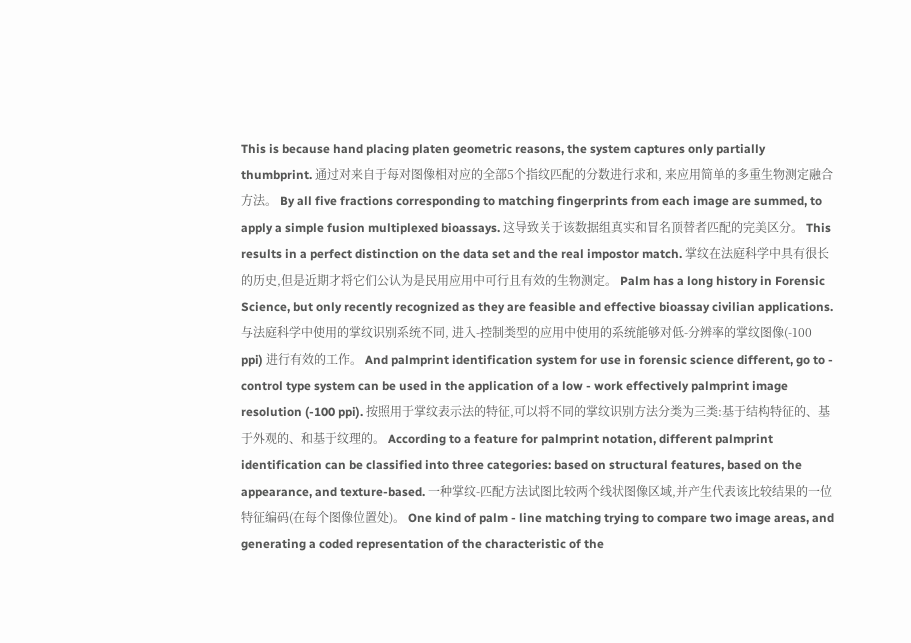This is because hand placing platen geometric reasons, the system captures only partially thumbprint. 通过对来自于每对图像相对应的全部5个指纹匹配的分数进行求和, 来应用简单的多重生物测定融合方法。 By all five fractions corresponding to matching fingerprints from each image are summed, to apply a simple fusion multiplexed bioassays. 这导致关于该数据组真实和冒名顶替者匹配的完美区分。 This results in a perfect distinction on the data set and the real impostor match. 掌纹在法庭科学中具有很长的历史,但是近期才将它们公认为是民用应用中可行且有效的生物测定。 Palm has a long history in Forensic Science, but only recently recognized as they are feasible and effective bioassay civilian applications. 与法庭科学中使用的掌纹识别系统不同, 进入-控制类型的应用中使用的系统能够对低-分辨率的掌纹图像(-100 ppi) 进行有效的工作。 And palmprint identification system for use in forensic science different, go to - control type system can be used in the application of a low - work effectively palmprint image resolution (-100 ppi). 按照用于掌纹表示法的特征,可以将不同的掌纹识别方法分类为三类:基于结构特征的、基于外观的、和基于纹理的。 According to a feature for palmprint notation, different palmprint identification can be classified into three categories: based on structural features, based on the appearance, and texture-based. 一种掌纹-匹配方法试图比较两个线状图像区域,并产生代表该比较结果的一位特征编码(在每个图像位置处)。 One kind of palm - line matching trying to compare two image areas, and generating a coded representation of the characteristic of the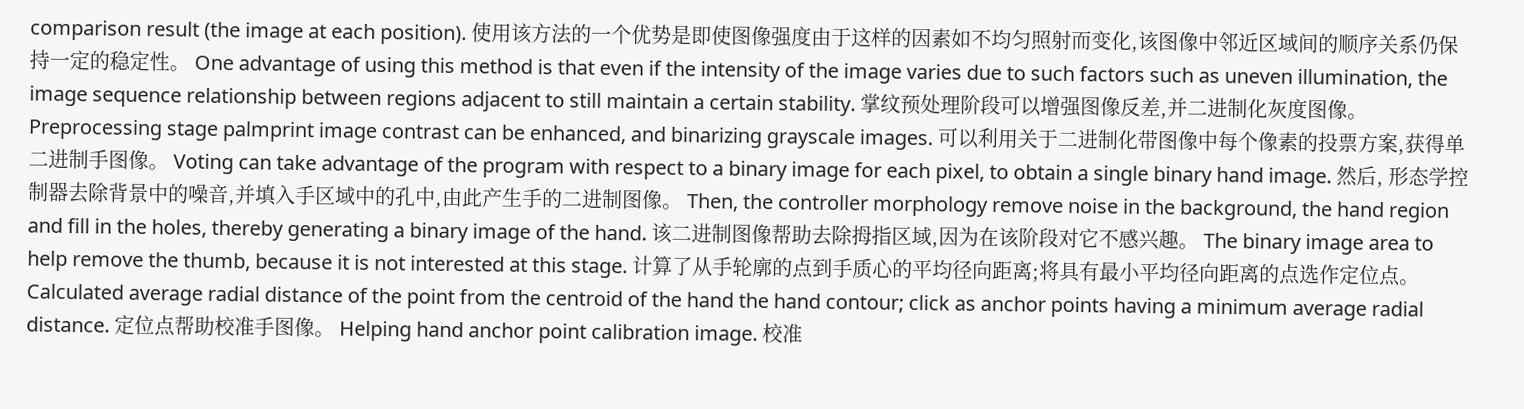comparison result (the image at each position). 使用该方法的一个优势是即使图像强度由于这样的因素如不均匀照射而变化,该图像中邻近区域间的顺序关系仍保持一定的稳定性。 One advantage of using this method is that even if the intensity of the image varies due to such factors such as uneven illumination, the image sequence relationship between regions adjacent to still maintain a certain stability. 掌纹预处理阶段可以增强图像反差,并二进制化灰度图像。 Preprocessing stage palmprint image contrast can be enhanced, and binarizing grayscale images. 可以利用关于二进制化带图像中每个像素的投票方案,获得单二进制手图像。 Voting can take advantage of the program with respect to a binary image for each pixel, to obtain a single binary hand image. 然后, 形态学控制器去除背景中的噪音,并填入手区域中的孔中,由此产生手的二进制图像。 Then, the controller morphology remove noise in the background, the hand region and fill in the holes, thereby generating a binary image of the hand. 该二进制图像帮助去除拇指区域,因为在该阶段对它不感兴趣。 The binary image area to help remove the thumb, because it is not interested at this stage. 计算了从手轮廓的点到手质心的平均径向距离;将具有最小平均径向距离的点选作定位点。 Calculated average radial distance of the point from the centroid of the hand the hand contour; click as anchor points having a minimum average radial distance. 定位点帮助校准手图像。 Helping hand anchor point calibration image. 校准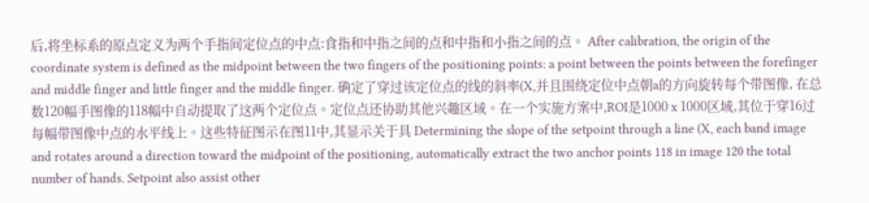后,将坐标系的原点定义为两个手指间定位点的中点:食指和中指之间的点和中指和小指之间的点。 After calibration, the origin of the coordinate system is defined as the midpoint between the two fingers of the positioning points: a point between the points between the forefinger and middle finger and little finger and the middle finger. 确定了穿过该定位点的线的斜率(X,并且围绕定位中点朝a的方向旋转每个带图像, 在总数120幅手图像的118幅中自动提取了这两个定位点。定位点还协助其他兴趣区域。在一个实施方案中,ROI是1000 x 1000区域,其位于穿16过每幅带图像中点的水平线上。这些特征图示在图11中,其显示关于具 Determining the slope of the setpoint through a line (X, each band image and rotates around a direction toward the midpoint of the positioning, automatically extract the two anchor points 118 in image 120 the total number of hands. Setpoint also assist other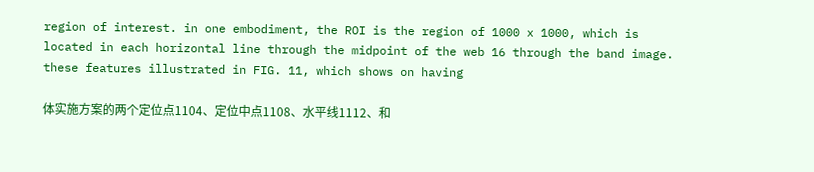region of interest. in one embodiment, the ROI is the region of 1000 x 1000, which is located in each horizontal line through the midpoint of the web 16 through the band image. these features illustrated in FIG. 11, which shows on having

体实施方案的两个定位点1104、定位中点1108、水平线1112、和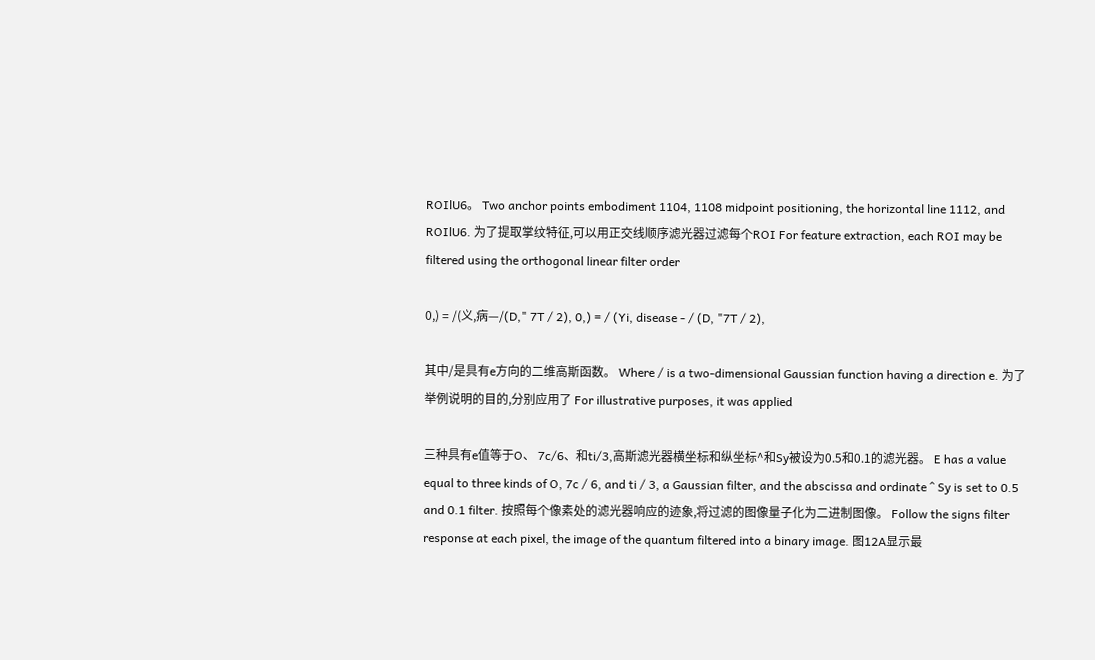ROIlU6。 Two anchor points embodiment 1104, 1108 midpoint positioning, the horizontal line 1112, and ROIlU6. 为了提取掌纹特征,可以用正交线顺序滤光器过滤每个ROI For feature extraction, each ROI may be filtered using the orthogonal linear filter order

0,) = /(义,病—/(D," 7T / 2), 0,) = / (Yi, disease - / (D, "7T / 2),

其中/是具有e方向的二维高斯函数。 Where / is a two-dimensional Gaussian function having a direction e. 为了举例说明的目的,分别应用了 For illustrative purposes, it was applied

三种具有e值等于O、 7c/6、和ti/3,高斯滤光器横坐标和纵坐标^和Sy被设为0.5和0.1的滤光器。 E has a value equal to three kinds of O, 7c / 6, and ti / 3, a Gaussian filter, and the abscissa and ordinate ^ Sy is set to 0.5 and 0.1 filter. 按照每个像素处的滤光器响应的迹象,将过滤的图像量子化为二进制图像。 Follow the signs filter response at each pixel, the image of the quantum filtered into a binary image. 图12A显示最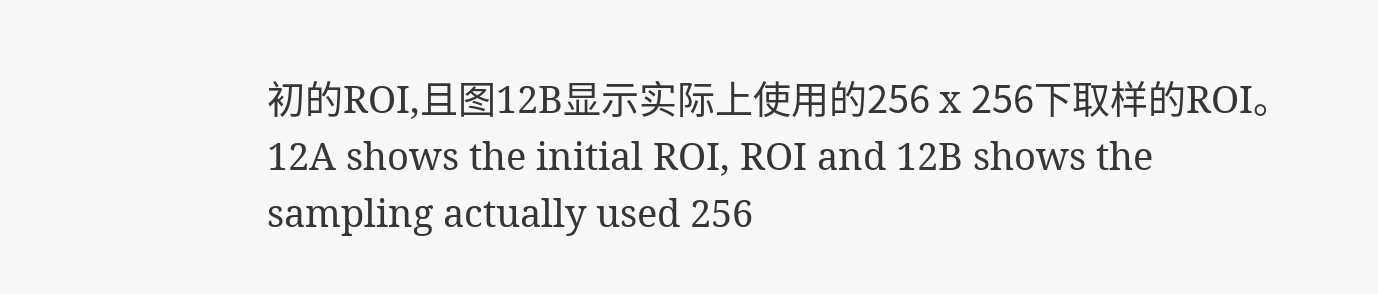初的ROI,且图12B显示实际上使用的256 x 256下取样的ROI。 12A shows the initial ROI, ROI and 12B shows the sampling actually used 256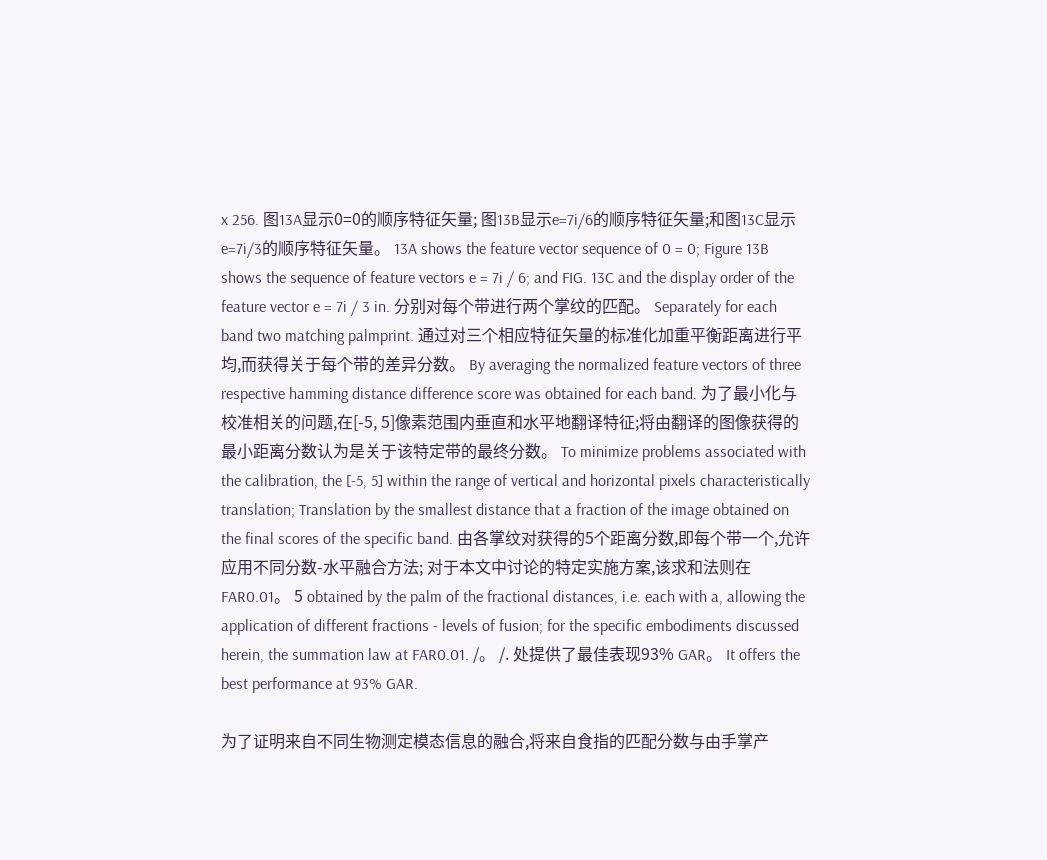x 256. 图13A显示0=0的顺序特征矢量; 图13B显示e=7i/6的顺序特征矢量;和图13C显示e=7i/3的顺序特征矢量。 13A shows the feature vector sequence of 0 = 0; Figure 13B shows the sequence of feature vectors e = 7i / 6; and FIG. 13C and the display order of the feature vector e = 7i / 3 in. 分别对每个带进行两个掌纹的匹配。 Separately for each band two matching palmprint. 通过对三个相应特征矢量的标准化加重平衡距离进行平均,而获得关于每个带的差异分数。 By averaging the normalized feature vectors of three respective hamming distance difference score was obtained for each band. 为了最小化与校准相关的问题,在[-5, 5]像素范围内垂直和水平地翻译特征;将由翻译的图像获得的最小距离分数认为是关于该特定带的最终分数。 To minimize problems associated with the calibration, the [-5, 5] within the range of vertical and horizontal pixels characteristically translation; Translation by the smallest distance that a fraction of the image obtained on the final scores of the specific band. 由各掌纹对获得的5个距离分数,即每个带一个,允许应用不同分数-水平融合方法; 对于本文中讨论的特定实施方案,该求和法则在FAR0.01。 5 obtained by the palm of the fractional distances, i.e. each with a, allowing the application of different fractions - levels of fusion; for the specific embodiments discussed herein, the summation law at FAR0.01. /。 /. 处提供了最佳表现93% GAR。 It offers the best performance at 93% GAR.

为了证明来自不同生物测定模态信息的融合,将来自食指的匹配分数与由手掌产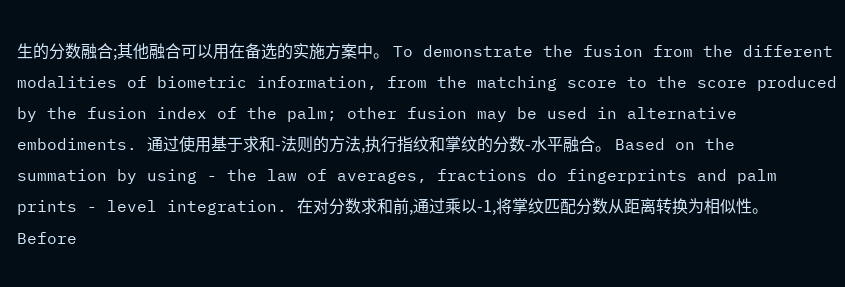生的分数融合;其他融合可以用在备选的实施方案中。 To demonstrate the fusion from the different modalities of biometric information, from the matching score to the score produced by the fusion index of the palm; other fusion may be used in alternative embodiments. 通过使用基于求和-法则的方法,执行指纹和掌纹的分数-水平融合。 Based on the summation by using - the law of averages, fractions do fingerprints and palm prints - level integration. 在对分数求和前,通过乘以-1,将掌纹匹配分数从距离转换为相似性。 Before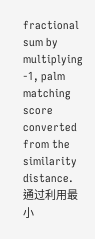fractional sum by multiplying -1, palm matching score converted from the similarity distance. 通过利用最小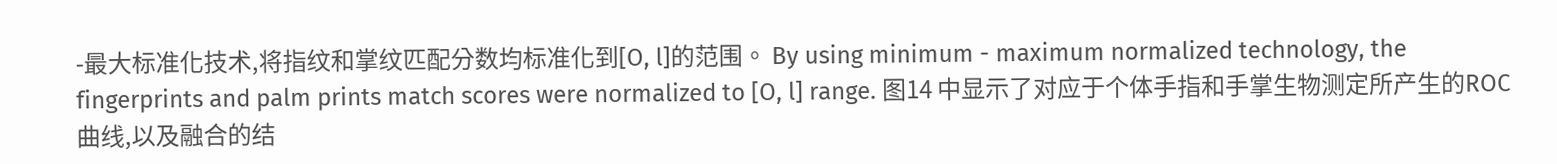-最大标准化技术,将指纹和掌纹匹配分数均标准化到[O, l]的范围。 By using minimum - maximum normalized technology, the fingerprints and palm prints match scores were normalized to [O, l] range. 图14 中显示了对应于个体手指和手掌生物测定所产生的ROC曲线,以及融合的结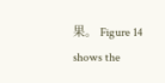果。 Figure 14 shows the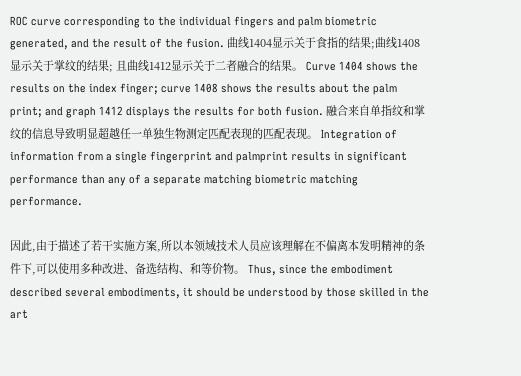ROC curve corresponding to the individual fingers and palm biometric generated, and the result of the fusion. 曲线1404显示关于食指的结果;曲线1408显示关于掌纹的结果; 且曲线1412显示关于二者融合的结果。 Curve 1404 shows the results on the index finger; curve 1408 shows the results about the palm print; and graph 1412 displays the results for both fusion. 融合来自单指纹和掌纹的信息导致明显超越任一单独生物测定匹配表现的匹配表现。 Integration of information from a single fingerprint and palmprint results in significant performance than any of a separate matching biometric matching performance.

因此,由于描述了若干实施方案,所以本领域技术人员应该理解在不偏离本发明精神的条件下,可以使用多种改进、备选结构、和等价物。 Thus, since the embodiment described several embodiments, it should be understood by those skilled in the art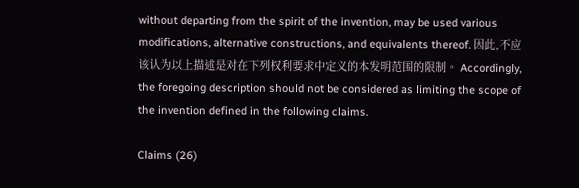without departing from the spirit of the invention, may be used various modifications, alternative constructions, and equivalents thereof. 因此,不应该认为以上描述是对在下列权利要求中定义的本发明范围的限制。 Accordingly, the foregoing description should not be considered as limiting the scope of the invention defined in the following claims.

Claims (26)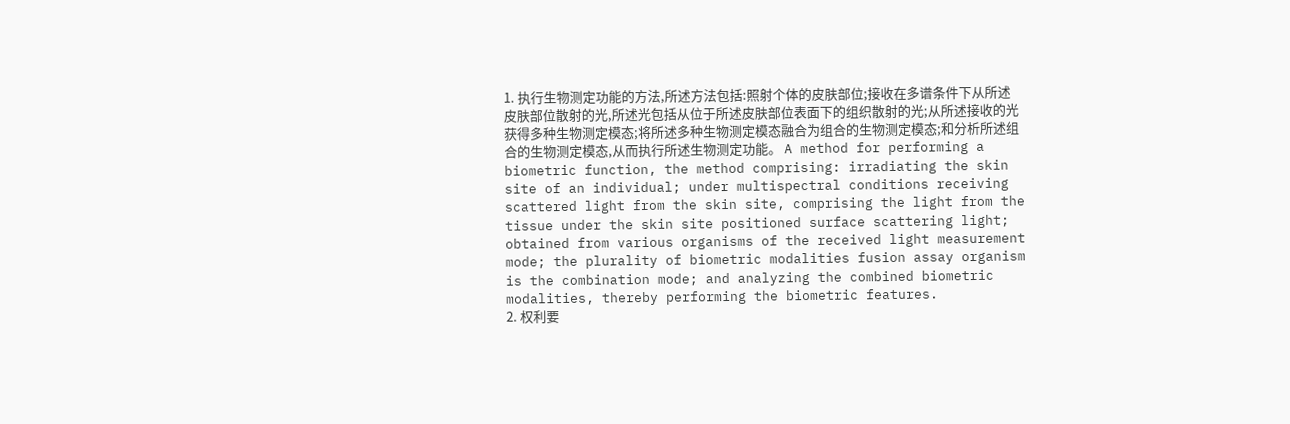1. 执行生物测定功能的方法,所述方法包括:照射个体的皮肤部位;接收在多谱条件下从所述皮肤部位散射的光,所述光包括从位于所述皮肤部位表面下的组织散射的光;从所述接收的光获得多种生物测定模态;将所述多种生物测定模态融合为组合的生物测定模态;和分析所述组合的生物测定模态,从而执行所述生物测定功能。 A method for performing a biometric function, the method comprising: irradiating the skin site of an individual; under multispectral conditions receiving scattered light from the skin site, comprising the light from the tissue under the skin site positioned surface scattering light; obtained from various organisms of the received light measurement mode; the plurality of biometric modalities fusion assay organism is the combination mode; and analyzing the combined biometric modalities, thereby performing the biometric features.
2. 权利要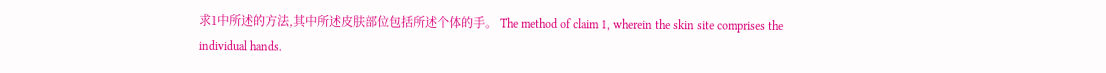求1中所述的方法,其中所述皮肤部位包括所述个体的手。 The method of claim 1, wherein the skin site comprises the individual hands.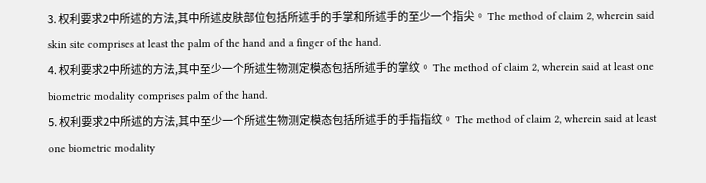3. 权利要求2中所述的方法,其中所述皮肤部位包括所述手的手掌和所述手的至少一个指尖。 The method of claim 2, wherein said skin site comprises at least the palm of the hand and a finger of the hand.
4. 权利要求2中所述的方法,其中至少一个所述生物测定模态包括所述手的掌纹。 The method of claim 2, wherein said at least one biometric modality comprises palm of the hand.
5. 权利要求2中所述的方法,其中至少一个所述生物测定模态包括所述手的手指指纹。 The method of claim 2, wherein said at least one biometric modality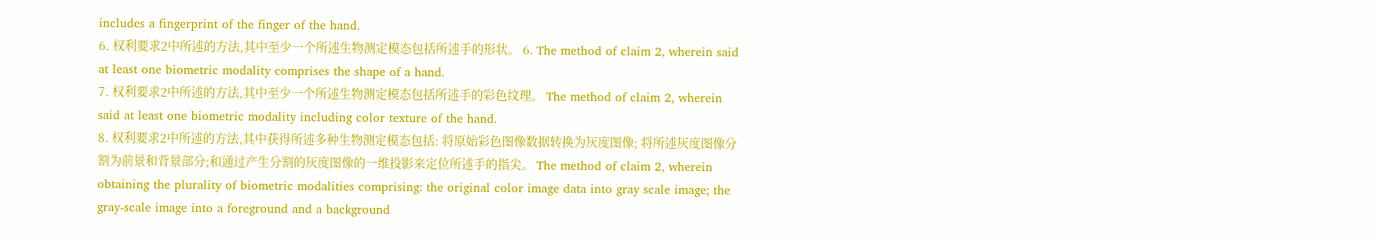includes a fingerprint of the finger of the hand.
6. 权利要求2中所述的方法,其中至少一个所述生物测定模态包括所述手的形状。 6. The method of claim 2, wherein said at least one biometric modality comprises the shape of a hand.
7. 权利要求2中所述的方法,其中至少一个所述生物测定模态包括所述手的彩色纹理。 The method of claim 2, wherein said at least one biometric modality including color texture of the hand.
8. 权利要求2中所述的方法,其中获得所述多种生物测定模态包括: 将原始彩色图像数据转换为灰度图像; 将所述灰度图像分割为前景和背景部分;和通过产生分割的灰度图像的一维投影来定位所述手的指尖。 The method of claim 2, wherein obtaining the plurality of biometric modalities comprising: the original color image data into gray scale image; the gray-scale image into a foreground and a background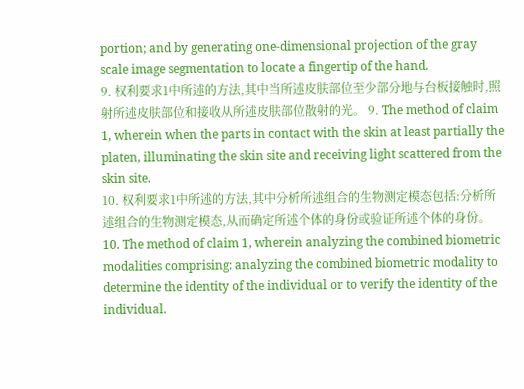portion; and by generating one-dimensional projection of the gray scale image segmentation to locate a fingertip of the hand.
9. 权利要求1中所述的方法,其中当所述皮肤部位至少部分地与台板接触时,照射所述皮肤部位和接收从所述皮肤部位散射的光。 9. The method of claim 1, wherein when the parts in contact with the skin at least partially the platen, illuminating the skin site and receiving light scattered from the skin site.
10. 权利要求1中所述的方法,其中分析所述组合的生物测定模态包括:分析所述组合的生物测定模态,从而确定所述个体的身份或验证所述个体的身份。 10. The method of claim 1, wherein analyzing the combined biometric modalities comprising: analyzing the combined biometric modality to determine the identity of the individual or to verify the identity of the individual.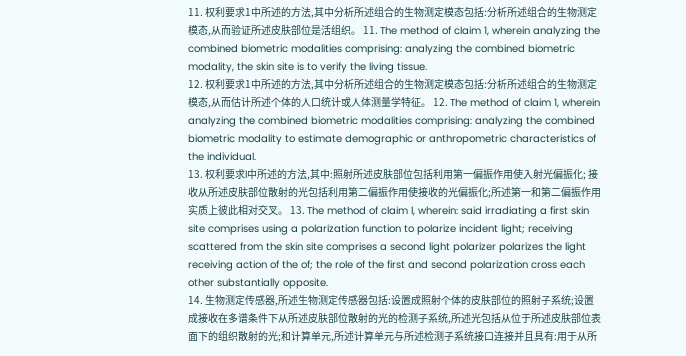11. 权利要求1中所述的方法,其中分析所述组合的生物测定模态包括:分析所述组合的生物测定模态,从而验证所述皮肤部位是活组织。 11. The method of claim 1, wherein analyzing the combined biometric modalities comprising: analyzing the combined biometric modality, the skin site is to verify the living tissue.
12. 权利要求1中所述的方法,其中分析所述组合的生物测定模态包括:分析所述组合的生物测定模态,从而估计所述个体的人口统计或人体测量学特征。 12. The method of claim 1, wherein analyzing the combined biometric modalities comprising: analyzing the combined biometric modality to estimate demographic or anthropometric characteristics of the individual.
13. 权利要求l中所述的方法,其中:照射所述皮肤部位包括利用第一偏振作用使入射光偏振化; 接收从所述皮肤部位散射的光包括利用第二偏振作用使接收的光偏振化;所述第一和第二偏振作用实质上彼此相对交叉。 13. The method of claim l, wherein: said irradiating a first skin site comprises using a polarization function to polarize incident light; receiving scattered from the skin site comprises a second light polarizer polarizes the light receiving action of the of; the role of the first and second polarization cross each other substantially opposite.
14. 生物测定传感器,所述生物测定传感器包括:设置成照射个体的皮肤部位的照射子系统;设置成接收在多谱条件下从所述皮肤部位散射的光的检测子系统,所述光包括从位于所述皮肤部位表面下的组织散射的光;和计算单元,所述计算单元与所述检测子系统接口连接并且具有:用于从所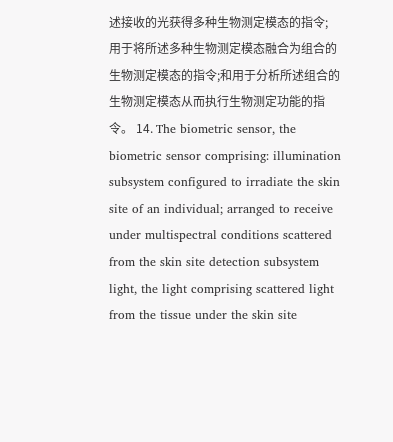述接收的光获得多种生物测定模态的指令; 用于将所述多种生物测定模态融合为组合的生物测定模态的指令;和用于分析所述组合的生物测定模态从而执行生物测定功能的指令。 14. The biometric sensor, the biometric sensor comprising: illumination subsystem configured to irradiate the skin site of an individual; arranged to receive under multispectral conditions scattered from the skin site detection subsystem light, the light comprising scattered light from the tissue under the skin site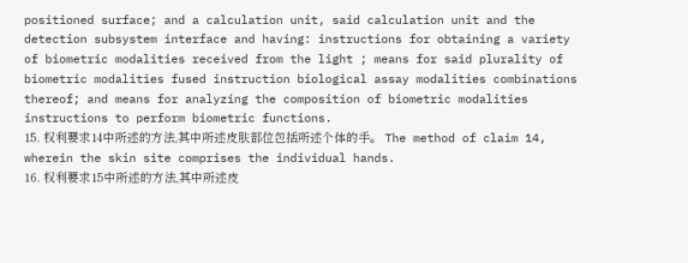positioned surface; and a calculation unit, said calculation unit and the detection subsystem interface and having: instructions for obtaining a variety of biometric modalities received from the light ; means for said plurality of biometric modalities fused instruction biological assay modalities combinations thereof; and means for analyzing the composition of biometric modalities instructions to perform biometric functions.
15. 权利要求14中所述的方法,其中所述皮肤部位包括所述个体的手。 The method of claim 14, wherein the skin site comprises the individual hands.
16. 权利要求15中所述的方法,其中所述皮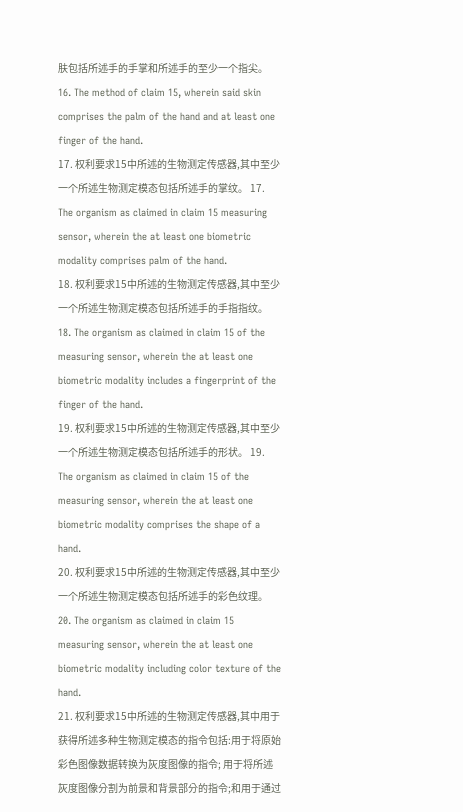肤包括所述手的手掌和所述手的至少一个指尖。 16. The method of claim 15, wherein said skin comprises the palm of the hand and at least one finger of the hand.
17. 权利要求15中所述的生物测定传感器,其中至少一个所述生物测定模态包括所述手的掌纹。 17. The organism as claimed in claim 15 measuring sensor, wherein the at least one biometric modality comprises palm of the hand.
18. 权利要求15中所述的生物测定传感器,其中至少一个所述生物测定模态包括所述手的手指指纹。 18. The organism as claimed in claim 15 of the measuring sensor, wherein the at least one biometric modality includes a fingerprint of the finger of the hand.
19. 权利要求15中所述的生物测定传感器,其中至少一个所述生物测定模态包括所述手的形状。 19. The organism as claimed in claim 15 of the measuring sensor, wherein the at least one biometric modality comprises the shape of a hand.
20. 权利要求15中所述的生物测定传感器,其中至少一个所述生物测定模态包括所述手的彩色纹理。 20. The organism as claimed in claim 15 measuring sensor, wherein the at least one biometric modality including color texture of the hand.
21. 权利要求15中所述的生物测定传感器,其中用于获得所述多种生物测定模态的指令包括:用于将原始彩色图像数据转换为灰度图像的指令; 用于将所述灰度图像分割为前景和背景部分的指令;和用于通过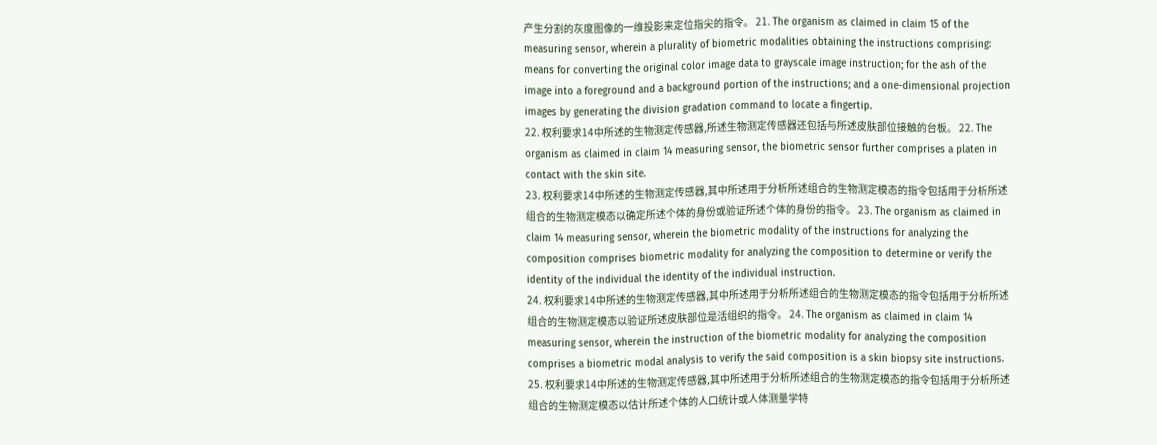产生分割的灰度图像的一维投影来定位指尖的指令。 21. The organism as claimed in claim 15 of the measuring sensor, wherein a plurality of biometric modalities obtaining the instructions comprising: means for converting the original color image data to grayscale image instruction; for the ash of the image into a foreground and a background portion of the instructions; and a one-dimensional projection images by generating the division gradation command to locate a fingertip.
22. 权利要求14中所述的生物测定传感器,所述生物测定传感器还包括与所述皮肤部位接触的台板。 22. The organism as claimed in claim 14 measuring sensor, the biometric sensor further comprises a platen in contact with the skin site.
23. 权利要求14中所述的生物测定传感器,其中所述用于分析所述组合的生物测定模态的指令包括用于分析所述组合的生物测定模态以确定所述个体的身份或验证所述个体的身份的指令。 23. The organism as claimed in claim 14 measuring sensor, wherein the biometric modality of the instructions for analyzing the composition comprises biometric modality for analyzing the composition to determine or verify the identity of the individual the identity of the individual instruction.
24. 权利要求14中所述的生物测定传感器,其中所述用于分析所述组合的生物测定模态的指令包括用于分析所述组合的生物测定模态以验证所述皮肤部位是活组织的指令。 24. The organism as claimed in claim 14 measuring sensor, wherein the instruction of the biometric modality for analyzing the composition comprises a biometric modal analysis to verify the said composition is a skin biopsy site instructions.
25. 权利要求14中所述的生物测定传感器,其中所述用于分析所述组合的生物测定模态的指令包括用于分析所述组合的生物测定模态以估计所述个体的人口统计或人体测量学特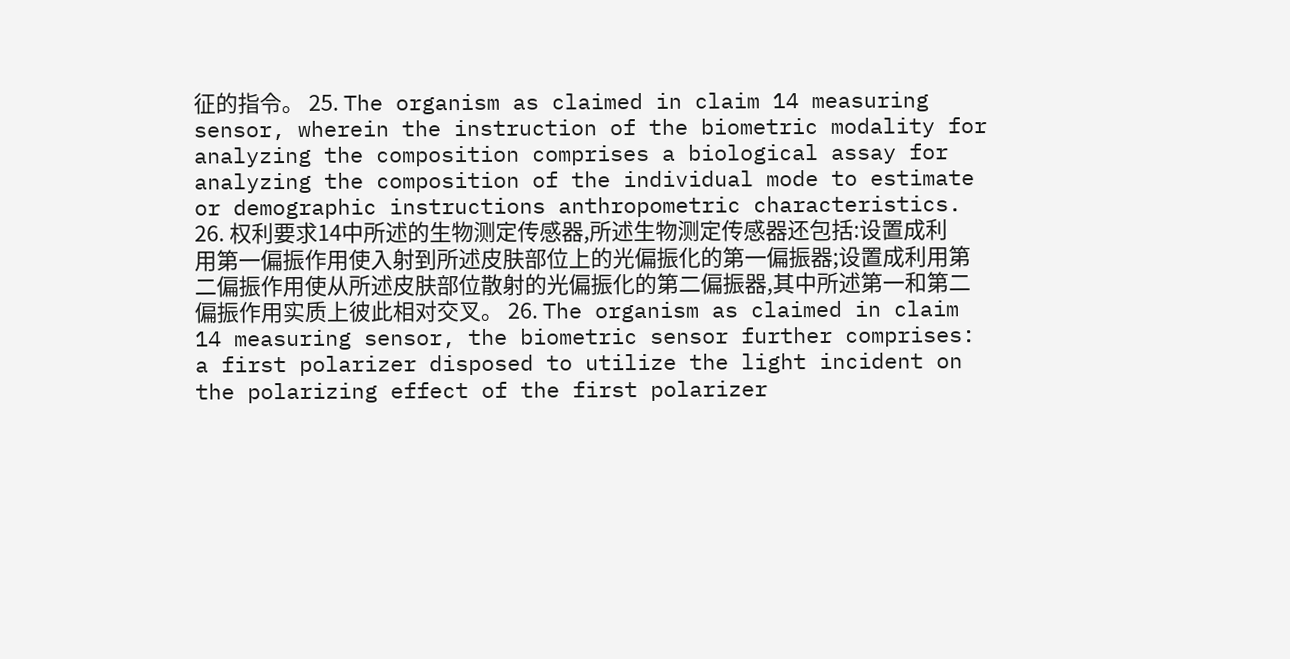征的指令。 25. The organism as claimed in claim 14 measuring sensor, wherein the instruction of the biometric modality for analyzing the composition comprises a biological assay for analyzing the composition of the individual mode to estimate or demographic instructions anthropometric characteristics.
26. 权利要求14中所述的生物测定传感器,所述生物测定传感器还包括:设置成利用第一偏振作用使入射到所述皮肤部位上的光偏振化的第一偏振器;设置成利用第二偏振作用使从所述皮肤部位散射的光偏振化的第二偏振器,其中所述第一和第二偏振作用实质上彼此相对交叉。 26. The organism as claimed in claim 14 measuring sensor, the biometric sensor further comprises: a first polarizer disposed to utilize the light incident on the polarizing effect of the first polarizer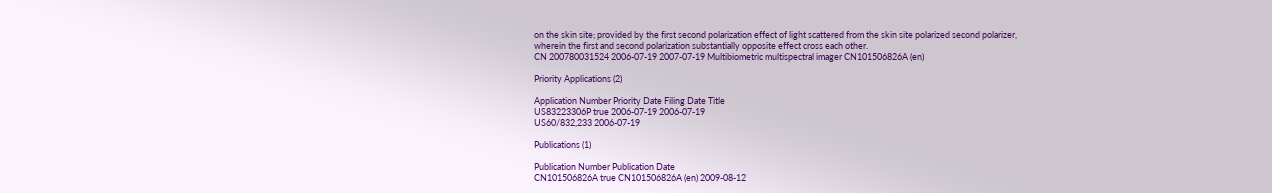on the skin site; provided by the first second polarization effect of light scattered from the skin site polarized second polarizer, wherein the first and second polarization substantially opposite effect cross each other.
CN 200780031524 2006-07-19 2007-07-19 Multibiometric multispectral imager CN101506826A (en)

Priority Applications (2)

Application Number Priority Date Filing Date Title
US83223306P true 2006-07-19 2006-07-19
US60/832,233 2006-07-19

Publications (1)

Publication Number Publication Date
CN101506826A true CN101506826A (en) 2009-08-12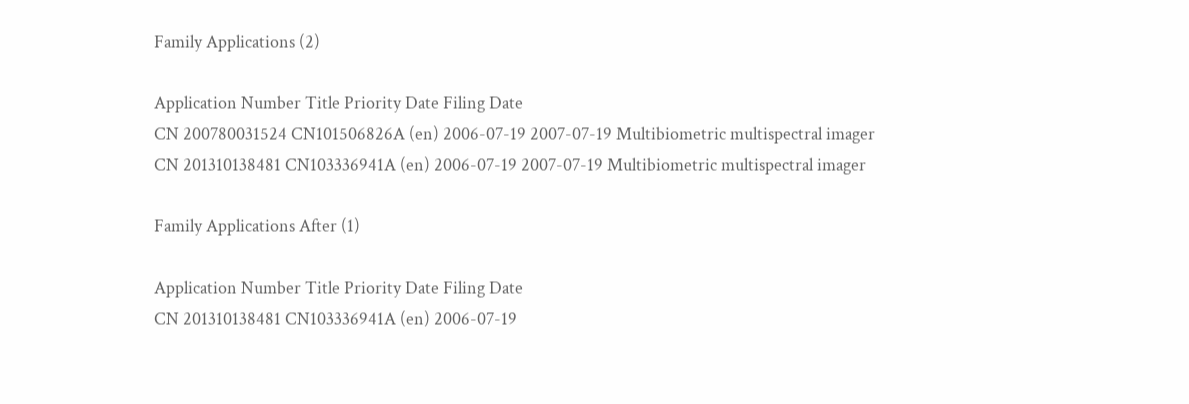Family Applications (2)

Application Number Title Priority Date Filing Date
CN 200780031524 CN101506826A (en) 2006-07-19 2007-07-19 Multibiometric multispectral imager
CN 201310138481 CN103336941A (en) 2006-07-19 2007-07-19 Multibiometric multispectral imager

Family Applications After (1)

Application Number Title Priority Date Filing Date
CN 201310138481 CN103336941A (en) 2006-07-19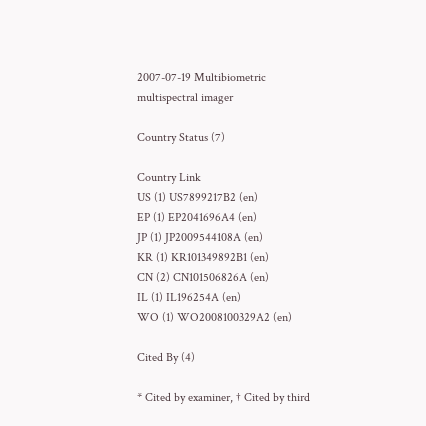2007-07-19 Multibiometric multispectral imager

Country Status (7)

Country Link
US (1) US7899217B2 (en)
EP (1) EP2041696A4 (en)
JP (1) JP2009544108A (en)
KR (1) KR101349892B1 (en)
CN (2) CN101506826A (en)
IL (1) IL196254A (en)
WO (1) WO2008100329A2 (en)

Cited By (4)

* Cited by examiner, † Cited by third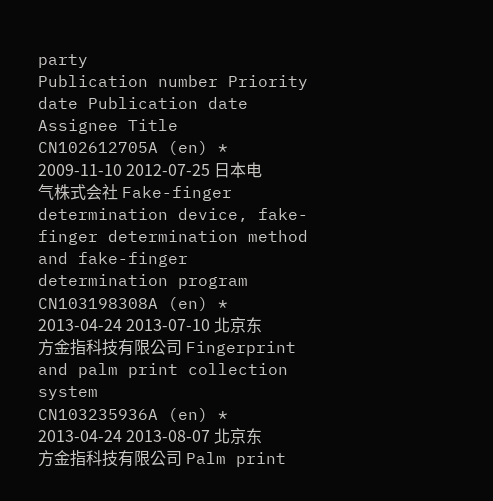party
Publication number Priority date Publication date Assignee Title
CN102612705A (en) * 2009-11-10 2012-07-25 日本电气株式会社 Fake-finger determination device, fake-finger determination method and fake-finger determination program
CN103198308A (en) * 2013-04-24 2013-07-10 北京东方金指科技有限公司 Fingerprint and palm print collection system
CN103235936A (en) * 2013-04-24 2013-08-07 北京东方金指科技有限公司 Palm print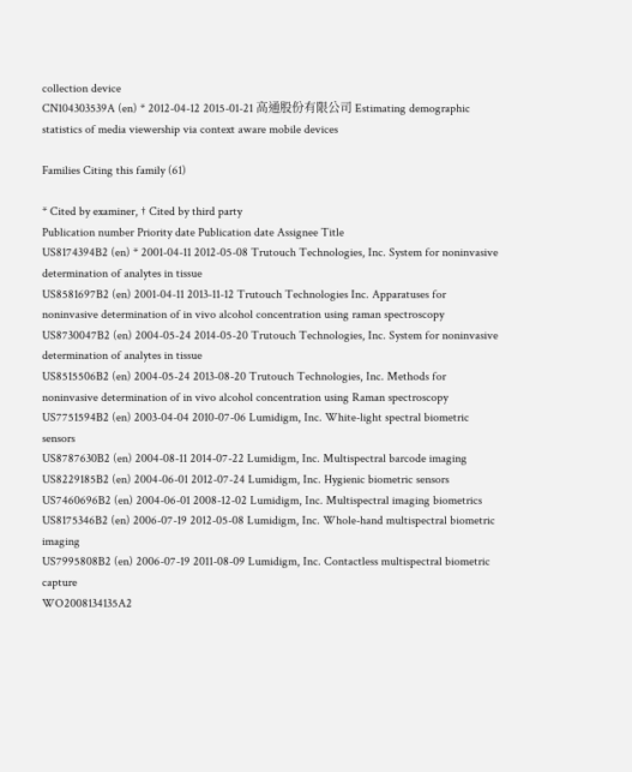collection device
CN104303539A (en) * 2012-04-12 2015-01-21 高通股份有限公司 Estimating demographic statistics of media viewership via context aware mobile devices

Families Citing this family (61)

* Cited by examiner, † Cited by third party
Publication number Priority date Publication date Assignee Title
US8174394B2 (en) * 2001-04-11 2012-05-08 Trutouch Technologies, Inc. System for noninvasive determination of analytes in tissue
US8581697B2 (en) 2001-04-11 2013-11-12 Trutouch Technologies Inc. Apparatuses for noninvasive determination of in vivo alcohol concentration using raman spectroscopy
US8730047B2 (en) 2004-05-24 2014-05-20 Trutouch Technologies, Inc. System for noninvasive determination of analytes in tissue
US8515506B2 (en) 2004-05-24 2013-08-20 Trutouch Technologies, Inc. Methods for noninvasive determination of in vivo alcohol concentration using Raman spectroscopy
US7751594B2 (en) 2003-04-04 2010-07-06 Lumidigm, Inc. White-light spectral biometric sensors
US8787630B2 (en) 2004-08-11 2014-07-22 Lumidigm, Inc. Multispectral barcode imaging
US8229185B2 (en) 2004-06-01 2012-07-24 Lumidigm, Inc. Hygienic biometric sensors
US7460696B2 (en) 2004-06-01 2008-12-02 Lumidigm, Inc. Multispectral imaging biometrics
US8175346B2 (en) 2006-07-19 2012-05-08 Lumidigm, Inc. Whole-hand multispectral biometric imaging
US7995808B2 (en) 2006-07-19 2011-08-09 Lumidigm, Inc. Contactless multispectral biometric capture
WO2008134135A2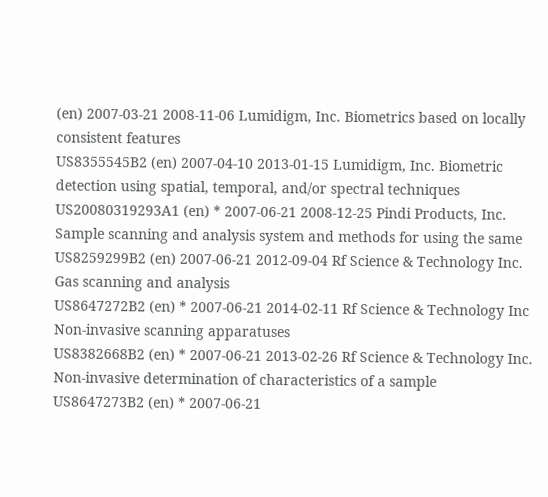(en) 2007-03-21 2008-11-06 Lumidigm, Inc. Biometrics based on locally consistent features
US8355545B2 (en) 2007-04-10 2013-01-15 Lumidigm, Inc. Biometric detection using spatial, temporal, and/or spectral techniques
US20080319293A1 (en) * 2007-06-21 2008-12-25 Pindi Products, Inc. Sample scanning and analysis system and methods for using the same
US8259299B2 (en) 2007-06-21 2012-09-04 Rf Science & Technology Inc. Gas scanning and analysis
US8647272B2 (en) * 2007-06-21 2014-02-11 Rf Science & Technology Inc Non-invasive scanning apparatuses
US8382668B2 (en) * 2007-06-21 2013-02-26 Rf Science & Technology Inc. Non-invasive determination of characteristics of a sample
US8647273B2 (en) * 2007-06-21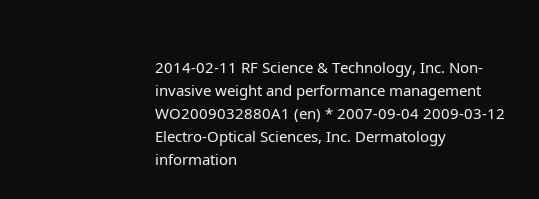2014-02-11 RF Science & Technology, Inc. Non-invasive weight and performance management
WO2009032880A1 (en) * 2007-09-04 2009-03-12 Electro-Optical Sciences, Inc. Dermatology information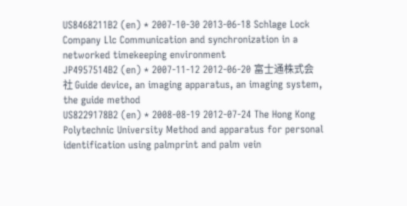US8468211B2 (en) * 2007-10-30 2013-06-18 Schlage Lock Company Llc Communication and synchronization in a networked timekeeping environment
JP4957514B2 (en) * 2007-11-12 2012-06-20 富士通株式会社 Guide device, an imaging apparatus, an imaging system, the guide method
US8229178B2 (en) * 2008-08-19 2012-07-24 The Hong Kong Polytechnic University Method and apparatus for personal identification using palmprint and palm vein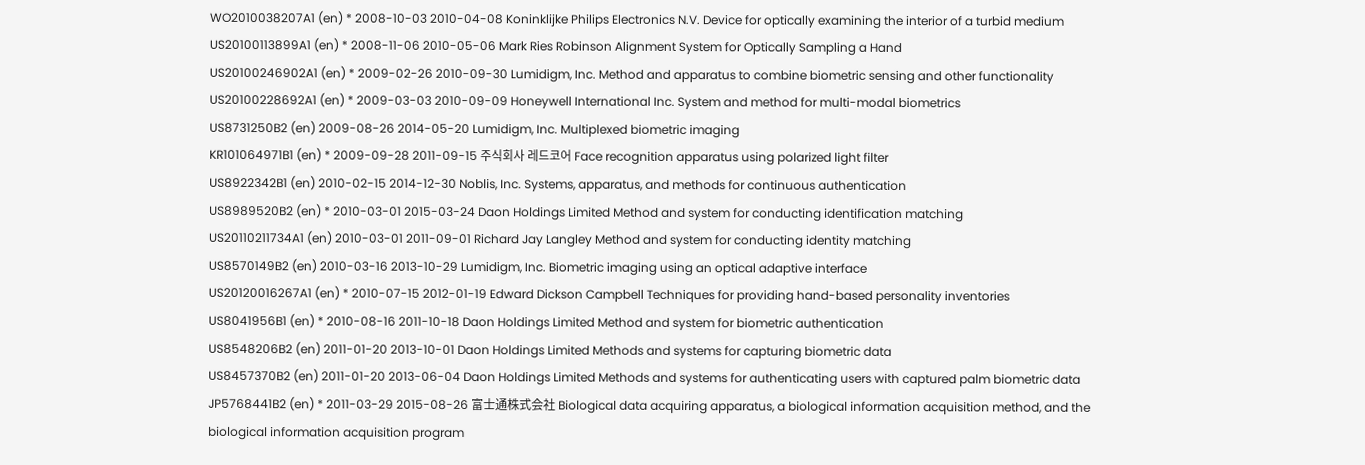WO2010038207A1 (en) * 2008-10-03 2010-04-08 Koninklijke Philips Electronics N.V. Device for optically examining the interior of a turbid medium
US20100113899A1 (en) * 2008-11-06 2010-05-06 Mark Ries Robinson Alignment System for Optically Sampling a Hand
US20100246902A1 (en) * 2009-02-26 2010-09-30 Lumidigm, Inc. Method and apparatus to combine biometric sensing and other functionality
US20100228692A1 (en) * 2009-03-03 2010-09-09 Honeywell International Inc. System and method for multi-modal biometrics
US8731250B2 (en) 2009-08-26 2014-05-20 Lumidigm, Inc. Multiplexed biometric imaging
KR101064971B1 (en) * 2009-09-28 2011-09-15 주식회사 레드코어 Face recognition apparatus using polarized light filter
US8922342B1 (en) 2010-02-15 2014-12-30 Noblis, Inc. Systems, apparatus, and methods for continuous authentication
US8989520B2 (en) * 2010-03-01 2015-03-24 Daon Holdings Limited Method and system for conducting identification matching
US20110211734A1 (en) 2010-03-01 2011-09-01 Richard Jay Langley Method and system for conducting identity matching
US8570149B2 (en) 2010-03-16 2013-10-29 Lumidigm, Inc. Biometric imaging using an optical adaptive interface
US20120016267A1 (en) * 2010-07-15 2012-01-19 Edward Dickson Campbell Techniques for providing hand-based personality inventories
US8041956B1 (en) * 2010-08-16 2011-10-18 Daon Holdings Limited Method and system for biometric authentication
US8548206B2 (en) 2011-01-20 2013-10-01 Daon Holdings Limited Methods and systems for capturing biometric data
US8457370B2 (en) 2011-01-20 2013-06-04 Daon Holdings Limited Methods and systems for authenticating users with captured palm biometric data
JP5768441B2 (en) * 2011-03-29 2015-08-26 富士通株式会社 Biological data acquiring apparatus, a biological information acquisition method, and the biological information acquisition program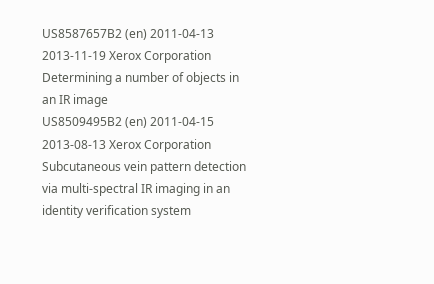US8587657B2 (en) 2011-04-13 2013-11-19 Xerox Corporation Determining a number of objects in an IR image
US8509495B2 (en) 2011-04-15 2013-08-13 Xerox Corporation Subcutaneous vein pattern detection via multi-spectral IR imaging in an identity verification system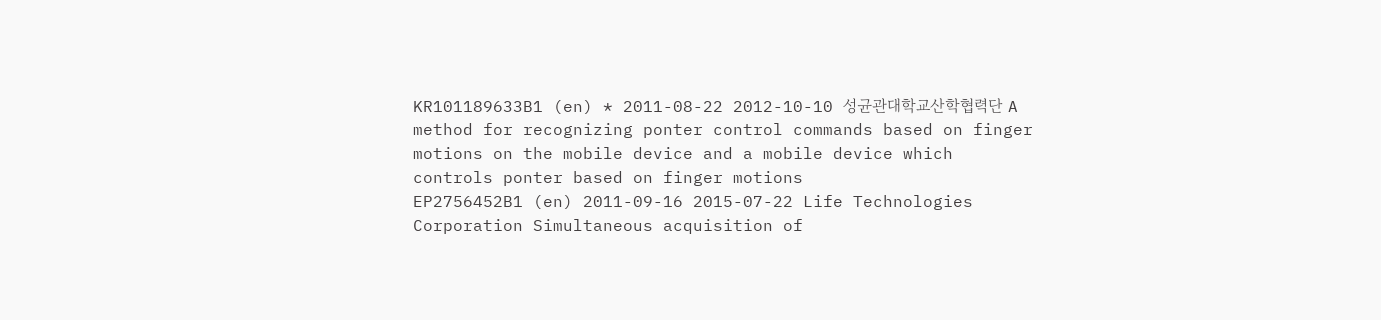KR101189633B1 (en) * 2011-08-22 2012-10-10 성균관대학교산학협력단 A method for recognizing ponter control commands based on finger motions on the mobile device and a mobile device which controls ponter based on finger motions
EP2756452B1 (en) 2011-09-16 2015-07-22 Life Technologies Corporation Simultaneous acquisition of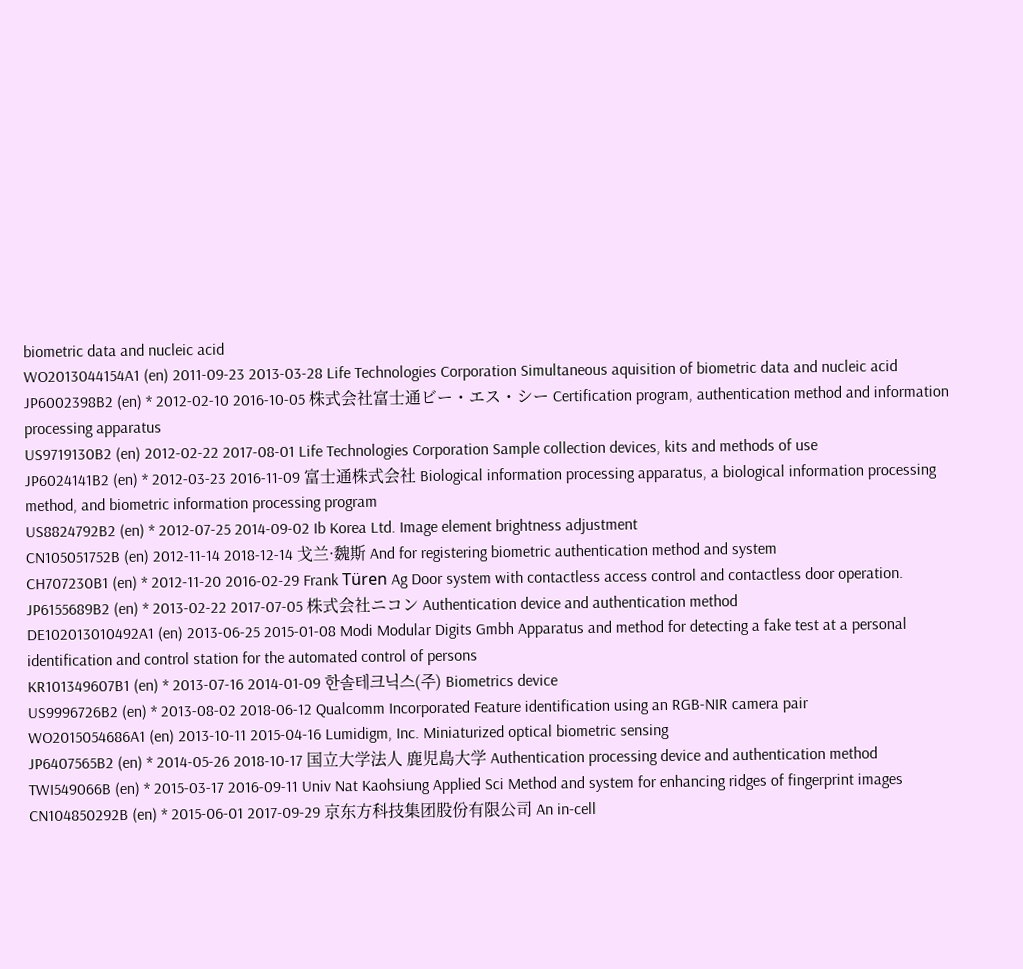biometric data and nucleic acid
WO2013044154A1 (en) 2011-09-23 2013-03-28 Life Technologies Corporation Simultaneous aquisition of biometric data and nucleic acid
JP6002398B2 (en) * 2012-02-10 2016-10-05 株式会社富士通ビー・エス・シー Certification program, authentication method and information processing apparatus
US9719130B2 (en) 2012-02-22 2017-08-01 Life Technologies Corporation Sample collection devices, kits and methods of use
JP6024141B2 (en) * 2012-03-23 2016-11-09 富士通株式会社 Biological information processing apparatus, a biological information processing method, and biometric information processing program
US8824792B2 (en) * 2012-07-25 2014-09-02 Ib Korea Ltd. Image element brightness adjustment
CN105051752B (en) 2012-11-14 2018-12-14 戈兰·魏斯 And for registering biometric authentication method and system
CH707230B1 (en) * 2012-11-20 2016-02-29 Frank Türen Ag Door system with contactless access control and contactless door operation.
JP6155689B2 (en) * 2013-02-22 2017-07-05 株式会社ニコン Authentication device and authentication method
DE102013010492A1 (en) 2013-06-25 2015-01-08 Modi Modular Digits Gmbh Apparatus and method for detecting a fake test at a personal identification and control station for the automated control of persons
KR101349607B1 (en) * 2013-07-16 2014-01-09 한솔테크닉스(주) Biometrics device
US9996726B2 (en) * 2013-08-02 2018-06-12 Qualcomm Incorporated Feature identification using an RGB-NIR camera pair
WO2015054686A1 (en) 2013-10-11 2015-04-16 Lumidigm, Inc. Miniaturized optical biometric sensing
JP6407565B2 (en) * 2014-05-26 2018-10-17 国立大学法人 鹿児島大学 Authentication processing device and authentication method
TWI549066B (en) * 2015-03-17 2016-09-11 Univ Nat Kaohsiung Applied Sci Method and system for enhancing ridges of fingerprint images
CN104850292B (en) * 2015-06-01 2017-09-29 京东方科技集团股份有限公司 An in-cell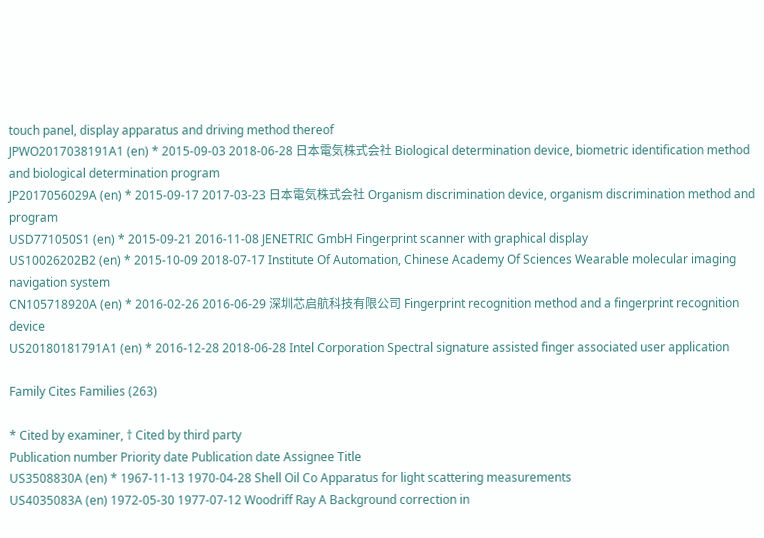touch panel, display apparatus and driving method thereof
JPWO2017038191A1 (en) * 2015-09-03 2018-06-28 日本電気株式会社 Biological determination device, biometric identification method and biological determination program
JP2017056029A (en) * 2015-09-17 2017-03-23 日本電気株式会社 Organism discrimination device, organism discrimination method and program
USD771050S1 (en) * 2015-09-21 2016-11-08 JENETRIC GmbH Fingerprint scanner with graphical display
US10026202B2 (en) * 2015-10-09 2018-07-17 Institute Of Automation, Chinese Academy Of Sciences Wearable molecular imaging navigation system
CN105718920A (en) * 2016-02-26 2016-06-29 深圳芯启航科技有限公司 Fingerprint recognition method and a fingerprint recognition device
US20180181791A1 (en) * 2016-12-28 2018-06-28 Intel Corporation Spectral signature assisted finger associated user application

Family Cites Families (263)

* Cited by examiner, † Cited by third party
Publication number Priority date Publication date Assignee Title
US3508830A (en) * 1967-11-13 1970-04-28 Shell Oil Co Apparatus for light scattering measurements
US4035083A (en) 1972-05-30 1977-07-12 Woodriff Ray A Background correction in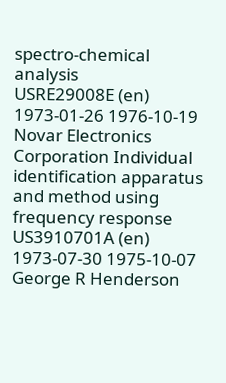spectro-chemical analysis
USRE29008E (en) 1973-01-26 1976-10-19 Novar Electronics Corporation Individual identification apparatus and method using frequency response
US3910701A (en) 1973-07-30 1975-10-07 George R Henderson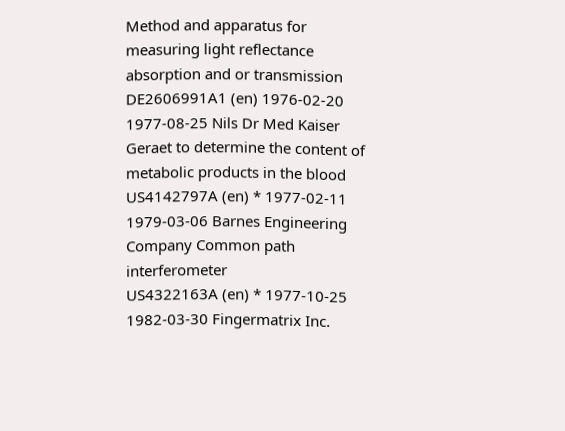Method and apparatus for measuring light reflectance absorption and or transmission
DE2606991A1 (en) 1976-02-20 1977-08-25 Nils Dr Med Kaiser Geraet to determine the content of metabolic products in the blood
US4142797A (en) * 1977-02-11 1979-03-06 Barnes Engineering Company Common path interferometer
US4322163A (en) * 1977-10-25 1982-03-30 Fingermatrix Inc.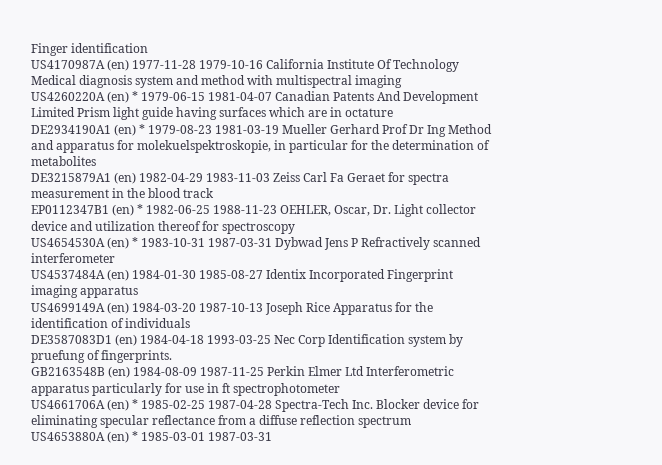Finger identification
US4170987A (en) 1977-11-28 1979-10-16 California Institute Of Technology Medical diagnosis system and method with multispectral imaging
US4260220A (en) * 1979-06-15 1981-04-07 Canadian Patents And Development Limited Prism light guide having surfaces which are in octature
DE2934190A1 (en) * 1979-08-23 1981-03-19 Mueller Gerhard Prof Dr Ing Method and apparatus for molekuelspektroskopie, in particular for the determination of metabolites
DE3215879A1 (en) 1982-04-29 1983-11-03 Zeiss Carl Fa Geraet for spectra measurement in the blood track
EP0112347B1 (en) * 1982-06-25 1988-11-23 OEHLER, Oscar, Dr. Light collector device and utilization thereof for spectroscopy
US4654530A (en) * 1983-10-31 1987-03-31 Dybwad Jens P Refractively scanned interferometer
US4537484A (en) 1984-01-30 1985-08-27 Identix Incorporated Fingerprint imaging apparatus
US4699149A (en) 1984-03-20 1987-10-13 Joseph Rice Apparatus for the identification of individuals
DE3587083D1 (en) 1984-04-18 1993-03-25 Nec Corp Identification system by pruefung of fingerprints.
GB2163548B (en) 1984-08-09 1987-11-25 Perkin Elmer Ltd Interferometric apparatus particularly for use in ft spectrophotometer
US4661706A (en) * 1985-02-25 1987-04-28 Spectra-Tech Inc. Blocker device for eliminating specular reflectance from a diffuse reflection spectrum
US4653880A (en) * 1985-03-01 1987-03-31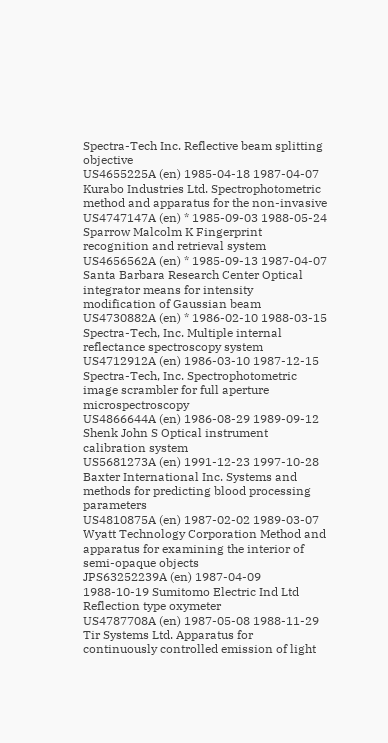Spectra-Tech Inc. Reflective beam splitting objective
US4655225A (en) 1985-04-18 1987-04-07 Kurabo Industries Ltd. Spectrophotometric method and apparatus for the non-invasive
US4747147A (en) * 1985-09-03 1988-05-24 Sparrow Malcolm K Fingerprint recognition and retrieval system
US4656562A (en) * 1985-09-13 1987-04-07 Santa Barbara Research Center Optical integrator means for intensity modification of Gaussian beam
US4730882A (en) * 1986-02-10 1988-03-15 Spectra-Tech, Inc. Multiple internal reflectance spectroscopy system
US4712912A (en) 1986-03-10 1987-12-15 Spectra-Tech, Inc. Spectrophotometric image scrambler for full aperture microspectroscopy
US4866644A (en) 1986-08-29 1989-09-12 Shenk John S Optical instrument calibration system
US5681273A (en) 1991-12-23 1997-10-28 Baxter International Inc. Systems and methods for predicting blood processing parameters
US4810875A (en) 1987-02-02 1989-03-07 Wyatt Technology Corporation Method and apparatus for examining the interior of semi-opaque objects
JPS63252239A (en) 1987-04-09 1988-10-19 Sumitomo Electric Ind Ltd Reflection type oxymeter
US4787708A (en) 1987-05-08 1988-11-29 Tir Systems Ltd. Apparatus for continuously controlled emission of light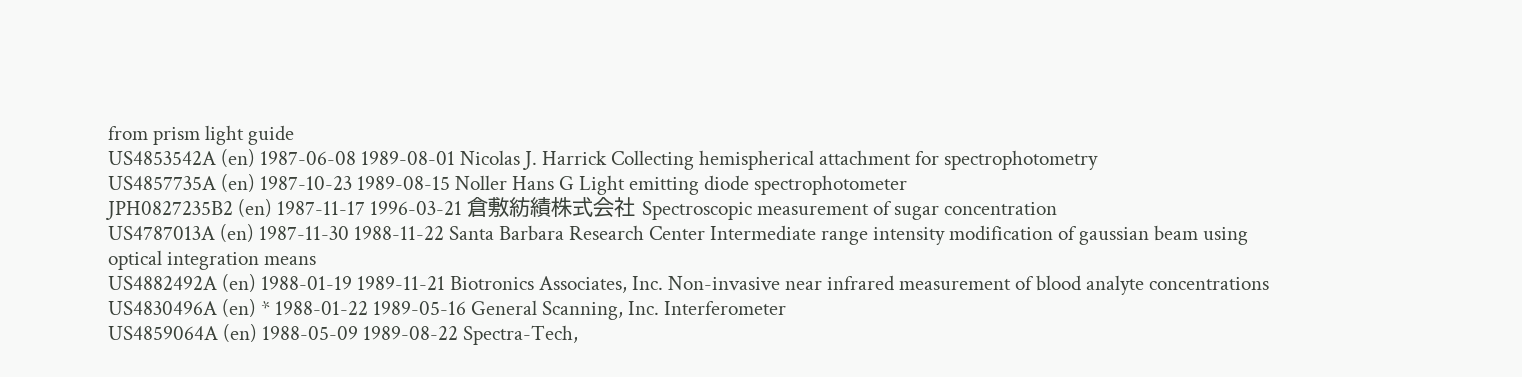from prism light guide
US4853542A (en) 1987-06-08 1989-08-01 Nicolas J. Harrick Collecting hemispherical attachment for spectrophotometry
US4857735A (en) 1987-10-23 1989-08-15 Noller Hans G Light emitting diode spectrophotometer
JPH0827235B2 (en) 1987-11-17 1996-03-21 倉敷紡績株式会社 Spectroscopic measurement of sugar concentration
US4787013A (en) 1987-11-30 1988-11-22 Santa Barbara Research Center Intermediate range intensity modification of gaussian beam using optical integration means
US4882492A (en) 1988-01-19 1989-11-21 Biotronics Associates, Inc. Non-invasive near infrared measurement of blood analyte concentrations
US4830496A (en) * 1988-01-22 1989-05-16 General Scanning, Inc. Interferometer
US4859064A (en) 1988-05-09 1989-08-22 Spectra-Tech,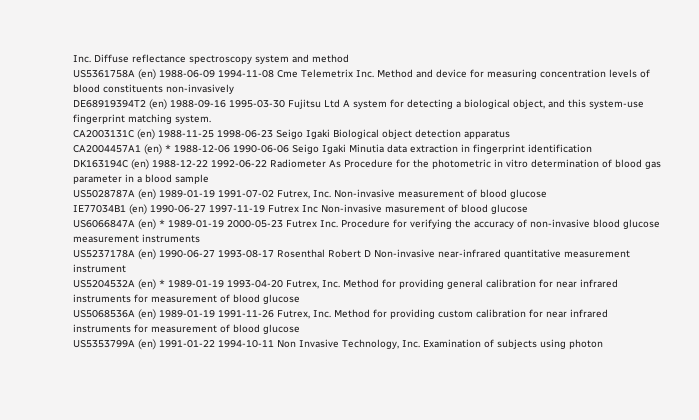Inc. Diffuse reflectance spectroscopy system and method
US5361758A (en) 1988-06-09 1994-11-08 Cme Telemetrix Inc. Method and device for measuring concentration levels of blood constituents non-invasively
DE68919394T2 (en) 1988-09-16 1995-03-30 Fujitsu Ltd A system for detecting a biological object, and this system-use fingerprint matching system.
CA2003131C (en) 1988-11-25 1998-06-23 Seigo Igaki Biological object detection apparatus
CA2004457A1 (en) * 1988-12-06 1990-06-06 Seigo Igaki Minutia data extraction in fingerprint identification
DK163194C (en) 1988-12-22 1992-06-22 Radiometer As Procedure for the photometric in vitro determination of blood gas parameter in a blood sample
US5028787A (en) 1989-01-19 1991-07-02 Futrex, Inc. Non-invasive measurement of blood glucose
IE77034B1 (en) 1990-06-27 1997-11-19 Futrex Inc Non-invasive masurement of blood glucose
US6066847A (en) * 1989-01-19 2000-05-23 Futrex Inc. Procedure for verifying the accuracy of non-invasive blood glucose measurement instruments
US5237178A (en) 1990-06-27 1993-08-17 Rosenthal Robert D Non-invasive near-infrared quantitative measurement instrument
US5204532A (en) * 1989-01-19 1993-04-20 Futrex, Inc. Method for providing general calibration for near infrared instruments for measurement of blood glucose
US5068536A (en) 1989-01-19 1991-11-26 Futrex, Inc. Method for providing custom calibration for near infrared instruments for measurement of blood glucose
US5353799A (en) 1991-01-22 1994-10-11 Non Invasive Technology, Inc. Examination of subjects using photon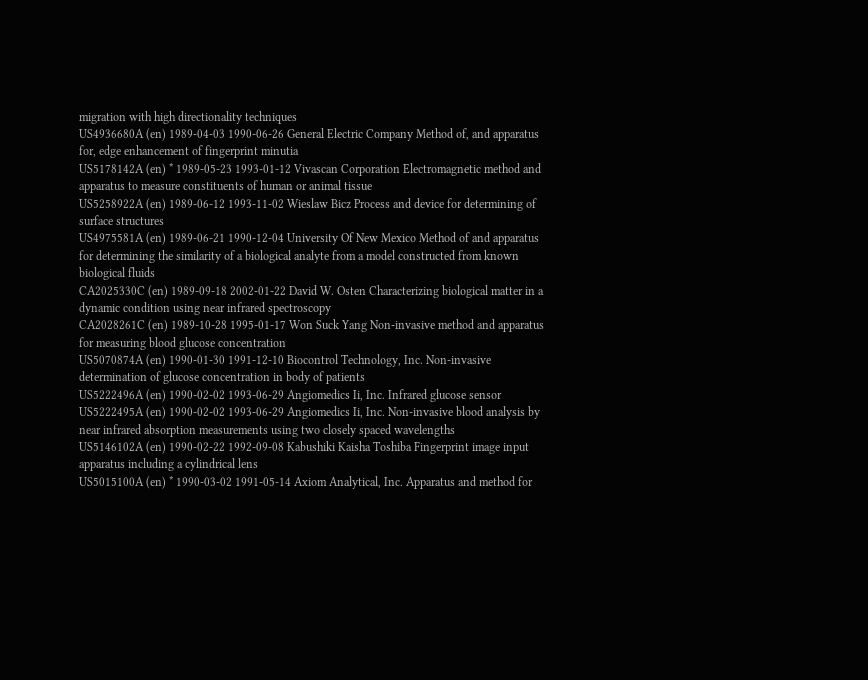migration with high directionality techniques
US4936680A (en) 1989-04-03 1990-06-26 General Electric Company Method of, and apparatus for, edge enhancement of fingerprint minutia
US5178142A (en) * 1989-05-23 1993-01-12 Vivascan Corporation Electromagnetic method and apparatus to measure constituents of human or animal tissue
US5258922A (en) 1989-06-12 1993-11-02 Wieslaw Bicz Process and device for determining of surface structures
US4975581A (en) 1989-06-21 1990-12-04 University Of New Mexico Method of and apparatus for determining the similarity of a biological analyte from a model constructed from known biological fluids
CA2025330C (en) 1989-09-18 2002-01-22 David W. Osten Characterizing biological matter in a dynamic condition using near infrared spectroscopy
CA2028261C (en) 1989-10-28 1995-01-17 Won Suck Yang Non-invasive method and apparatus for measuring blood glucose concentration
US5070874A (en) 1990-01-30 1991-12-10 Biocontrol Technology, Inc. Non-invasive determination of glucose concentration in body of patients
US5222496A (en) 1990-02-02 1993-06-29 Angiomedics Ii, Inc. Infrared glucose sensor
US5222495A (en) 1990-02-02 1993-06-29 Angiomedics Ii, Inc. Non-invasive blood analysis by near infrared absorption measurements using two closely spaced wavelengths
US5146102A (en) 1990-02-22 1992-09-08 Kabushiki Kaisha Toshiba Fingerprint image input apparatus including a cylindrical lens
US5015100A (en) * 1990-03-02 1991-05-14 Axiom Analytical, Inc. Apparatus and method for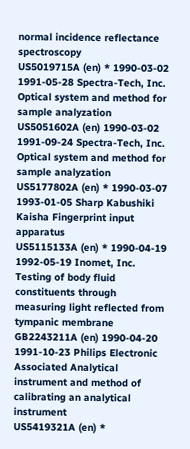normal incidence reflectance spectroscopy
US5019715A (en) * 1990-03-02 1991-05-28 Spectra-Tech, Inc. Optical system and method for sample analyzation
US5051602A (en) 1990-03-02 1991-09-24 Spectra-Tech, Inc. Optical system and method for sample analyzation
US5177802A (en) * 1990-03-07 1993-01-05 Sharp Kabushiki Kaisha Fingerprint input apparatus
US5115133A (en) * 1990-04-19 1992-05-19 Inomet, Inc. Testing of body fluid constituents through measuring light reflected from tympanic membrane
GB2243211A (en) 1990-04-20 1991-10-23 Philips Electronic Associated Analytical instrument and method of calibrating an analytical instrument
US5419321A (en) *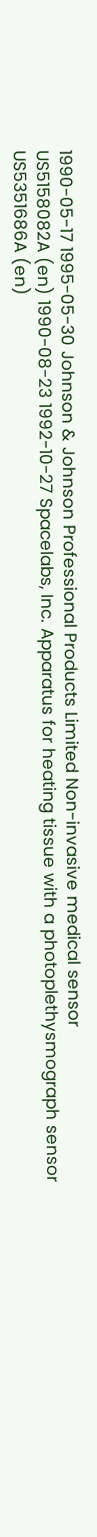1990-05-17 1995-05-30 Johnson & Johnson Professional Products Limited Non-invasive medical sensor
US5158082A (en) 1990-08-23 1992-10-27 Spacelabs, Inc. Apparatus for heating tissue with a photoplethysmograph sensor
US5351686A (en)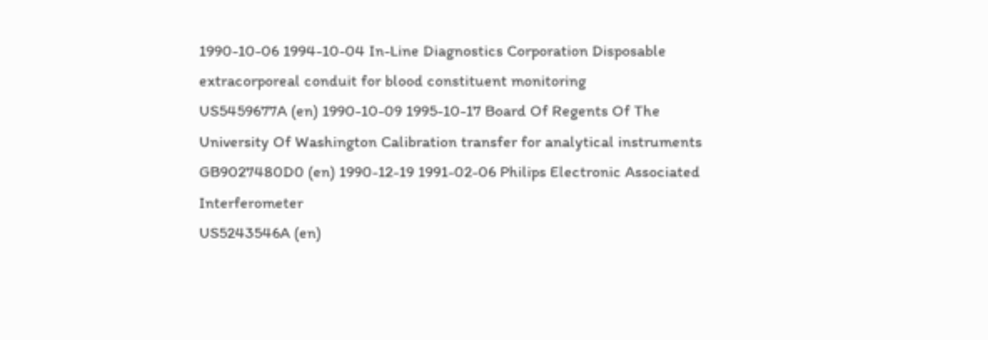1990-10-06 1994-10-04 In-Line Diagnostics Corporation Disposable extracorporeal conduit for blood constituent monitoring
US5459677A (en) 1990-10-09 1995-10-17 Board Of Regents Of The University Of Washington Calibration transfer for analytical instruments
GB9027480D0 (en) 1990-12-19 1991-02-06 Philips Electronic Associated Interferometer
US5243546A (en)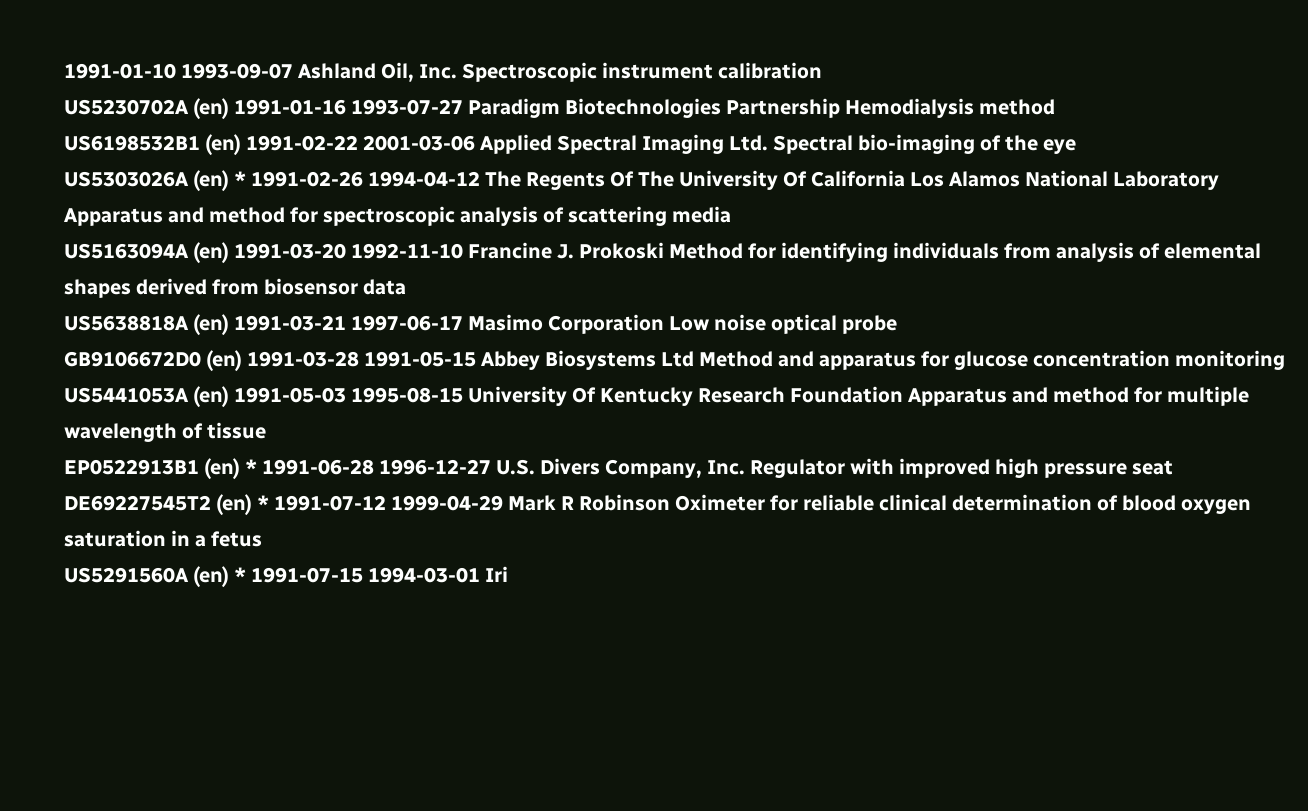1991-01-10 1993-09-07 Ashland Oil, Inc. Spectroscopic instrument calibration
US5230702A (en) 1991-01-16 1993-07-27 Paradigm Biotechnologies Partnership Hemodialysis method
US6198532B1 (en) 1991-02-22 2001-03-06 Applied Spectral Imaging Ltd. Spectral bio-imaging of the eye
US5303026A (en) * 1991-02-26 1994-04-12 The Regents Of The University Of California Los Alamos National Laboratory Apparatus and method for spectroscopic analysis of scattering media
US5163094A (en) 1991-03-20 1992-11-10 Francine J. Prokoski Method for identifying individuals from analysis of elemental shapes derived from biosensor data
US5638818A (en) 1991-03-21 1997-06-17 Masimo Corporation Low noise optical probe
GB9106672D0 (en) 1991-03-28 1991-05-15 Abbey Biosystems Ltd Method and apparatus for glucose concentration monitoring
US5441053A (en) 1991-05-03 1995-08-15 University Of Kentucky Research Foundation Apparatus and method for multiple wavelength of tissue
EP0522913B1 (en) * 1991-06-28 1996-12-27 U.S. Divers Company, Inc. Regulator with improved high pressure seat
DE69227545T2 (en) * 1991-07-12 1999-04-29 Mark R Robinson Oximeter for reliable clinical determination of blood oxygen saturation in a fetus
US5291560A (en) * 1991-07-15 1994-03-01 Iri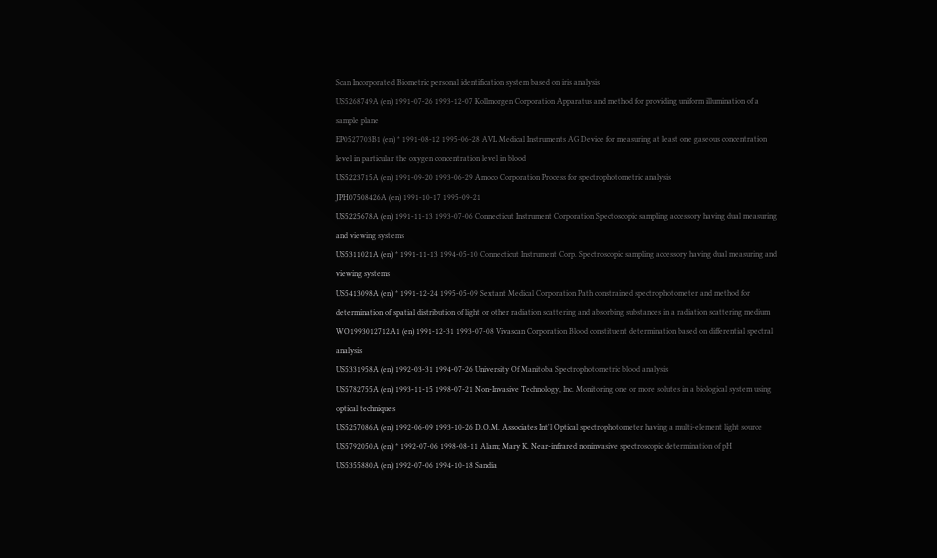Scan Incorporated Biometric personal identification system based on iris analysis
US5268749A (en) 1991-07-26 1993-12-07 Kollmorgen Corporation Apparatus and method for providing uniform illumination of a sample plane
EP0527703B1 (en) * 1991-08-12 1995-06-28 AVL Medical Instruments AG Device for measuring at least one gaseous concentration level in particular the oxygen concentration level in blood
US5223715A (en) 1991-09-20 1993-06-29 Amoco Corporation Process for spectrophotometric analysis
JPH07508426A (en) 1991-10-17 1995-09-21
US5225678A (en) 1991-11-13 1993-07-06 Connecticut Instrument Corporation Spectoscopic sampling accessory having dual measuring and viewing systems
US5311021A (en) * 1991-11-13 1994-05-10 Connecticut Instrument Corp. Spectroscopic sampling accessory having dual measuring and viewing systems
US5413098A (en) * 1991-12-24 1995-05-09 Sextant Medical Corporation Path constrained spectrophotometer and method for determination of spatial distribution of light or other radiation scattering and absorbing substances in a radiation scattering medium
WO1993012712A1 (en) 1991-12-31 1993-07-08 Vivascan Corporation Blood constituent determination based on differential spectral analysis
US5331958A (en) 1992-03-31 1994-07-26 University Of Manitoba Spectrophotometric blood analysis
US5782755A (en) 1993-11-15 1998-07-21 Non-Invasive Technology, Inc. Monitoring one or more solutes in a biological system using optical techniques
US5257086A (en) 1992-06-09 1993-10-26 D.O.M. Associates Int'l Optical spectrophotometer having a multi-element light source
US5792050A (en) * 1992-07-06 1998-08-11 Alam; Mary K. Near-infrared noninvasive spectroscopic determination of pH
US5355880A (en) 1992-07-06 1994-10-18 Sandia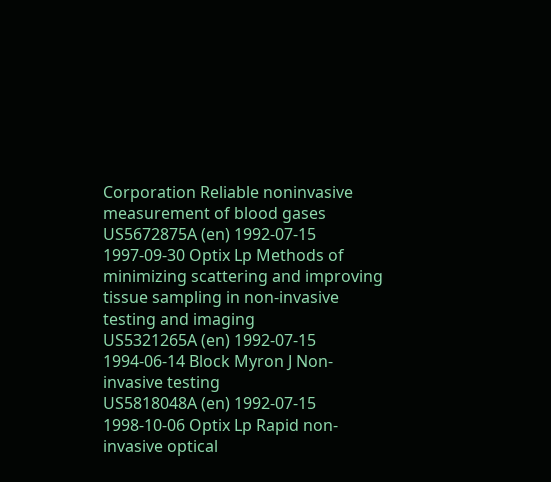Corporation Reliable noninvasive measurement of blood gases
US5672875A (en) 1992-07-15 1997-09-30 Optix Lp Methods of minimizing scattering and improving tissue sampling in non-invasive testing and imaging
US5321265A (en) 1992-07-15 1994-06-14 Block Myron J Non-invasive testing
US5818048A (en) 1992-07-15 1998-10-06 Optix Lp Rapid non-invasive optical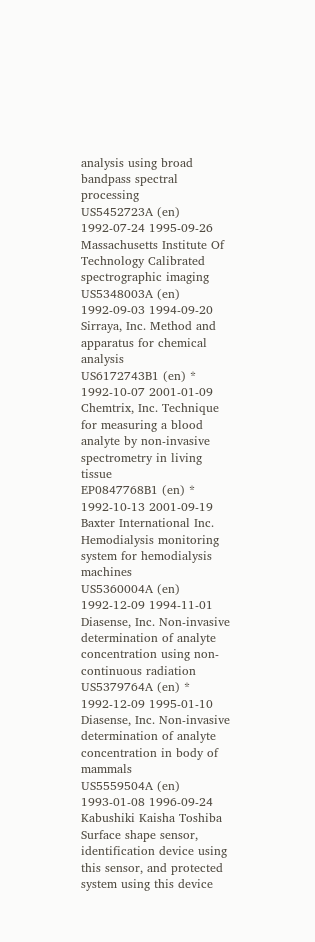analysis using broad bandpass spectral processing
US5452723A (en) 1992-07-24 1995-09-26 Massachusetts Institute Of Technology Calibrated spectrographic imaging
US5348003A (en) 1992-09-03 1994-09-20 Sirraya, Inc. Method and apparatus for chemical analysis
US6172743B1 (en) * 1992-10-07 2001-01-09 Chemtrix, Inc. Technique for measuring a blood analyte by non-invasive spectrometry in living tissue
EP0847768B1 (en) * 1992-10-13 2001-09-19 Baxter International Inc. Hemodialysis monitoring system for hemodialysis machines
US5360004A (en) 1992-12-09 1994-11-01 Diasense, Inc. Non-invasive determination of analyte concentration using non-continuous radiation
US5379764A (en) * 1992-12-09 1995-01-10 Diasense, Inc. Non-invasive determination of analyte concentration in body of mammals
US5559504A (en) 1993-01-08 1996-09-24 Kabushiki Kaisha Toshiba Surface shape sensor, identification device using this sensor, and protected system using this device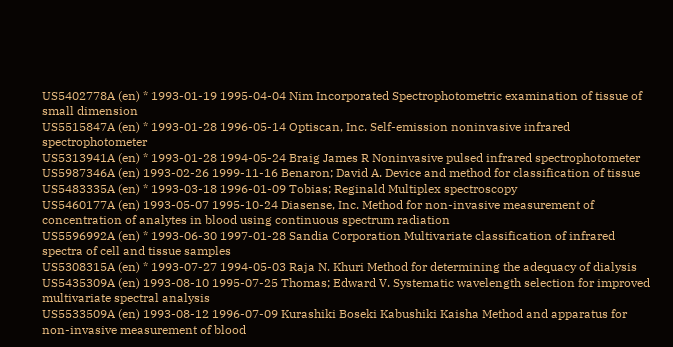US5402778A (en) * 1993-01-19 1995-04-04 Nim Incorporated Spectrophotometric examination of tissue of small dimension
US5515847A (en) * 1993-01-28 1996-05-14 Optiscan, Inc. Self-emission noninvasive infrared spectrophotometer
US5313941A (en) * 1993-01-28 1994-05-24 Braig James R Noninvasive pulsed infrared spectrophotometer
US5987346A (en) 1993-02-26 1999-11-16 Benaron; David A. Device and method for classification of tissue
US5483335A (en) * 1993-03-18 1996-01-09 Tobias; Reginald Multiplex spectroscopy
US5460177A (en) 1993-05-07 1995-10-24 Diasense, Inc. Method for non-invasive measurement of concentration of analytes in blood using continuous spectrum radiation
US5596992A (en) * 1993-06-30 1997-01-28 Sandia Corporation Multivariate classification of infrared spectra of cell and tissue samples
US5308315A (en) * 1993-07-27 1994-05-03 Raja N. Khuri Method for determining the adequacy of dialysis
US5435309A (en) 1993-08-10 1995-07-25 Thomas; Edward V. Systematic wavelength selection for improved multivariate spectral analysis
US5533509A (en) 1993-08-12 1996-07-09 Kurashiki Boseki Kabushiki Kaisha Method and apparatus for non-invasive measurement of blood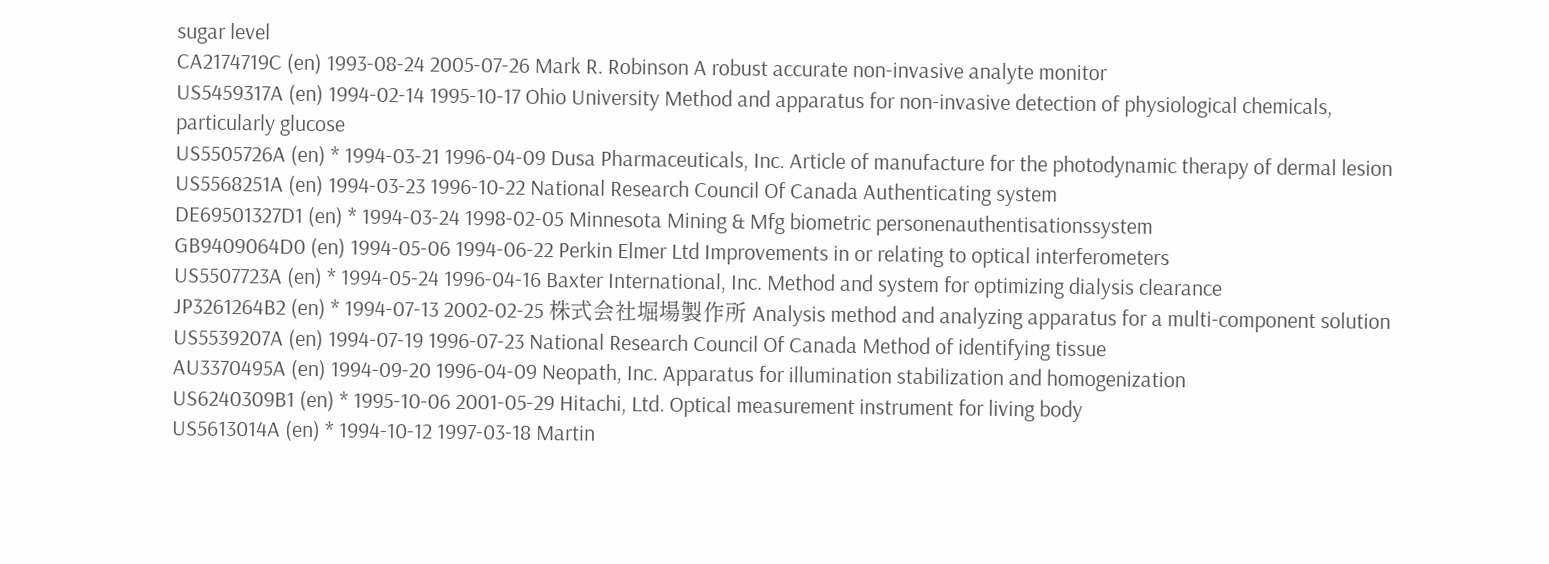sugar level
CA2174719C (en) 1993-08-24 2005-07-26 Mark R. Robinson A robust accurate non-invasive analyte monitor
US5459317A (en) 1994-02-14 1995-10-17 Ohio University Method and apparatus for non-invasive detection of physiological chemicals, particularly glucose
US5505726A (en) * 1994-03-21 1996-04-09 Dusa Pharmaceuticals, Inc. Article of manufacture for the photodynamic therapy of dermal lesion
US5568251A (en) 1994-03-23 1996-10-22 National Research Council Of Canada Authenticating system
DE69501327D1 (en) * 1994-03-24 1998-02-05 Minnesota Mining & Mfg biometric personenauthentisationssystem
GB9409064D0 (en) 1994-05-06 1994-06-22 Perkin Elmer Ltd Improvements in or relating to optical interferometers
US5507723A (en) * 1994-05-24 1996-04-16 Baxter International, Inc. Method and system for optimizing dialysis clearance
JP3261264B2 (en) * 1994-07-13 2002-02-25 株式会社堀場製作所 Analysis method and analyzing apparatus for a multi-component solution
US5539207A (en) 1994-07-19 1996-07-23 National Research Council Of Canada Method of identifying tissue
AU3370495A (en) 1994-09-20 1996-04-09 Neopath, Inc. Apparatus for illumination stabilization and homogenization
US6240309B1 (en) * 1995-10-06 2001-05-29 Hitachi, Ltd. Optical measurement instrument for living body
US5613014A (en) * 1994-10-12 1997-03-18 Martin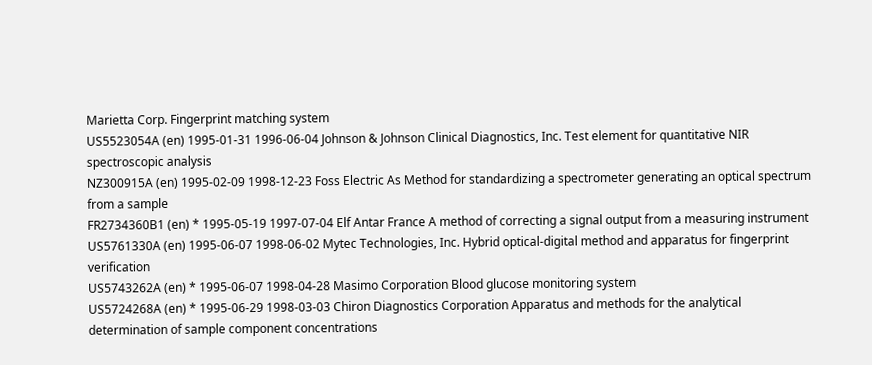Marietta Corp. Fingerprint matching system
US5523054A (en) 1995-01-31 1996-06-04 Johnson & Johnson Clinical Diagnostics, Inc. Test element for quantitative NIR spectroscopic analysis
NZ300915A (en) 1995-02-09 1998-12-23 Foss Electric As Method for standardizing a spectrometer generating an optical spectrum from a sample
FR2734360B1 (en) * 1995-05-19 1997-07-04 Elf Antar France A method of correcting a signal output from a measuring instrument
US5761330A (en) 1995-06-07 1998-06-02 Mytec Technologies, Inc. Hybrid optical-digital method and apparatus for fingerprint verification
US5743262A (en) * 1995-06-07 1998-04-28 Masimo Corporation Blood glucose monitoring system
US5724268A (en) * 1995-06-29 1998-03-03 Chiron Diagnostics Corporation Apparatus and methods for the analytical determination of sample component concentrations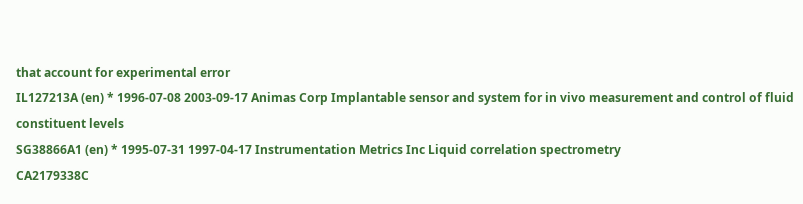that account for experimental error
IL127213A (en) * 1996-07-08 2003-09-17 Animas Corp Implantable sensor and system for in vivo measurement and control of fluid constituent levels
SG38866A1 (en) * 1995-07-31 1997-04-17 Instrumentation Metrics Inc Liquid correlation spectrometry
CA2179338C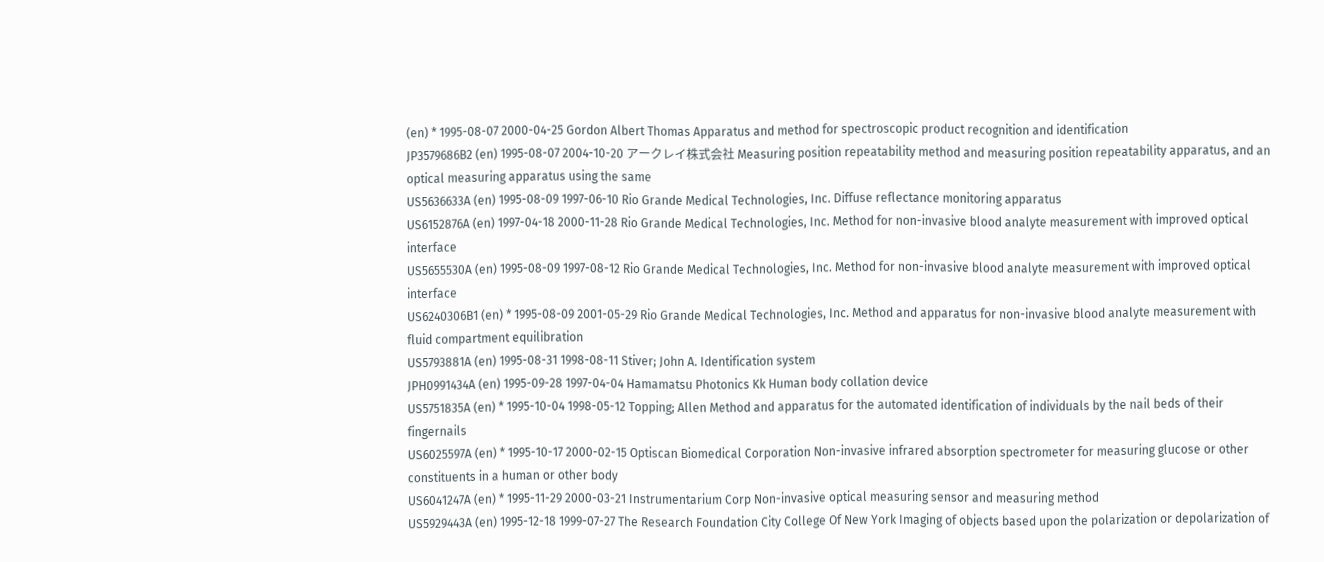(en) * 1995-08-07 2000-04-25 Gordon Albert Thomas Apparatus and method for spectroscopic product recognition and identification
JP3579686B2 (en) 1995-08-07 2004-10-20 アークレイ株式会社 Measuring position repeatability method and measuring position repeatability apparatus, and an optical measuring apparatus using the same
US5636633A (en) 1995-08-09 1997-06-10 Rio Grande Medical Technologies, Inc. Diffuse reflectance monitoring apparatus
US6152876A (en) 1997-04-18 2000-11-28 Rio Grande Medical Technologies, Inc. Method for non-invasive blood analyte measurement with improved optical interface
US5655530A (en) 1995-08-09 1997-08-12 Rio Grande Medical Technologies, Inc. Method for non-invasive blood analyte measurement with improved optical interface
US6240306B1 (en) * 1995-08-09 2001-05-29 Rio Grande Medical Technologies, Inc. Method and apparatus for non-invasive blood analyte measurement with fluid compartment equilibration
US5793881A (en) 1995-08-31 1998-08-11 Stiver; John A. Identification system
JPH0991434A (en) 1995-09-28 1997-04-04 Hamamatsu Photonics Kk Human body collation device
US5751835A (en) * 1995-10-04 1998-05-12 Topping; Allen Method and apparatus for the automated identification of individuals by the nail beds of their fingernails
US6025597A (en) * 1995-10-17 2000-02-15 Optiscan Biomedical Corporation Non-invasive infrared absorption spectrometer for measuring glucose or other constituents in a human or other body
US6041247A (en) * 1995-11-29 2000-03-21 Instrumentarium Corp Non-invasive optical measuring sensor and measuring method
US5929443A (en) 1995-12-18 1999-07-27 The Research Foundation City College Of New York Imaging of objects based upon the polarization or depolarization of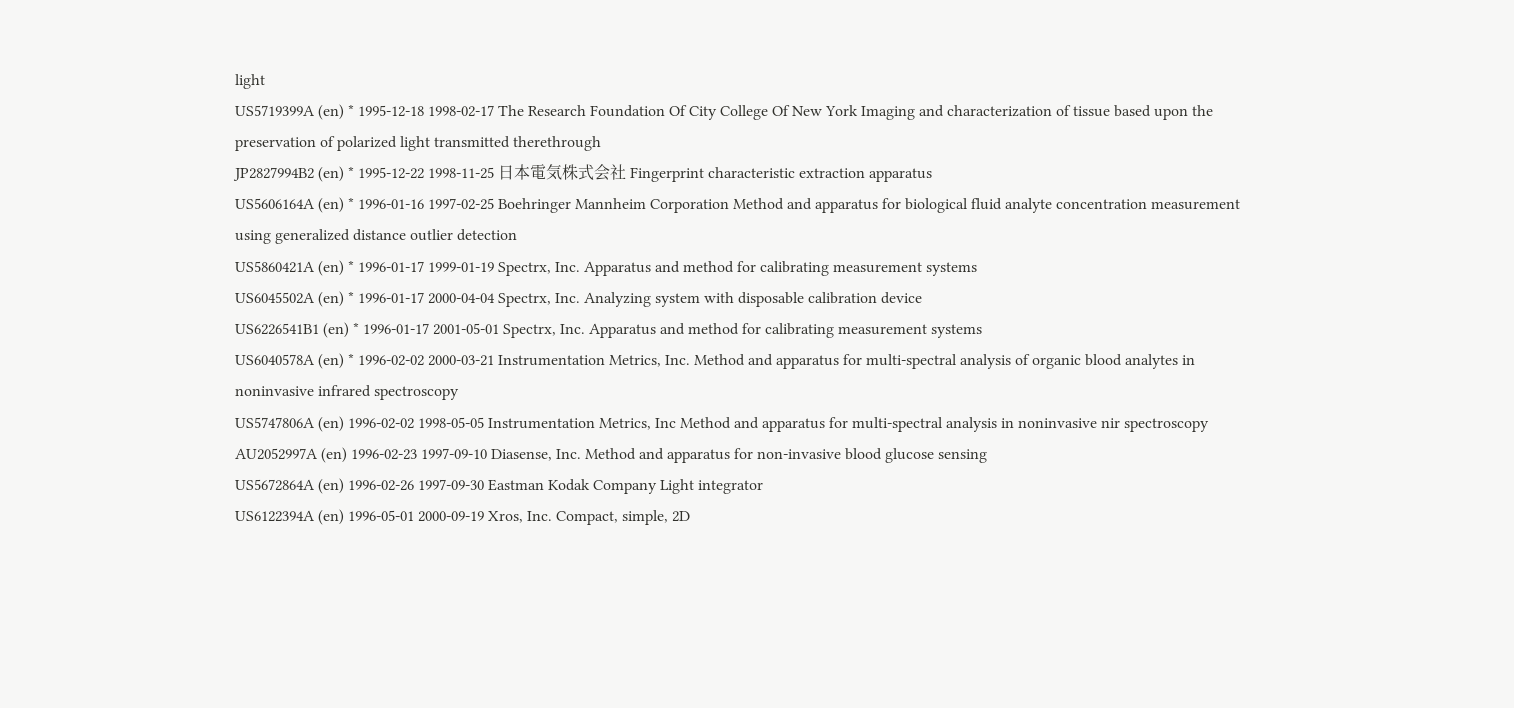light
US5719399A (en) * 1995-12-18 1998-02-17 The Research Foundation Of City College Of New York Imaging and characterization of tissue based upon the preservation of polarized light transmitted therethrough
JP2827994B2 (en) * 1995-12-22 1998-11-25 日本電気株式会社 Fingerprint characteristic extraction apparatus
US5606164A (en) * 1996-01-16 1997-02-25 Boehringer Mannheim Corporation Method and apparatus for biological fluid analyte concentration measurement using generalized distance outlier detection
US5860421A (en) * 1996-01-17 1999-01-19 Spectrx, Inc. Apparatus and method for calibrating measurement systems
US6045502A (en) * 1996-01-17 2000-04-04 Spectrx, Inc. Analyzing system with disposable calibration device
US6226541B1 (en) * 1996-01-17 2001-05-01 Spectrx, Inc. Apparatus and method for calibrating measurement systems
US6040578A (en) * 1996-02-02 2000-03-21 Instrumentation Metrics, Inc. Method and apparatus for multi-spectral analysis of organic blood analytes in noninvasive infrared spectroscopy
US5747806A (en) 1996-02-02 1998-05-05 Instrumentation Metrics, Inc Method and apparatus for multi-spectral analysis in noninvasive nir spectroscopy
AU2052997A (en) 1996-02-23 1997-09-10 Diasense, Inc. Method and apparatus for non-invasive blood glucose sensing
US5672864A (en) 1996-02-26 1997-09-30 Eastman Kodak Company Light integrator
US6122394A (en) 1996-05-01 2000-09-19 Xros, Inc. Compact, simple, 2D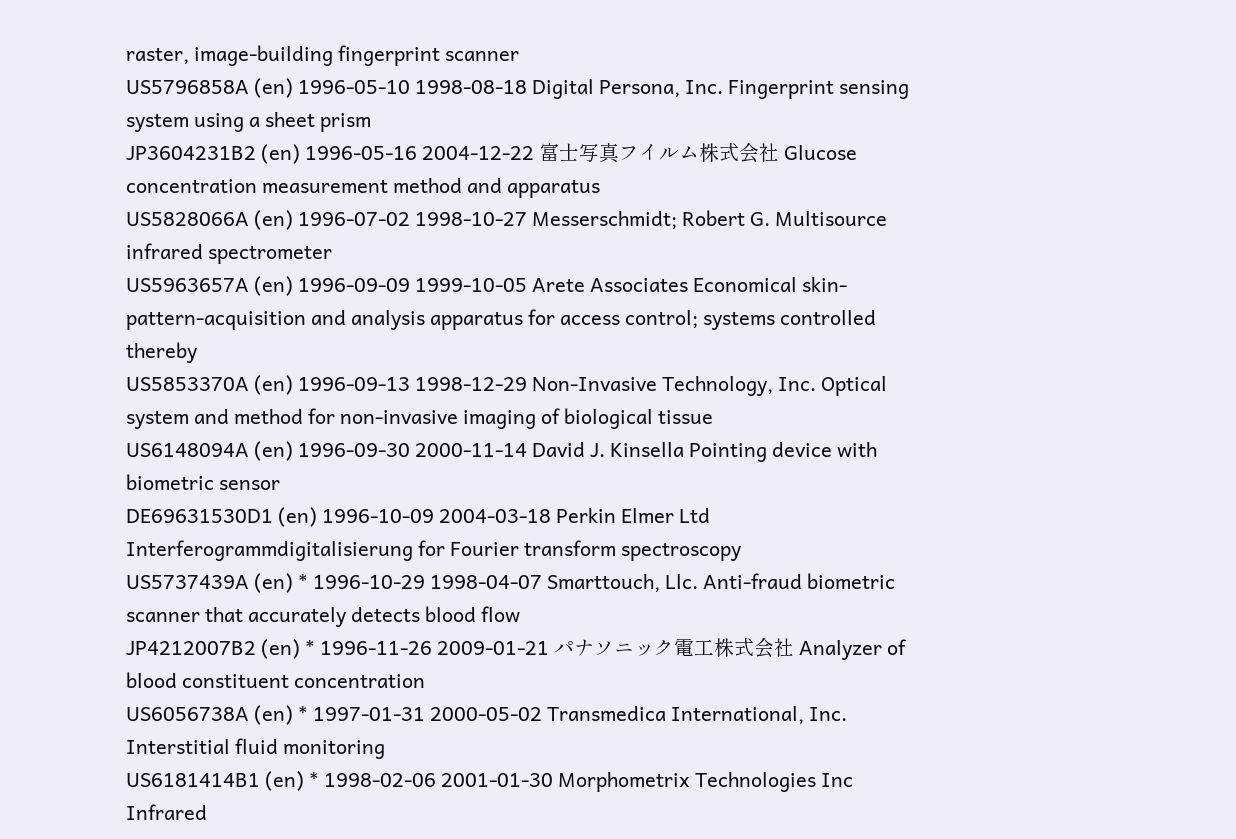raster, image-building fingerprint scanner
US5796858A (en) 1996-05-10 1998-08-18 Digital Persona, Inc. Fingerprint sensing system using a sheet prism
JP3604231B2 (en) 1996-05-16 2004-12-22 富士写真フイルム株式会社 Glucose concentration measurement method and apparatus
US5828066A (en) 1996-07-02 1998-10-27 Messerschmidt; Robert G. Multisource infrared spectrometer
US5963657A (en) 1996-09-09 1999-10-05 Arete Associates Economical skin-pattern-acquisition and analysis apparatus for access control; systems controlled thereby
US5853370A (en) 1996-09-13 1998-12-29 Non-Invasive Technology, Inc. Optical system and method for non-invasive imaging of biological tissue
US6148094A (en) 1996-09-30 2000-11-14 David J. Kinsella Pointing device with biometric sensor
DE69631530D1 (en) 1996-10-09 2004-03-18 Perkin Elmer Ltd Interferogrammdigitalisierung for Fourier transform spectroscopy
US5737439A (en) * 1996-10-29 1998-04-07 Smarttouch, Llc. Anti-fraud biometric scanner that accurately detects blood flow
JP4212007B2 (en) * 1996-11-26 2009-01-21 パナソニック電工株式会社 Analyzer of blood constituent concentration
US6056738A (en) * 1997-01-31 2000-05-02 Transmedica International, Inc. Interstitial fluid monitoring
US6181414B1 (en) * 1998-02-06 2001-01-30 Morphometrix Technologies Inc Infrared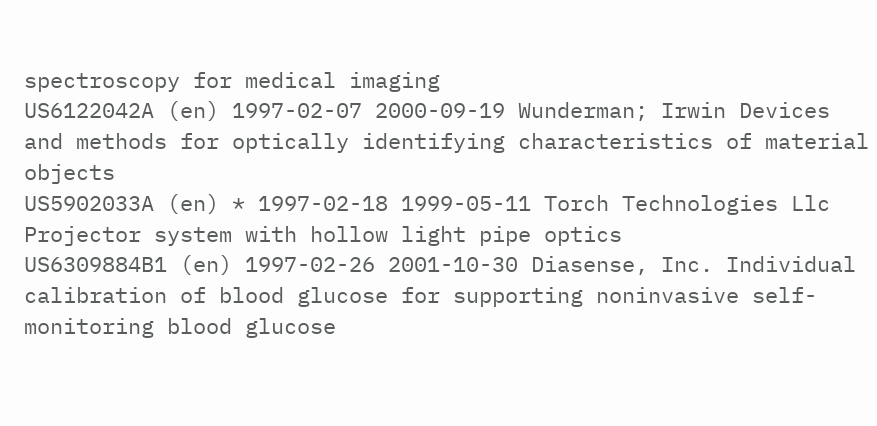spectroscopy for medical imaging
US6122042A (en) 1997-02-07 2000-09-19 Wunderman; Irwin Devices and methods for optically identifying characteristics of material objects
US5902033A (en) * 1997-02-18 1999-05-11 Torch Technologies Llc Projector system with hollow light pipe optics
US6309884B1 (en) 1997-02-26 2001-10-30 Diasense, Inc. Individual calibration of blood glucose for supporting noninvasive self-monitoring blood glucose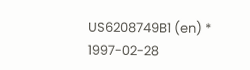US6208749B1 (en) * 1997-02-28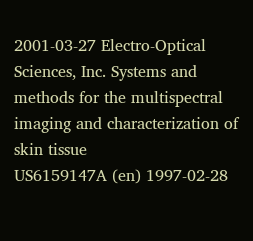2001-03-27 Electro-Optical Sciences, Inc. Systems and methods for the multispectral imaging and characterization of skin tissue
US6159147A (en) 1997-02-28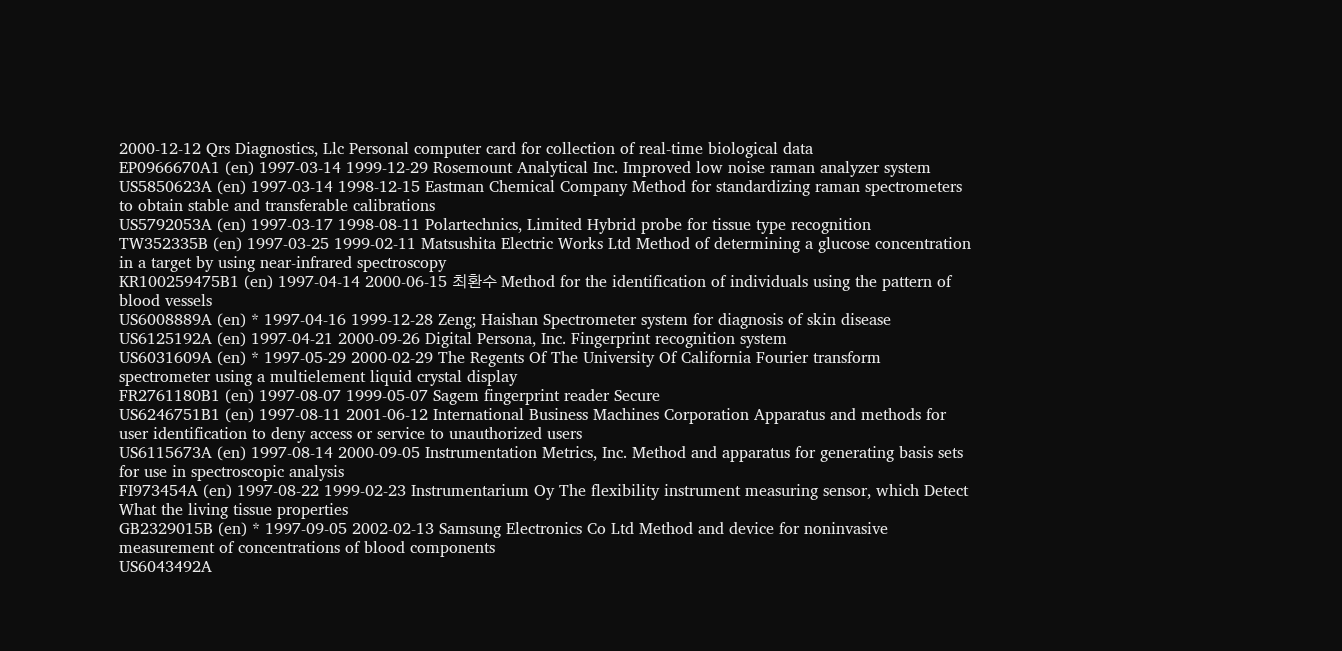2000-12-12 Qrs Diagnostics, Llc Personal computer card for collection of real-time biological data
EP0966670A1 (en) 1997-03-14 1999-12-29 Rosemount Analytical Inc. Improved low noise raman analyzer system
US5850623A (en) 1997-03-14 1998-12-15 Eastman Chemical Company Method for standardizing raman spectrometers to obtain stable and transferable calibrations
US5792053A (en) 1997-03-17 1998-08-11 Polartechnics, Limited Hybrid probe for tissue type recognition
TW352335B (en) 1997-03-25 1999-02-11 Matsushita Electric Works Ltd Method of determining a glucose concentration in a target by using near-infrared spectroscopy
KR100259475B1 (en) 1997-04-14 2000-06-15 최환수 Method for the identification of individuals using the pattern of blood vessels
US6008889A (en) * 1997-04-16 1999-12-28 Zeng; Haishan Spectrometer system for diagnosis of skin disease
US6125192A (en) 1997-04-21 2000-09-26 Digital Persona, Inc. Fingerprint recognition system
US6031609A (en) * 1997-05-29 2000-02-29 The Regents Of The University Of California Fourier transform spectrometer using a multielement liquid crystal display
FR2761180B1 (en) 1997-08-07 1999-05-07 Sagem fingerprint reader Secure
US6246751B1 (en) 1997-08-11 2001-06-12 International Business Machines Corporation Apparatus and methods for user identification to deny access or service to unauthorized users
US6115673A (en) 1997-08-14 2000-09-05 Instrumentation Metrics, Inc. Method and apparatus for generating basis sets for use in spectroscopic analysis
FI973454A (en) 1997-08-22 1999-02-23 Instrumentarium Oy The flexibility instrument measuring sensor, which Detect What the living tissue properties
GB2329015B (en) * 1997-09-05 2002-02-13 Samsung Electronics Co Ltd Method and device for noninvasive measurement of concentrations of blood components
US6043492A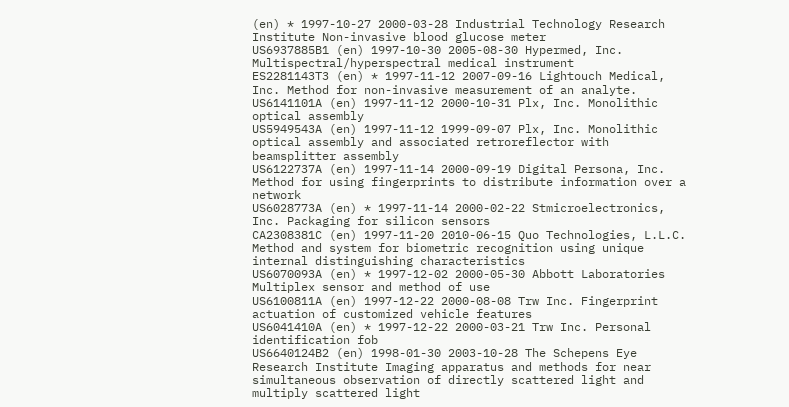(en) * 1997-10-27 2000-03-28 Industrial Technology Research Institute Non-invasive blood glucose meter
US6937885B1 (en) 1997-10-30 2005-08-30 Hypermed, Inc. Multispectral/hyperspectral medical instrument
ES2281143T3 (en) * 1997-11-12 2007-09-16 Lightouch Medical, Inc. Method for non-invasive measurement of an analyte.
US6141101A (en) 1997-11-12 2000-10-31 Plx, Inc. Monolithic optical assembly
US5949543A (en) 1997-11-12 1999-09-07 Plx, Inc. Monolithic optical assembly and associated retroreflector with beamsplitter assembly
US6122737A (en) 1997-11-14 2000-09-19 Digital Persona, Inc. Method for using fingerprints to distribute information over a network
US6028773A (en) * 1997-11-14 2000-02-22 Stmicroelectronics, Inc. Packaging for silicon sensors
CA2308381C (en) 1997-11-20 2010-06-15 Quo Technologies, L.L.C. Method and system for biometric recognition using unique internal distinguishing characteristics
US6070093A (en) * 1997-12-02 2000-05-30 Abbott Laboratories Multiplex sensor and method of use
US6100811A (en) 1997-12-22 2000-08-08 Trw Inc. Fingerprint actuation of customized vehicle features
US6041410A (en) * 1997-12-22 2000-03-21 Trw Inc. Personal identification fob
US6640124B2 (en) 1998-01-30 2003-10-28 The Schepens Eye Research Institute Imaging apparatus and methods for near simultaneous observation of directly scattered light and multiply scattered light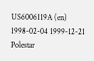US6006119A (en) 1998-02-04 1999-12-21 Polestar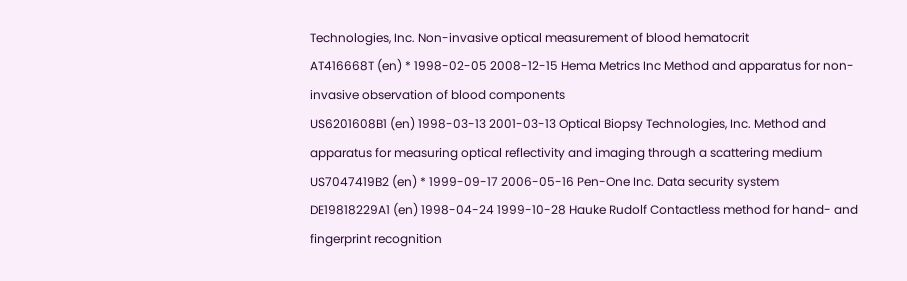Technologies, Inc. Non-invasive optical measurement of blood hematocrit
AT416668T (en) * 1998-02-05 2008-12-15 Hema Metrics Inc Method and apparatus for non-invasive observation of blood components
US6201608B1 (en) 1998-03-13 2001-03-13 Optical Biopsy Technologies, Inc. Method and apparatus for measuring optical reflectivity and imaging through a scattering medium
US7047419B2 (en) * 1999-09-17 2006-05-16 Pen-One Inc. Data security system
DE19818229A1 (en) 1998-04-24 1999-10-28 Hauke Rudolf Contactless method for hand- and fingerprint recognition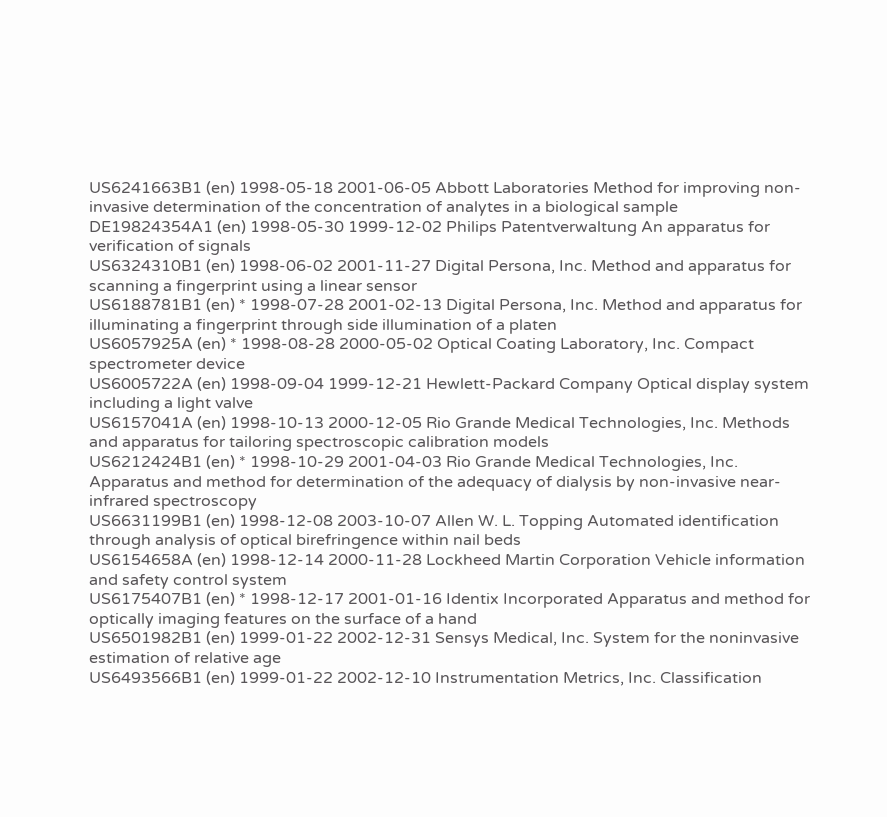US6241663B1 (en) 1998-05-18 2001-06-05 Abbott Laboratories Method for improving non-invasive determination of the concentration of analytes in a biological sample
DE19824354A1 (en) 1998-05-30 1999-12-02 Philips Patentverwaltung An apparatus for verification of signals
US6324310B1 (en) 1998-06-02 2001-11-27 Digital Persona, Inc. Method and apparatus for scanning a fingerprint using a linear sensor
US6188781B1 (en) * 1998-07-28 2001-02-13 Digital Persona, Inc. Method and apparatus for illuminating a fingerprint through side illumination of a platen
US6057925A (en) * 1998-08-28 2000-05-02 Optical Coating Laboratory, Inc. Compact spectrometer device
US6005722A (en) 1998-09-04 1999-12-21 Hewlett-Packard Company Optical display system including a light valve
US6157041A (en) 1998-10-13 2000-12-05 Rio Grande Medical Technologies, Inc. Methods and apparatus for tailoring spectroscopic calibration models
US6212424B1 (en) * 1998-10-29 2001-04-03 Rio Grande Medical Technologies, Inc. Apparatus and method for determination of the adequacy of dialysis by non-invasive near-infrared spectroscopy
US6631199B1 (en) 1998-12-08 2003-10-07 Allen W. L. Topping Automated identification through analysis of optical birefringence within nail beds
US6154658A (en) 1998-12-14 2000-11-28 Lockheed Martin Corporation Vehicle information and safety control system
US6175407B1 (en) * 1998-12-17 2001-01-16 Identix Incorporated Apparatus and method for optically imaging features on the surface of a hand
US6501982B1 (en) 1999-01-22 2002-12-31 Sensys Medical, Inc. System for the noninvasive estimation of relative age
US6493566B1 (en) 1999-01-22 2002-12-10 Instrumentation Metrics, Inc. Classification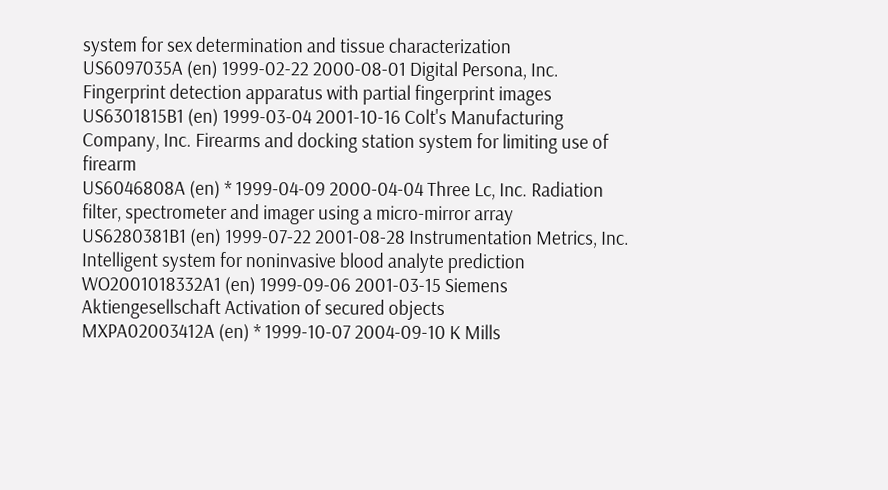system for sex determination and tissue characterization
US6097035A (en) 1999-02-22 2000-08-01 Digital Persona, Inc. Fingerprint detection apparatus with partial fingerprint images
US6301815B1 (en) 1999-03-04 2001-10-16 Colt's Manufacturing Company, Inc. Firearms and docking station system for limiting use of firearm
US6046808A (en) * 1999-04-09 2000-04-04 Three Lc, Inc. Radiation filter, spectrometer and imager using a micro-mirror array
US6280381B1 (en) 1999-07-22 2001-08-28 Instrumentation Metrics, Inc. Intelligent system for noninvasive blood analyte prediction
WO2001018332A1 (en) 1999-09-06 2001-03-15 Siemens Aktiengesellschaft Activation of secured objects
MXPA02003412A (en) * 1999-10-07 2004-09-10 K Mills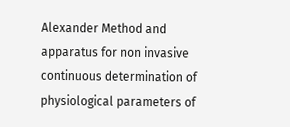Alexander Method and apparatus for non invasive continuous determination of physiological parameters of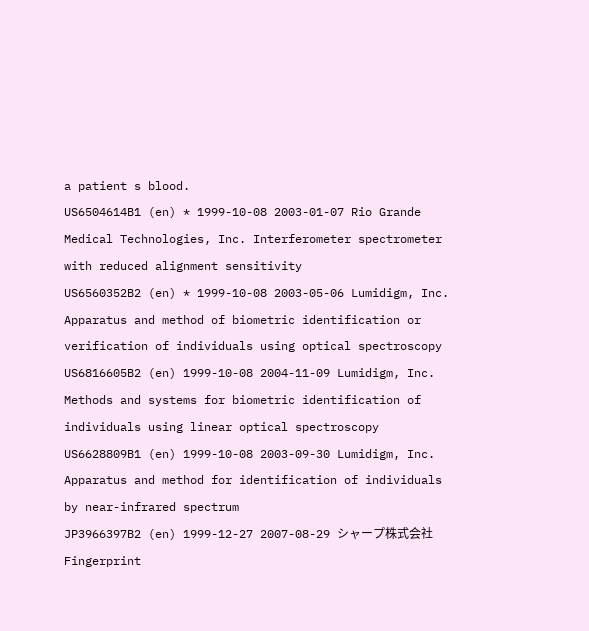a patient s blood.
US6504614B1 (en) * 1999-10-08 2003-01-07 Rio Grande Medical Technologies, Inc. Interferometer spectrometer with reduced alignment sensitivity
US6560352B2 (en) * 1999-10-08 2003-05-06 Lumidigm, Inc. Apparatus and method of biometric identification or verification of individuals using optical spectroscopy
US6816605B2 (en) 1999-10-08 2004-11-09 Lumidigm, Inc. Methods and systems for biometric identification of individuals using linear optical spectroscopy
US6628809B1 (en) 1999-10-08 2003-09-30 Lumidigm, Inc. Apparatus and method for identification of individuals by near-infrared spectrum
JP3966397B2 (en) 1999-12-27 2007-08-29 シャープ株式会社 Fingerprint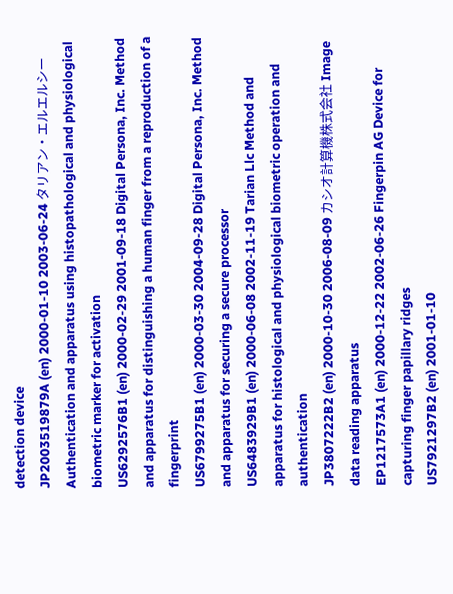detection device
JP2003519879A (en) 2000-01-10 2003-06-24 タリアン・エルエルシー Authentication and apparatus using histopathological and physiological biometric marker for activation
US6292576B1 (en) 2000-02-29 2001-09-18 Digital Persona, Inc. Method and apparatus for distinguishing a human finger from a reproduction of a fingerprint
US6799275B1 (en) 2000-03-30 2004-09-28 Digital Persona, Inc. Method and apparatus for securing a secure processor
US6483929B1 (en) 2000-06-08 2002-11-19 Tarian Llc Method and apparatus for histological and physiological biometric operation and authentication
JP3807222B2 (en) 2000-10-30 2006-08-09 カシオ計算機株式会社 Image data reading apparatus
EP1217573A1 (en) 2000-12-22 2002-06-26 Fingerpin AG Device for capturing finger papillary ridges
US7921297B2 (en) 2001-01-10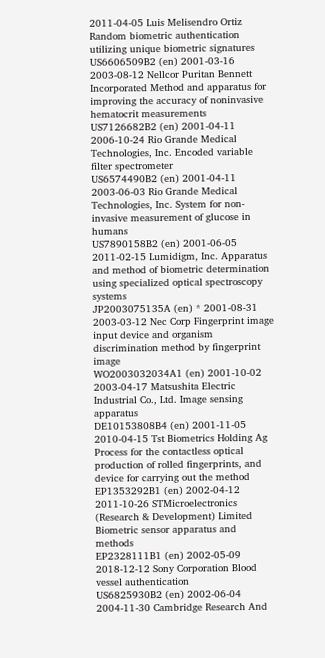2011-04-05 Luis Melisendro Ortiz Random biometric authentication utilizing unique biometric signatures
US6606509B2 (en) 2001-03-16 2003-08-12 Nellcor Puritan Bennett Incorporated Method and apparatus for improving the accuracy of noninvasive hematocrit measurements
US7126682B2 (en) 2001-04-11 2006-10-24 Rio Grande Medical Technologies, Inc. Encoded variable filter spectrometer
US6574490B2 (en) 2001-04-11 2003-06-03 Rio Grande Medical Technologies, Inc. System for non-invasive measurement of glucose in humans
US7890158B2 (en) 2001-06-05 2011-02-15 Lumidigm, Inc. Apparatus and method of biometric determination using specialized optical spectroscopy systems
JP2003075135A (en) * 2001-08-31 2003-03-12 Nec Corp Fingerprint image input device and organism discrimination method by fingerprint image
WO2003032034A1 (en) 2001-10-02 2003-04-17 Matsushita Electric Industrial Co., Ltd. Image sensing apparatus
DE10153808B4 (en) 2001-11-05 2010-04-15 Tst Biometrics Holding Ag Process for the contactless optical production of rolled fingerprints, and device for carrying out the method
EP1353292B1 (en) 2002-04-12 2011-10-26 STMicroelectronics (Research & Development) Limited Biometric sensor apparatus and methods
EP2328111B1 (en) 2002-05-09 2018-12-12 Sony Corporation Blood vessel authentication
US6825930B2 (en) 2002-06-04 2004-11-30 Cambridge Research And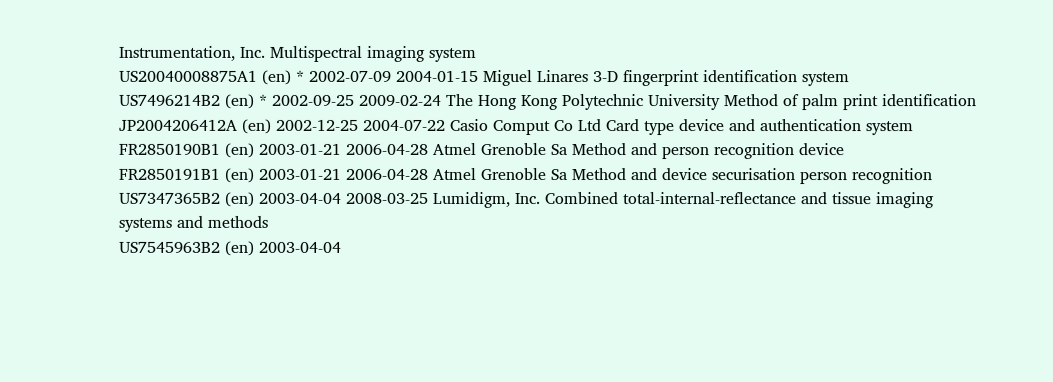Instrumentation, Inc. Multispectral imaging system
US20040008875A1 (en) * 2002-07-09 2004-01-15 Miguel Linares 3-D fingerprint identification system
US7496214B2 (en) * 2002-09-25 2009-02-24 The Hong Kong Polytechnic University Method of palm print identification
JP2004206412A (en) 2002-12-25 2004-07-22 Casio Comput Co Ltd Card type device and authentication system
FR2850190B1 (en) 2003-01-21 2006-04-28 Atmel Grenoble Sa Method and person recognition device
FR2850191B1 (en) 2003-01-21 2006-04-28 Atmel Grenoble Sa Method and device securisation person recognition
US7347365B2 (en) 2003-04-04 2008-03-25 Lumidigm, Inc. Combined total-internal-reflectance and tissue imaging systems and methods
US7545963B2 (en) 2003-04-04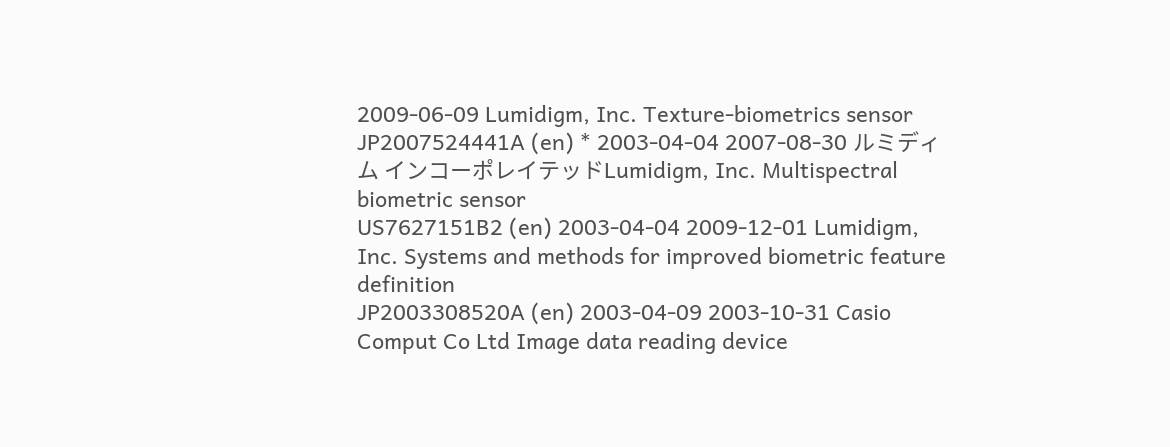2009-06-09 Lumidigm, Inc. Texture-biometrics sensor
JP2007524441A (en) * 2003-04-04 2007-08-30 ルミディム インコーポレイテッドLumidigm, Inc. Multispectral biometric sensor
US7627151B2 (en) 2003-04-04 2009-12-01 Lumidigm, Inc. Systems and methods for improved biometric feature definition
JP2003308520A (en) 2003-04-09 2003-10-31 Casio Comput Co Ltd Image data reading device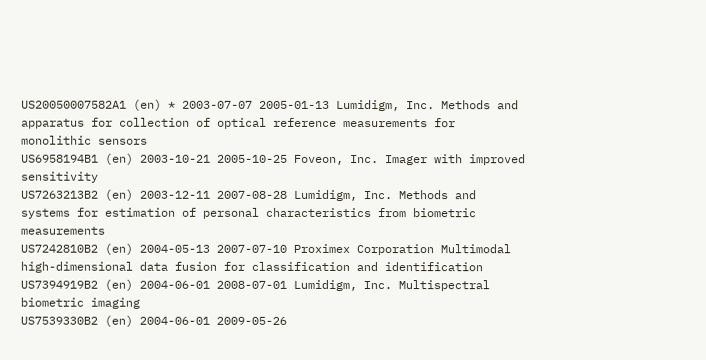US20050007582A1 (en) * 2003-07-07 2005-01-13 Lumidigm, Inc. Methods and apparatus for collection of optical reference measurements for monolithic sensors
US6958194B1 (en) 2003-10-21 2005-10-25 Foveon, Inc. Imager with improved sensitivity
US7263213B2 (en) 2003-12-11 2007-08-28 Lumidigm, Inc. Methods and systems for estimation of personal characteristics from biometric measurements
US7242810B2 (en) 2004-05-13 2007-07-10 Proximex Corporation Multimodal high-dimensional data fusion for classification and identification
US7394919B2 (en) 2004-06-01 2008-07-01 Lumidigm, Inc. Multispectral biometric imaging
US7539330B2 (en) 2004-06-01 2009-05-26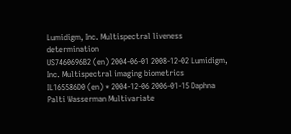Lumidigm, Inc. Multispectral liveness determination
US7460696B2 (en) 2004-06-01 2008-12-02 Lumidigm, Inc. Multispectral imaging biometrics
IL165586D0 (en) * 2004-12-06 2006-01-15 Daphna Palti Wasserman Multivariate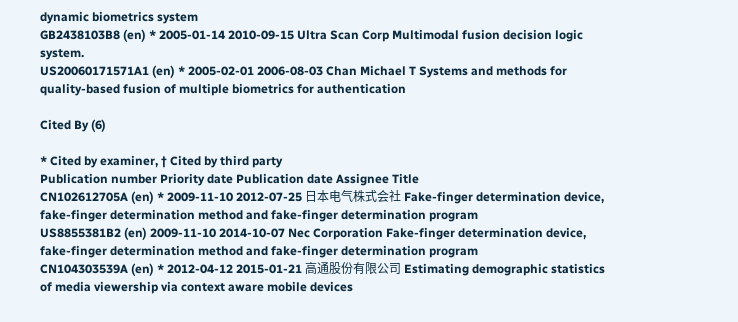dynamic biometrics system
GB2438103B8 (en) * 2005-01-14 2010-09-15 Ultra Scan Corp Multimodal fusion decision logic system.
US20060171571A1 (en) * 2005-02-01 2006-08-03 Chan Michael T Systems and methods for quality-based fusion of multiple biometrics for authentication

Cited By (6)

* Cited by examiner, † Cited by third party
Publication number Priority date Publication date Assignee Title
CN102612705A (en) * 2009-11-10 2012-07-25 日本电气株式会社 Fake-finger determination device, fake-finger determination method and fake-finger determination program
US8855381B2 (en) 2009-11-10 2014-10-07 Nec Corporation Fake-finger determination device, fake-finger determination method and fake-finger determination program
CN104303539A (en) * 2012-04-12 2015-01-21 高通股份有限公司 Estimating demographic statistics of media viewership via context aware mobile devices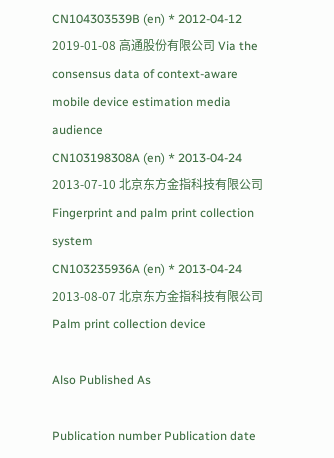CN104303539B (en) * 2012-04-12 2019-01-08 高通股份有限公司 Via the consensus data of context-aware mobile device estimation media audience
CN103198308A (en) * 2013-04-24 2013-07-10 北京东方金指科技有限公司 Fingerprint and palm print collection system
CN103235936A (en) * 2013-04-24 2013-08-07 北京东方金指科技有限公司 Palm print collection device

Also Published As

Publication number Publication date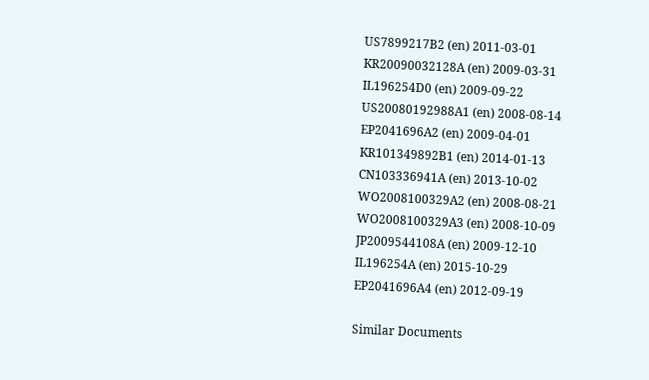US7899217B2 (en) 2011-03-01
KR20090032128A (en) 2009-03-31
IL196254D0 (en) 2009-09-22
US20080192988A1 (en) 2008-08-14
EP2041696A2 (en) 2009-04-01
KR101349892B1 (en) 2014-01-13
CN103336941A (en) 2013-10-02
WO2008100329A2 (en) 2008-08-21
WO2008100329A3 (en) 2008-10-09
JP2009544108A (en) 2009-12-10
IL196254A (en) 2015-10-29
EP2041696A4 (en) 2012-09-19

Similar Documents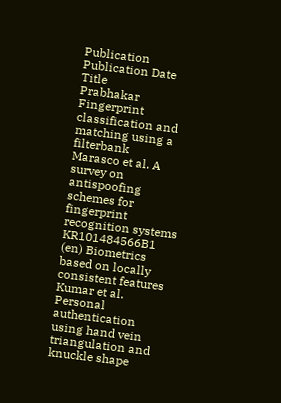Publication Publication Date Title
Prabhakar Fingerprint classification and matching using a filterbank
Marasco et al. A survey on antispoofing schemes for fingerprint recognition systems
KR101484566B1 (en) Biometrics based on locally consistent features
Kumar et al. Personal authentication using hand vein triangulation and knuckle shape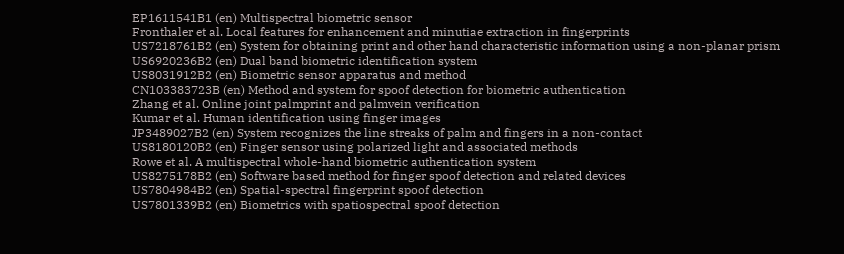EP1611541B1 (en) Multispectral biometric sensor
Fronthaler et al. Local features for enhancement and minutiae extraction in fingerprints
US7218761B2 (en) System for obtaining print and other hand characteristic information using a non-planar prism
US6920236B2 (en) Dual band biometric identification system
US8031912B2 (en) Biometric sensor apparatus and method
CN103383723B (en) Method and system for spoof detection for biometric authentication
Zhang et al. Online joint palmprint and palmvein verification
Kumar et al. Human identification using finger images
JP3489027B2 (en) System recognizes the line streaks of palm and fingers in a non-contact
US8180120B2 (en) Finger sensor using polarized light and associated methods
Rowe et al. A multispectral whole-hand biometric authentication system
US8275178B2 (en) Software based method for finger spoof detection and related devices
US7804984B2 (en) Spatial-spectral fingerprint spoof detection
US7801339B2 (en) Biometrics with spatiospectral spoof detection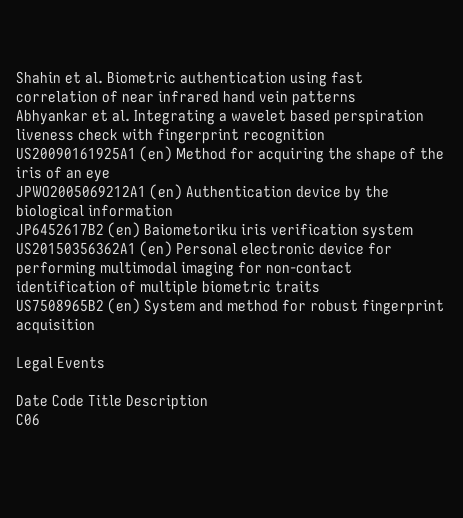Shahin et al. Biometric authentication using fast correlation of near infrared hand vein patterns
Abhyankar et al. Integrating a wavelet based perspiration liveness check with fingerprint recognition
US20090161925A1 (en) Method for acquiring the shape of the iris of an eye
JPWO2005069212A1 (en) Authentication device by the biological information
JP6452617B2 (en) Baiometoriku iris verification system
US20150356362A1 (en) Personal electronic device for performing multimodal imaging for non-contact identification of multiple biometric traits
US7508965B2 (en) System and method for robust fingerprint acquisition

Legal Events

Date Code Title Description
C06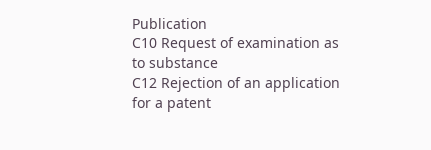Publication
C10 Request of examination as to substance
C12 Rejection of an application for a patent